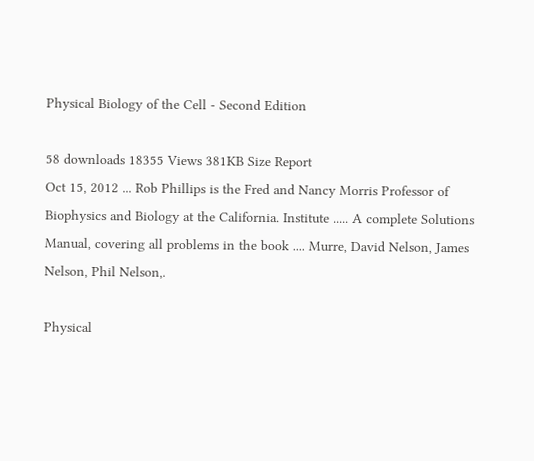Physical Biology of the Cell - Second Edition

58 downloads 18355 Views 381KB Size Report
Oct 15, 2012 ... Rob Phillips is the Fred and Nancy Morris Professor of Biophysics and Biology at the California. Institute ..... A complete Solutions Manual, covering all problems in the book .... Murre, David Nelson, James Nelson, Phil Nelson,.

Physical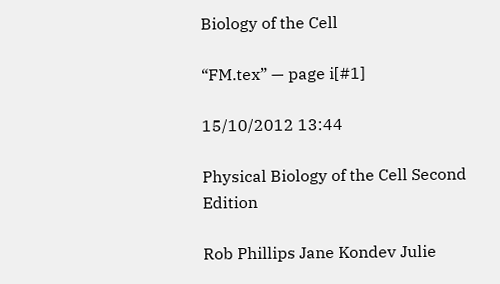Biology of the Cell

“FM.tex” — page i[#1]

15/10/2012 13:44

Physical Biology of the Cell Second Edition

Rob Phillips Jane Kondev Julie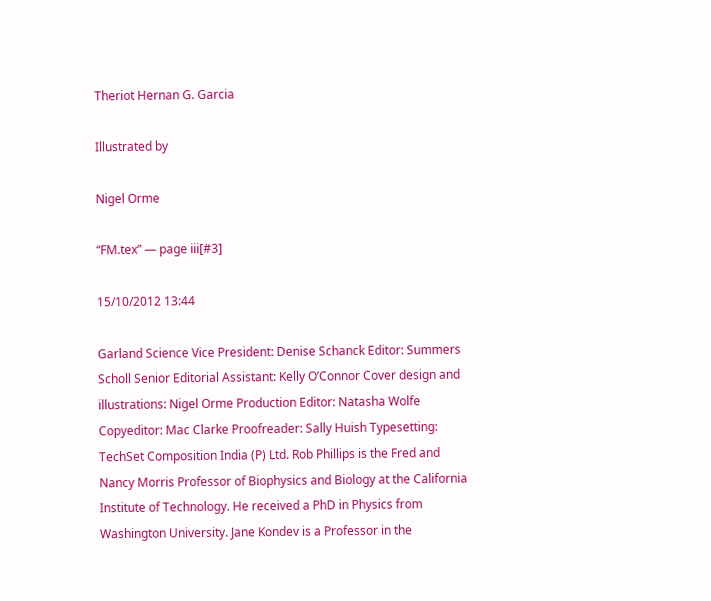Theriot Hernan G. Garcia

Illustrated by

Nigel Orme

“FM.tex” — page iii[#3]

15/10/2012 13:44

Garland Science Vice President: Denise Schanck Editor: Summers Scholl Senior Editorial Assistant: Kelly O’Connor Cover design and illustrations: Nigel Orme Production Editor: Natasha Wolfe Copyeditor: Mac Clarke Proofreader: Sally Huish Typesetting: TechSet Composition India (P) Ltd. Rob Phillips is the Fred and Nancy Morris Professor of Biophysics and Biology at the California Institute of Technology. He received a PhD in Physics from Washington University. Jane Kondev is a Professor in the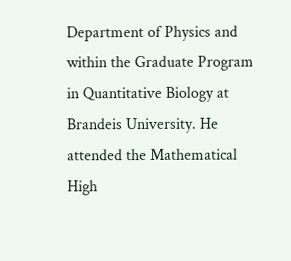Department of Physics and within the Graduate Program in Quantitative Biology at Brandeis University. He attended the Mathematical High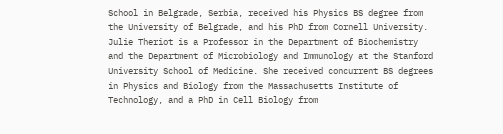School in Belgrade, Serbia, received his Physics BS degree from the University of Belgrade, and his PhD from Cornell University. Julie Theriot is a Professor in the Department of Biochemistry and the Department of Microbiology and Immunology at the Stanford University School of Medicine. She received concurrent BS degrees in Physics and Biology from the Massachusetts Institute of Technology, and a PhD in Cell Biology from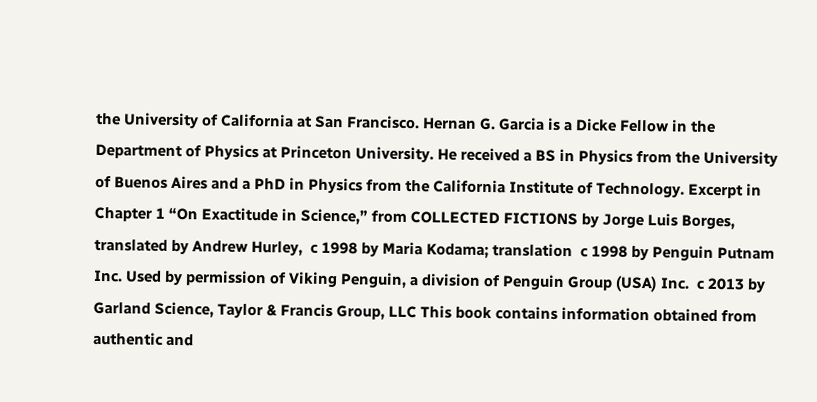the University of California at San Francisco. Hernan G. Garcia is a Dicke Fellow in the Department of Physics at Princeton University. He received a BS in Physics from the University of Buenos Aires and a PhD in Physics from the California Institute of Technology. Excerpt in Chapter 1 “On Exactitude in Science,” from COLLECTED FICTIONS by Jorge Luis Borges, translated by Andrew Hurley,  c 1998 by Maria Kodama; translation  c 1998 by Penguin Putnam Inc. Used by permission of Viking Penguin, a division of Penguin Group (USA) Inc.  c 2013 by Garland Science, Taylor & Francis Group, LLC This book contains information obtained from authentic and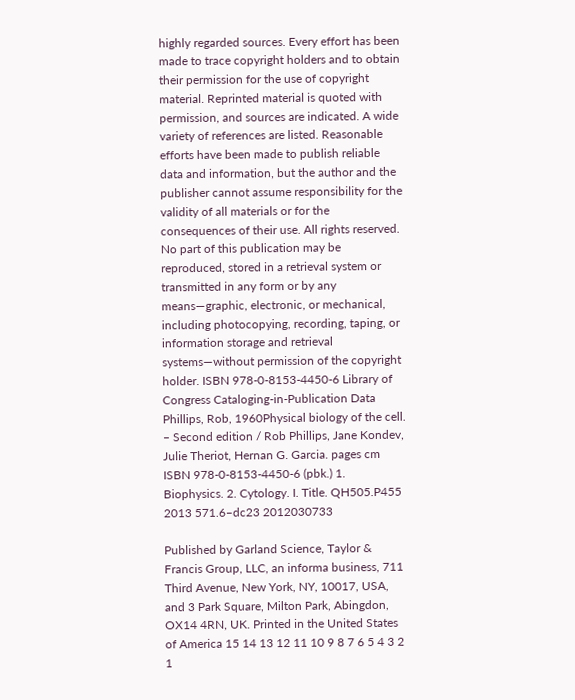highly regarded sources. Every effort has been made to trace copyright holders and to obtain their permission for the use of copyright material. Reprinted material is quoted with permission, and sources are indicated. A wide variety of references are listed. Reasonable efforts have been made to publish reliable data and information, but the author and the publisher cannot assume responsibility for the validity of all materials or for the consequences of their use. All rights reserved. No part of this publication may be reproduced, stored in a retrieval system or transmitted in any form or by any means—graphic, electronic, or mechanical, including photocopying, recording, taping, or information storage and retrieval systems—without permission of the copyright holder. ISBN 978-0-8153-4450-6 Library of Congress Cataloging-in-Publication Data Phillips, Rob, 1960Physical biology of the cell. – Second edition / Rob Phillips, Jane Kondev, Julie Theriot, Hernan G. Garcia. pages cm ISBN 978-0-8153-4450-6 (pbk.) 1. Biophysics. 2. Cytology. I. Title. QH505.P455 2013 571.6–dc23 2012030733

Published by Garland Science, Taylor & Francis Group, LLC, an informa business, 711 Third Avenue, New York, NY, 10017, USA, and 3 Park Square, Milton Park, Abingdon, OX14 4RN, UK. Printed in the United States of America 15 14 13 12 11 10 9 8 7 6 5 4 3 2 1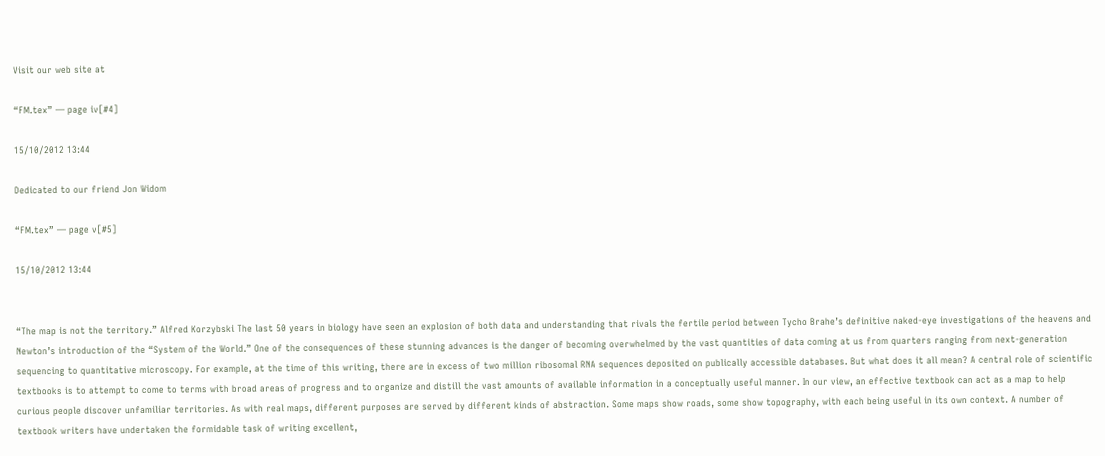Visit our web site at

“FM.tex” — page iv[#4]

15/10/2012 13:44

Dedicated to our friend Jon Widom

“FM.tex” — page v[#5]

15/10/2012 13:44


“The map is not the territory.” Alfred Korzybski The last 50 years in biology have seen an explosion of both data and understanding that rivals the fertile period between Tycho Brahe’s definitive naked-eye investigations of the heavens and Newton’s introduction of the “System of the World.” One of the consequences of these stunning advances is the danger of becoming overwhelmed by the vast quantities of data coming at us from quarters ranging from next-generation sequencing to quantitative microscopy. For example, at the time of this writing, there are in excess of two million ribosomal RNA sequences deposited on publically accessible databases. But what does it all mean? A central role of scientific textbooks is to attempt to come to terms with broad areas of progress and to organize and distill the vast amounts of available information in a conceptually useful manner. In our view, an effective textbook can act as a map to help curious people discover unfamiliar territories. As with real maps, different purposes are served by different kinds of abstraction. Some maps show roads, some show topography, with each being useful in its own context. A number of textbook writers have undertaken the formidable task of writing excellent,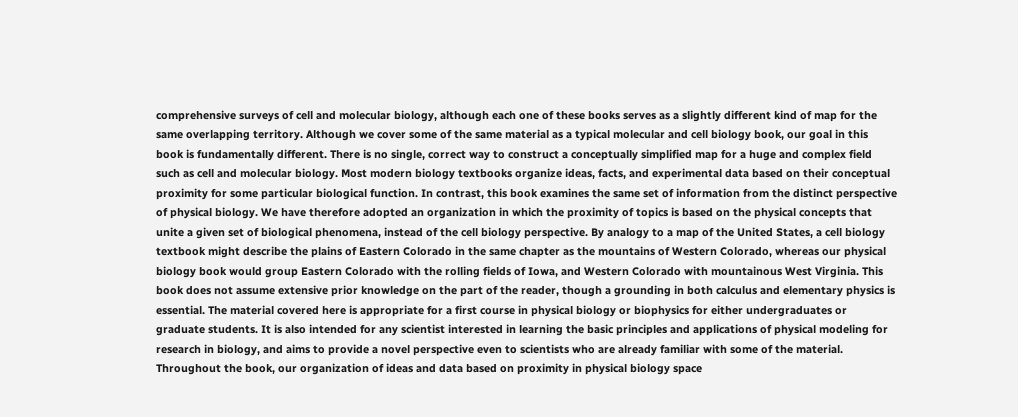comprehensive surveys of cell and molecular biology, although each one of these books serves as a slightly different kind of map for the same overlapping territory. Although we cover some of the same material as a typical molecular and cell biology book, our goal in this book is fundamentally different. There is no single, correct way to construct a conceptually simplified map for a huge and complex field such as cell and molecular biology. Most modern biology textbooks organize ideas, facts, and experimental data based on their conceptual proximity for some particular biological function. In contrast, this book examines the same set of information from the distinct perspective of physical biology. We have therefore adopted an organization in which the proximity of topics is based on the physical concepts that unite a given set of biological phenomena, instead of the cell biology perspective. By analogy to a map of the United States, a cell biology textbook might describe the plains of Eastern Colorado in the same chapter as the mountains of Western Colorado, whereas our physical biology book would group Eastern Colorado with the rolling fields of Iowa, and Western Colorado with mountainous West Virginia. This book does not assume extensive prior knowledge on the part of the reader, though a grounding in both calculus and elementary physics is essential. The material covered here is appropriate for a first course in physical biology or biophysics for either undergraduates or graduate students. It is also intended for any scientist interested in learning the basic principles and applications of physical modeling for research in biology, and aims to provide a novel perspective even to scientists who are already familiar with some of the material. Throughout the book, our organization of ideas and data based on proximity in physical biology space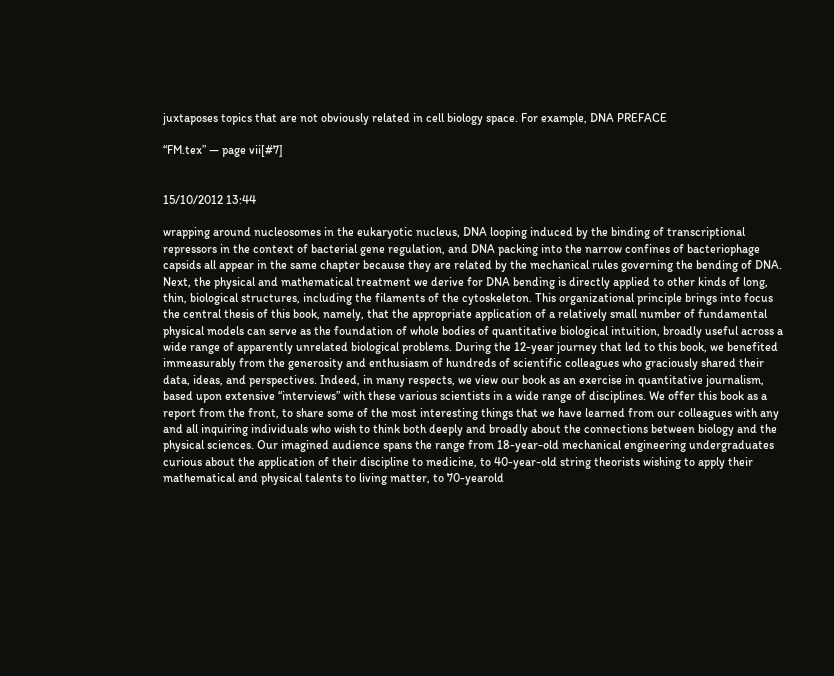juxtaposes topics that are not obviously related in cell biology space. For example, DNA PREFACE

“FM.tex” — page vii[#7]


15/10/2012 13:44

wrapping around nucleosomes in the eukaryotic nucleus, DNA looping induced by the binding of transcriptional repressors in the context of bacterial gene regulation, and DNA packing into the narrow confines of bacteriophage capsids all appear in the same chapter because they are related by the mechanical rules governing the bending of DNA. Next, the physical and mathematical treatment we derive for DNA bending is directly applied to other kinds of long, thin, biological structures, including the filaments of the cytoskeleton. This organizational principle brings into focus the central thesis of this book, namely, that the appropriate application of a relatively small number of fundamental physical models can serve as the foundation of whole bodies of quantitative biological intuition, broadly useful across a wide range of apparently unrelated biological problems. During the 12-year journey that led to this book, we benefited immeasurably from the generosity and enthusiasm of hundreds of scientific colleagues who graciously shared their data, ideas, and perspectives. Indeed, in many respects, we view our book as an exercise in quantitative journalism, based upon extensive “interviews” with these various scientists in a wide range of disciplines. We offer this book as a report from the front, to share some of the most interesting things that we have learned from our colleagues with any and all inquiring individuals who wish to think both deeply and broadly about the connections between biology and the physical sciences. Our imagined audience spans the range from 18-year-old mechanical engineering undergraduates curious about the application of their discipline to medicine, to 40-year-old string theorists wishing to apply their mathematical and physical talents to living matter, to 70-yearold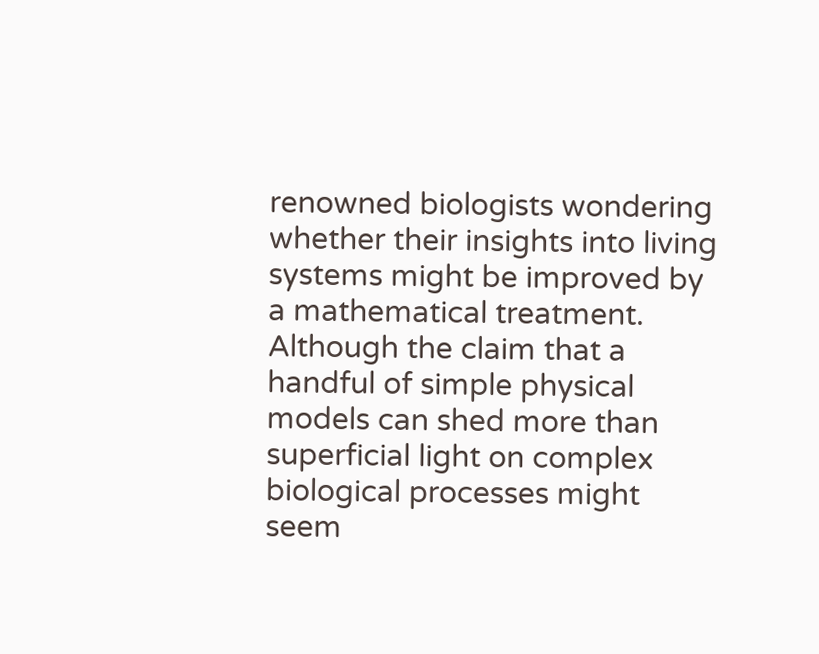renowned biologists wondering whether their insights into living systems might be improved by a mathematical treatment. Although the claim that a handful of simple physical models can shed more than superficial light on complex biological processes might seem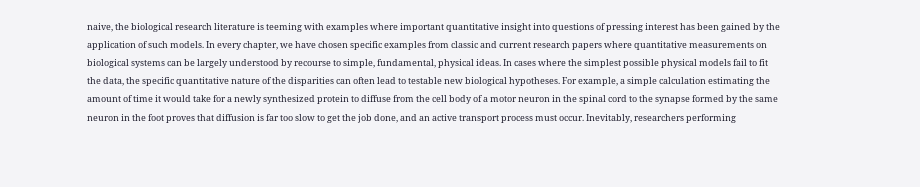naive, the biological research literature is teeming with examples where important quantitative insight into questions of pressing interest has been gained by the application of such models. In every chapter, we have chosen specific examples from classic and current research papers where quantitative measurements on biological systems can be largely understood by recourse to simple, fundamental, physical ideas. In cases where the simplest possible physical models fail to fit the data, the specific quantitative nature of the disparities can often lead to testable new biological hypotheses. For example, a simple calculation estimating the amount of time it would take for a newly synthesized protein to diffuse from the cell body of a motor neuron in the spinal cord to the synapse formed by the same neuron in the foot proves that diffusion is far too slow to get the job done, and an active transport process must occur. Inevitably, researchers performing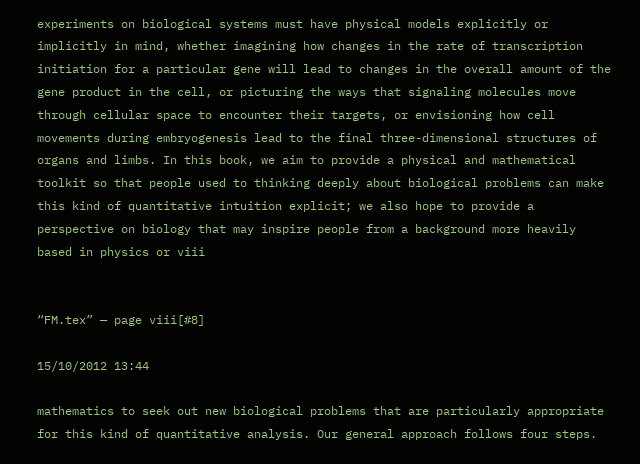experiments on biological systems must have physical models explicitly or implicitly in mind, whether imagining how changes in the rate of transcription initiation for a particular gene will lead to changes in the overall amount of the gene product in the cell, or picturing the ways that signaling molecules move through cellular space to encounter their targets, or envisioning how cell movements during embryogenesis lead to the final three-dimensional structures of organs and limbs. In this book, we aim to provide a physical and mathematical toolkit so that people used to thinking deeply about biological problems can make this kind of quantitative intuition explicit; we also hope to provide a perspective on biology that may inspire people from a background more heavily based in physics or viii


“FM.tex” — page viii[#8]

15/10/2012 13:44

mathematics to seek out new biological problems that are particularly appropriate for this kind of quantitative analysis. Our general approach follows four steps.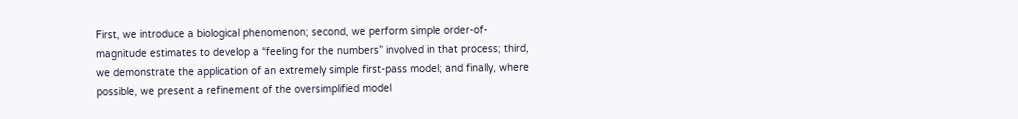First, we introduce a biological phenomenon; second, we perform simple order-of-magnitude estimates to develop a “feeling for the numbers” involved in that process; third, we demonstrate the application of an extremely simple first-pass model; and finally, where possible, we present a refinement of the oversimplified model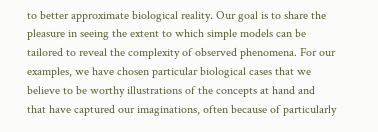to better approximate biological reality. Our goal is to share the pleasure in seeing the extent to which simple models can be tailored to reveal the complexity of observed phenomena. For our examples, we have chosen particular biological cases that we believe to be worthy illustrations of the concepts at hand and that have captured our imaginations, often because of particularly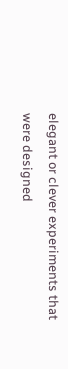elegant or clever experiments that were designed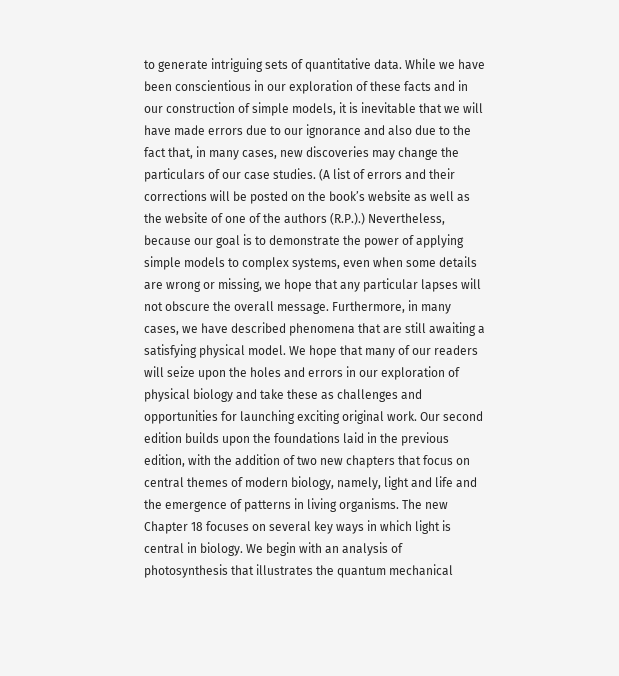to generate intriguing sets of quantitative data. While we have been conscientious in our exploration of these facts and in our construction of simple models, it is inevitable that we will have made errors due to our ignorance and also due to the fact that, in many cases, new discoveries may change the particulars of our case studies. (A list of errors and their corrections will be posted on the book’s website as well as the website of one of the authors (R.P.).) Nevertheless, because our goal is to demonstrate the power of applying simple models to complex systems, even when some details are wrong or missing, we hope that any particular lapses will not obscure the overall message. Furthermore, in many cases, we have described phenomena that are still awaiting a satisfying physical model. We hope that many of our readers will seize upon the holes and errors in our exploration of physical biology and take these as challenges and opportunities for launching exciting original work. Our second edition builds upon the foundations laid in the previous edition, with the addition of two new chapters that focus on central themes of modern biology, namely, light and life and the emergence of patterns in living organisms. The new Chapter 18 focuses on several key ways in which light is central in biology. We begin with an analysis of photosynthesis that illustrates the quantum mechanical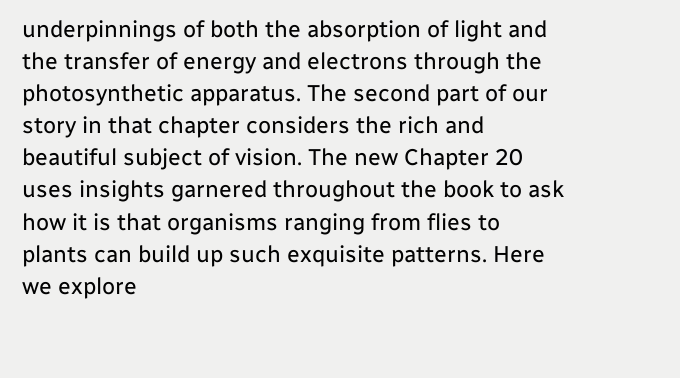underpinnings of both the absorption of light and the transfer of energy and electrons through the photosynthetic apparatus. The second part of our story in that chapter considers the rich and beautiful subject of vision. The new Chapter 20 uses insights garnered throughout the book to ask how it is that organisms ranging from flies to plants can build up such exquisite patterns. Here we explore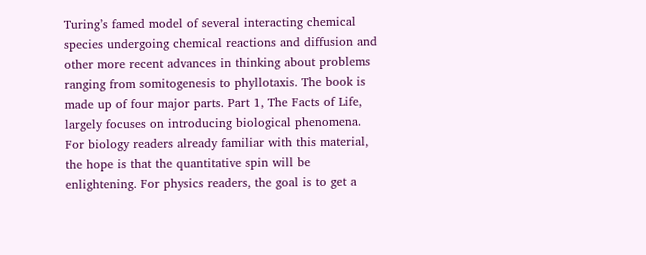Turing’s famed model of several interacting chemical species undergoing chemical reactions and diffusion and other more recent advances in thinking about problems ranging from somitogenesis to phyllotaxis. The book is made up of four major parts. Part 1, The Facts of Life, largely focuses on introducing biological phenomena. For biology readers already familiar with this material, the hope is that the quantitative spin will be enlightening. For physics readers, the goal is to get a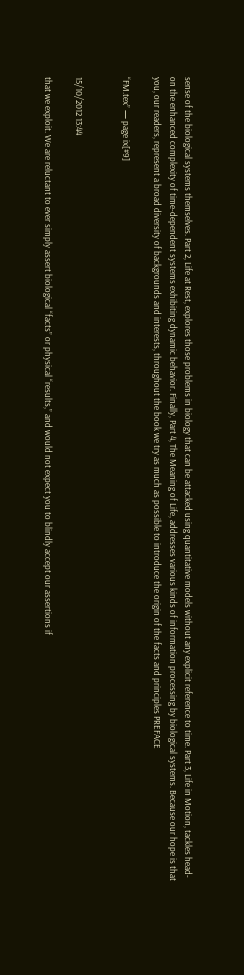sense of the biological systems themselves. Part 2, Life at Rest, explores those problems in biology that can be attacked using quantitative models without any explicit reference to time. Part 3, Life in Motion, tackles head-on the enhanced complexity of time-dependent systems exhibiting dynamic behavior. Finally, Part 4, The Meaning of Life, addresses various kinds of information processing by biological systems. Because our hope is that you, our readers, represent a broad diversity of backgrounds and interests, throughout the book we try as much as possible to introduce the origin of the facts and principles PREFACE

“FM.tex” — page ix[#9]


15/10/2012 13:44

that we exploit. We are reluctant to ever simply assert biological “facts” or physical “results,” and would not expect you to blindly accept our assertions if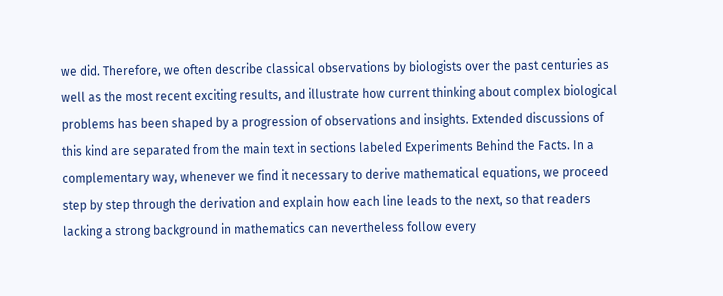we did. Therefore, we often describe classical observations by biologists over the past centuries as well as the most recent exciting results, and illustrate how current thinking about complex biological problems has been shaped by a progression of observations and insights. Extended discussions of this kind are separated from the main text in sections labeled Experiments Behind the Facts. In a complementary way, whenever we find it necessary to derive mathematical equations, we proceed step by step through the derivation and explain how each line leads to the next, so that readers lacking a strong background in mathematics can nevertheless follow every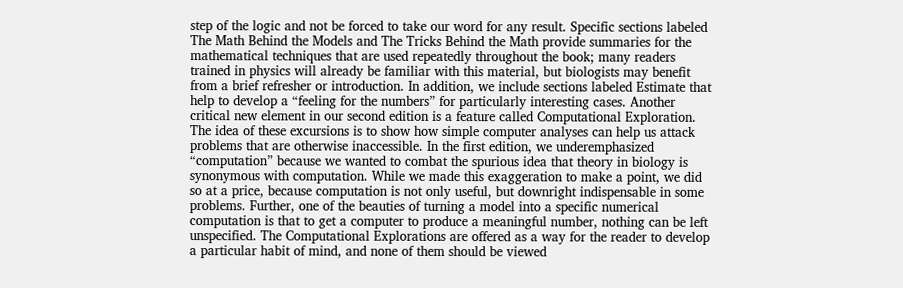step of the logic and not be forced to take our word for any result. Specific sections labeled The Math Behind the Models and The Tricks Behind the Math provide summaries for the mathematical techniques that are used repeatedly throughout the book; many readers trained in physics will already be familiar with this material, but biologists may benefit from a brief refresher or introduction. In addition, we include sections labeled Estimate that help to develop a “feeling for the numbers” for particularly interesting cases. Another critical new element in our second edition is a feature called Computational Exploration. The idea of these excursions is to show how simple computer analyses can help us attack problems that are otherwise inaccessible. In the first edition, we underemphasized “computation” because we wanted to combat the spurious idea that theory in biology is synonymous with computation. While we made this exaggeration to make a point, we did so at a price, because computation is not only useful, but downright indispensable in some problems. Further, one of the beauties of turning a model into a specific numerical computation is that to get a computer to produce a meaningful number, nothing can be left unspecified. The Computational Explorations are offered as a way for the reader to develop a particular habit of mind, and none of them should be viewed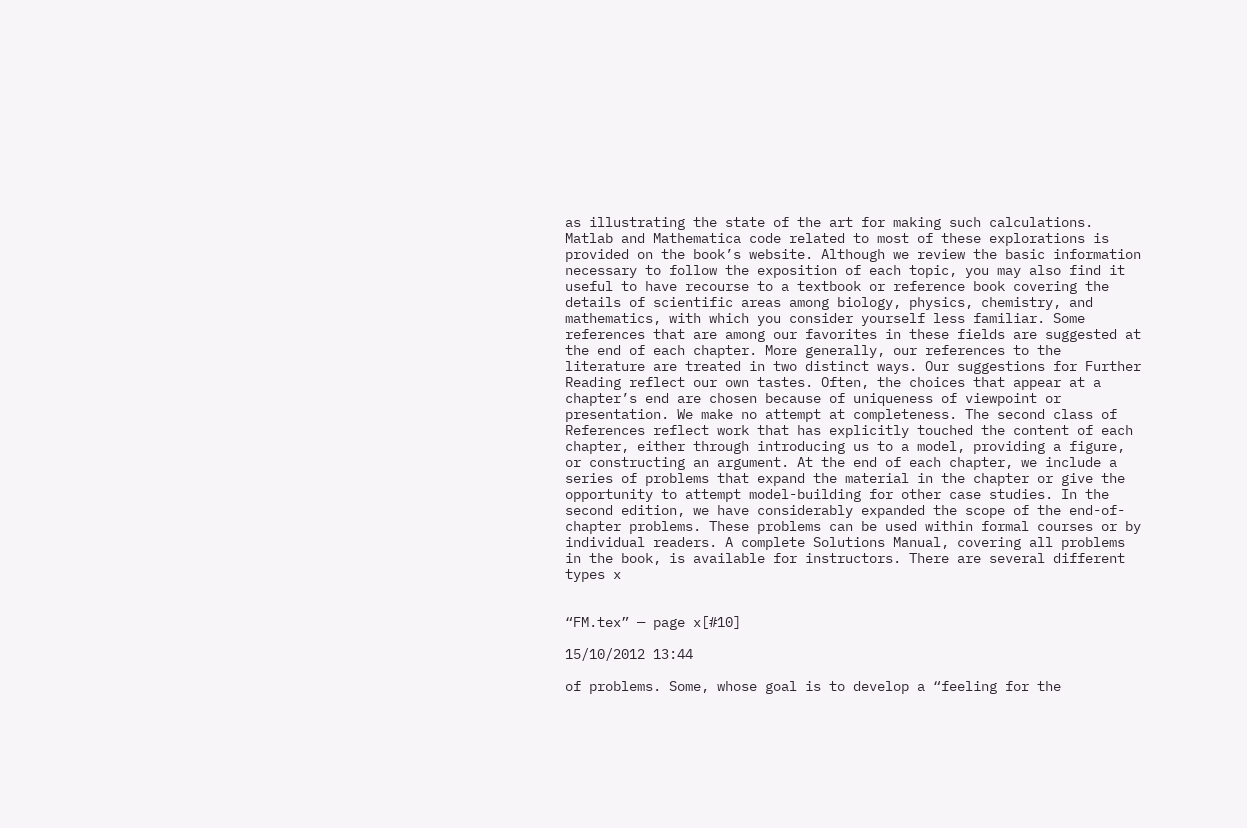as illustrating the state of the art for making such calculations. Matlab and Mathematica code related to most of these explorations is provided on the book’s website. Although we review the basic information necessary to follow the exposition of each topic, you may also find it useful to have recourse to a textbook or reference book covering the details of scientific areas among biology, physics, chemistry, and mathematics, with which you consider yourself less familiar. Some references that are among our favorites in these fields are suggested at the end of each chapter. More generally, our references to the literature are treated in two distinct ways. Our suggestions for Further Reading reflect our own tastes. Often, the choices that appear at a chapter’s end are chosen because of uniqueness of viewpoint or presentation. We make no attempt at completeness. The second class of References reflect work that has explicitly touched the content of each chapter, either through introducing us to a model, providing a figure, or constructing an argument. At the end of each chapter, we include a series of problems that expand the material in the chapter or give the opportunity to attempt model-building for other case studies. In the second edition, we have considerably expanded the scope of the end-of-chapter problems. These problems can be used within formal courses or by individual readers. A complete Solutions Manual, covering all problems in the book, is available for instructors. There are several different types x


“FM.tex” — page x[#10]

15/10/2012 13:44

of problems. Some, whose goal is to develop a “feeling for the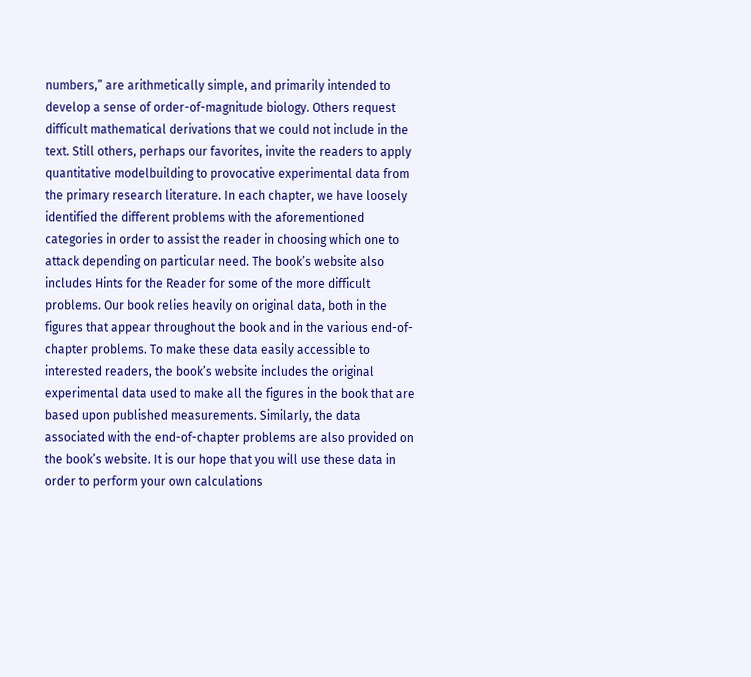numbers,” are arithmetically simple, and primarily intended to develop a sense of order-of-magnitude biology. Others request difficult mathematical derivations that we could not include in the text. Still others, perhaps our favorites, invite the readers to apply quantitative modelbuilding to provocative experimental data from the primary research literature. In each chapter, we have loosely identified the different problems with the aforementioned categories in order to assist the reader in choosing which one to attack depending on particular need. The book’s website also includes Hints for the Reader for some of the more difficult problems. Our book relies heavily on original data, both in the figures that appear throughout the book and in the various end-of-chapter problems. To make these data easily accessible to interested readers, the book’s website includes the original experimental data used to make all the figures in the book that are based upon published measurements. Similarly, the data associated with the end-of-chapter problems are also provided on the book’s website. It is our hope that you will use these data in order to perform your own calculations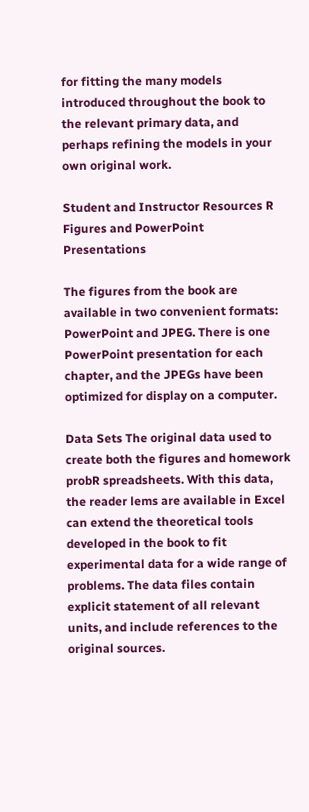for fitting the many models introduced throughout the book to the relevant primary data, and perhaps refining the models in your own original work.

Student and Instructor Resources R Figures and PowerPoint Presentations

The figures from the book are available in two convenient formats: PowerPoint and JPEG. There is one PowerPoint presentation for each chapter, and the JPEGs have been optimized for display on a computer.

Data Sets The original data used to create both the figures and homework probR spreadsheets. With this data, the reader lems are available in Excel can extend the theoretical tools developed in the book to fit experimental data for a wide range of problems. The data files contain explicit statement of all relevant units, and include references to the original sources.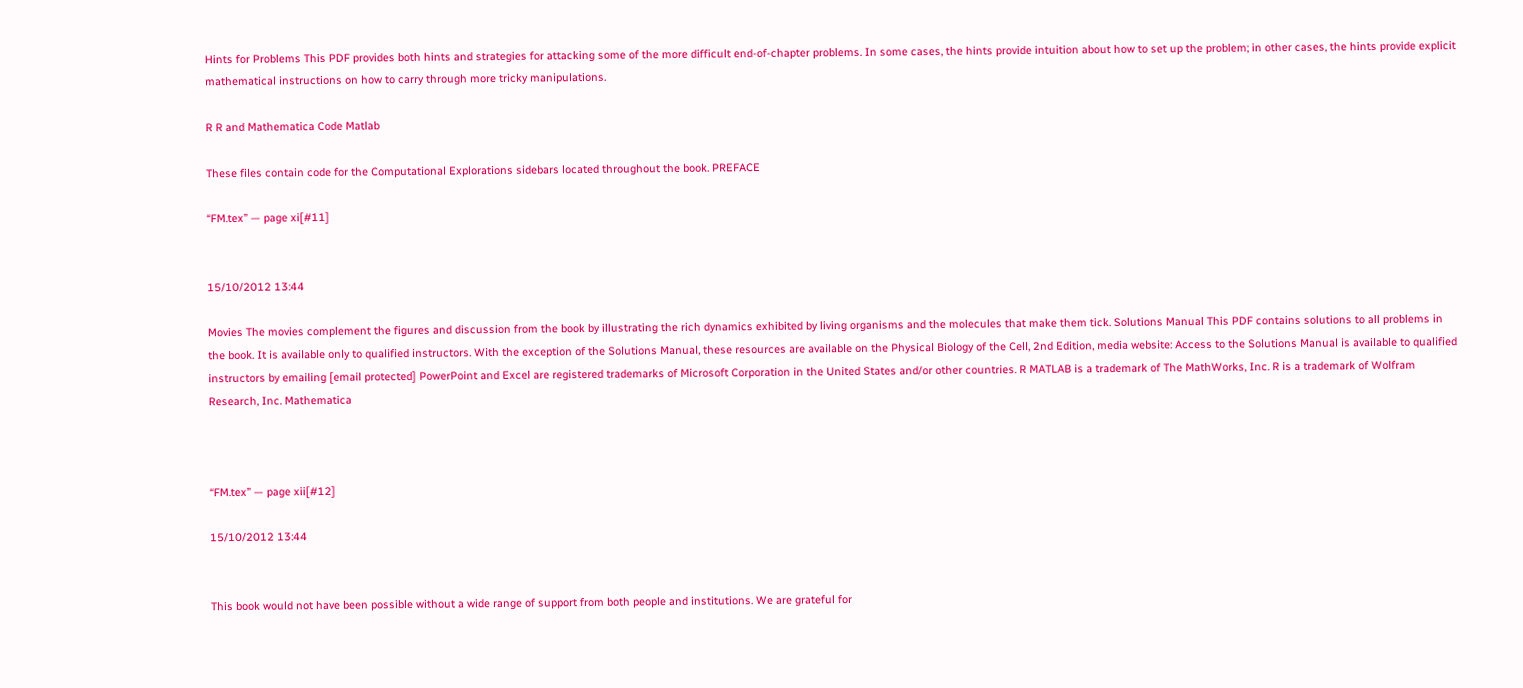Hints for Problems This PDF provides both hints and strategies for attacking some of the more difficult end-of-chapter problems. In some cases, the hints provide intuition about how to set up the problem; in other cases, the hints provide explicit mathematical instructions on how to carry through more tricky manipulations.

R R and Mathematica Code Matlab

These files contain code for the Computational Explorations sidebars located throughout the book. PREFACE

“FM.tex” — page xi[#11]


15/10/2012 13:44

Movies The movies complement the figures and discussion from the book by illustrating the rich dynamics exhibited by living organisms and the molecules that make them tick. Solutions Manual This PDF contains solutions to all problems in the book. It is available only to qualified instructors. With the exception of the Solutions Manual, these resources are available on the Physical Biology of the Cell, 2nd Edition, media website: Access to the Solutions Manual is available to qualified instructors by emailing [email protected] PowerPoint and Excel are registered trademarks of Microsoft Corporation in the United States and/or other countries. R MATLAB is a trademark of The MathWorks, Inc. R is a trademark of Wolfram Research, Inc. Mathematica



“FM.tex” — page xii[#12]

15/10/2012 13:44


This book would not have been possible without a wide range of support from both people and institutions. We are grateful for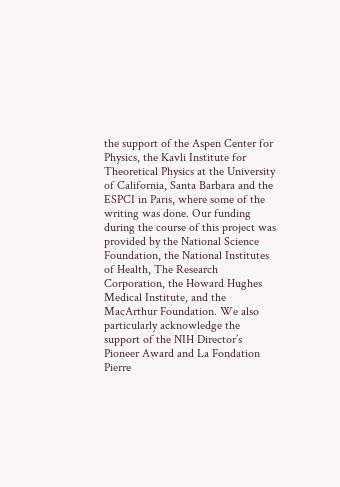the support of the Aspen Center for Physics, the Kavli Institute for Theoretical Physics at the University of California, Santa Barbara and the ESPCI in Paris, where some of the writing was done. Our funding during the course of this project was provided by the National Science Foundation, the National Institutes of Health, The Research Corporation, the Howard Hughes Medical Institute, and the MacArthur Foundation. We also particularly acknowledge the support of the NIH Director’s Pioneer Award and La Fondation Pierre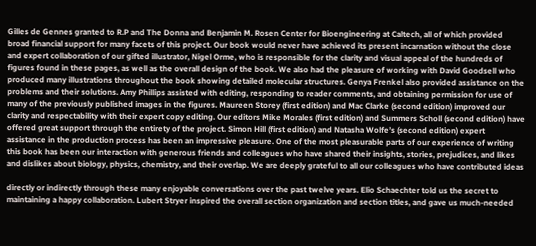Gilles de Gennes granted to R.P and The Donna and Benjamin M. Rosen Center for Bioengineering at Caltech, all of which provided broad financial support for many facets of this project. Our book would never have achieved its present incarnation without the close and expert collaboration of our gifted illustrator, Nigel Orme, who is responsible for the clarity and visual appeal of the hundreds of figures found in these pages, as well as the overall design of the book. We also had the pleasure of working with David Goodsell who produced many illustrations throughout the book showing detailed molecular structures. Genya Frenkel also provided assistance on the problems and their solutions. Amy Phillips assisted with editing, responding to reader comments, and obtaining permission for use of many of the previously published images in the figures. Maureen Storey (first edition) and Mac Clarke (second edition) improved our clarity and respectability with their expert copy editing. Our editors Mike Morales (first edition) and Summers Scholl (second edition) have offered great support through the entirety of the project. Simon Hill (first edition) and Natasha Wolfe’s (second edition) expert assistance in the production process has been an impressive pleasure. One of the most pleasurable parts of our experience of writing this book has been our interaction with generous friends and colleagues who have shared their insights, stories, prejudices, and likes and dislikes about biology, physics, chemistry, and their overlap. We are deeply grateful to all our colleagues who have contributed ideas

directly or indirectly through these many enjoyable conversations over the past twelve years. Elio Schaechter told us the secret to maintaining a happy collaboration. Lubert Stryer inspired the overall section organization and section titles, and gave us much-needed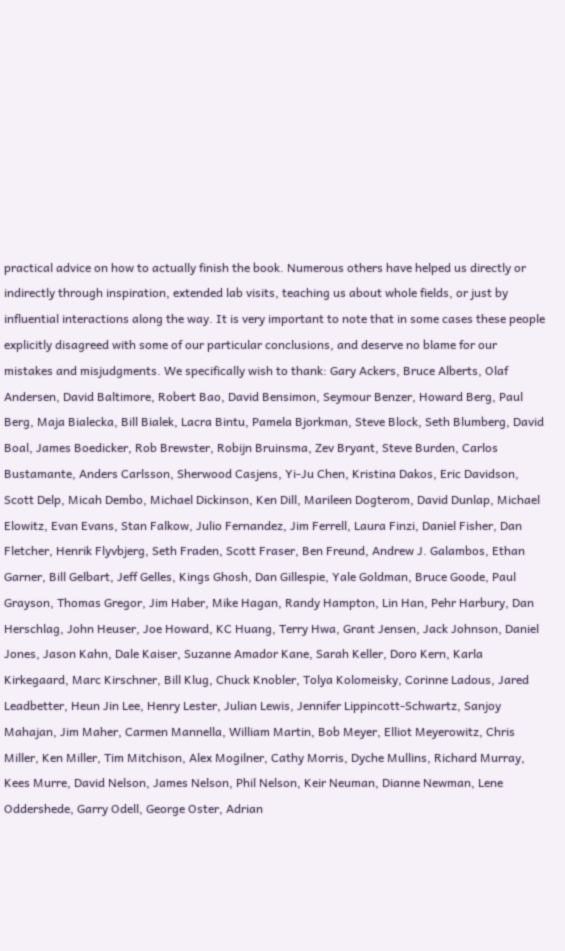practical advice on how to actually finish the book. Numerous others have helped us directly or indirectly through inspiration, extended lab visits, teaching us about whole fields, or just by influential interactions along the way. It is very important to note that in some cases these people explicitly disagreed with some of our particular conclusions, and deserve no blame for our mistakes and misjudgments. We specifically wish to thank: Gary Ackers, Bruce Alberts, Olaf Andersen, David Baltimore, Robert Bao, David Bensimon, Seymour Benzer, Howard Berg, Paul Berg, Maja Bialecka, Bill Bialek, Lacra Bintu, Pamela Bjorkman, Steve Block, Seth Blumberg, David Boal, James Boedicker, Rob Brewster, Robijn Bruinsma, Zev Bryant, Steve Burden, Carlos Bustamante, Anders Carlsson, Sherwood Casjens, Yi-Ju Chen, Kristina Dakos, Eric Davidson, Scott Delp, Micah Dembo, Michael Dickinson, Ken Dill, Marileen Dogterom, David Dunlap, Michael Elowitz, Evan Evans, Stan Falkow, Julio Fernandez, Jim Ferrell, Laura Finzi, Daniel Fisher, Dan Fletcher, Henrik Flyvbjerg, Seth Fraden, Scott Fraser, Ben Freund, Andrew J. Galambos, Ethan Garner, Bill Gelbart, Jeff Gelles, Kings Ghosh, Dan Gillespie, Yale Goldman, Bruce Goode, Paul Grayson, Thomas Gregor, Jim Haber, Mike Hagan, Randy Hampton, Lin Han, Pehr Harbury, Dan Herschlag, John Heuser, Joe Howard, KC Huang, Terry Hwa, Grant Jensen, Jack Johnson, Daniel Jones, Jason Kahn, Dale Kaiser, Suzanne Amador Kane, Sarah Keller, Doro Kern, Karla Kirkegaard, Marc Kirschner, Bill Klug, Chuck Knobler, Tolya Kolomeisky, Corinne Ladous, Jared Leadbetter, Heun Jin Lee, Henry Lester, Julian Lewis, Jennifer Lippincott-Schwartz, Sanjoy Mahajan, Jim Maher, Carmen Mannella, William Martin, Bob Meyer, Elliot Meyerowitz, Chris Miller, Ken Miller, Tim Mitchison, Alex Mogilner, Cathy Morris, Dyche Mullins, Richard Murray, Kees Murre, David Nelson, James Nelson, Phil Nelson, Keir Neuman, Dianne Newman, Lene Oddershede, Garry Odell, George Oster, Adrian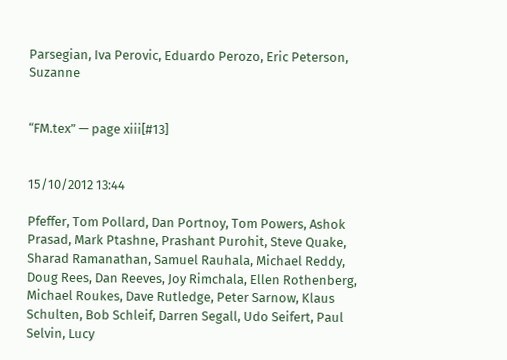Parsegian, Iva Perovic, Eduardo Perozo, Eric Peterson, Suzanne


“FM.tex” — page xiii[#13]


15/10/2012 13:44

Pfeffer, Tom Pollard, Dan Portnoy, Tom Powers, Ashok Prasad, Mark Ptashne, Prashant Purohit, Steve Quake, Sharad Ramanathan, Samuel Rauhala, Michael Reddy, Doug Rees, Dan Reeves, Joy Rimchala, Ellen Rothenberg, Michael Roukes, Dave Rutledge, Peter Sarnow, Klaus Schulten, Bob Schleif, Darren Segall, Udo Seifert, Paul Selvin, Lucy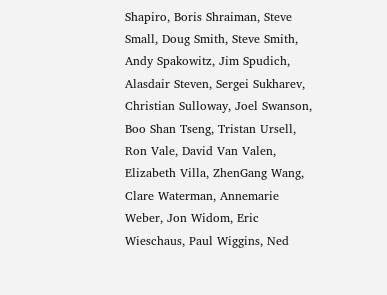Shapiro, Boris Shraiman, Steve Small, Doug Smith, Steve Smith, Andy Spakowitz, Jim Spudich, Alasdair Steven, Sergei Sukharev, Christian Sulloway, Joel Swanson, Boo Shan Tseng, Tristan Ursell, Ron Vale, David Van Valen, Elizabeth Villa, ZhenGang Wang, Clare Waterman, Annemarie Weber, Jon Widom, Eric Wieschaus, Paul Wiggins, Ned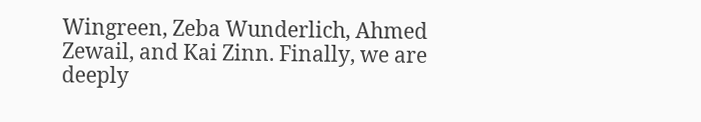Wingreen, Zeba Wunderlich, Ahmed Zewail, and Kai Zinn. Finally, we are deeply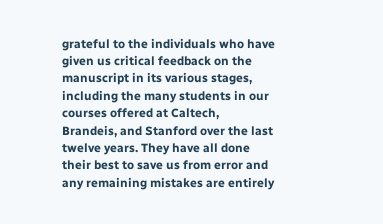grateful to the individuals who have given us critical feedback on the manuscript in its various stages, including the many students in our courses offered at Caltech, Brandeis, and Stanford over the last twelve years. They have all done their best to save us from error and any remaining mistakes are entirely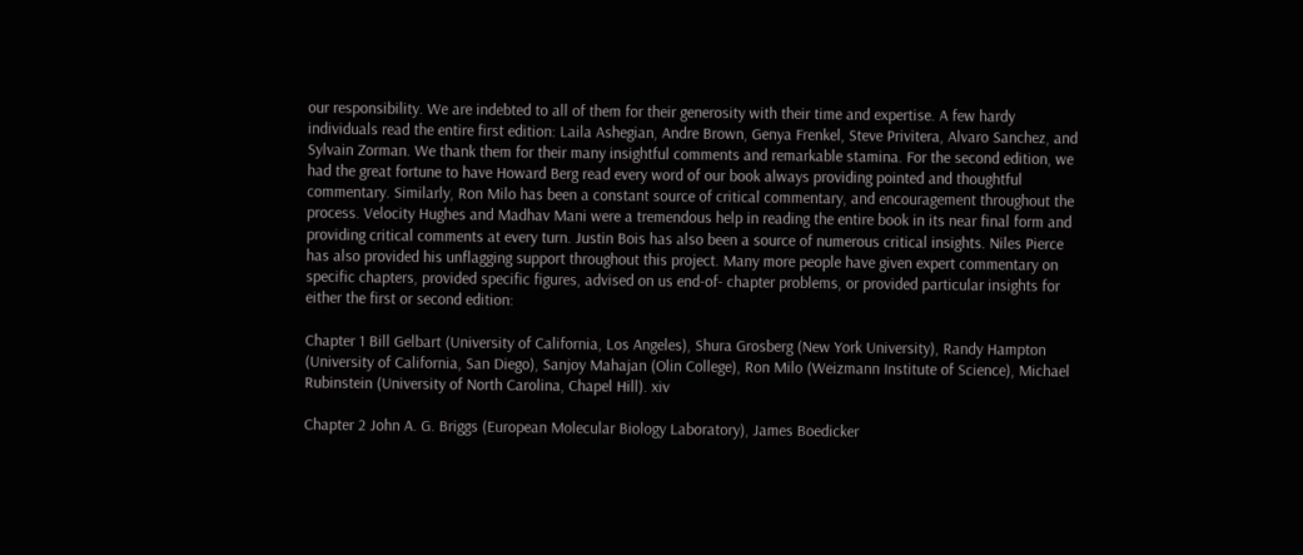our responsibility. We are indebted to all of them for their generosity with their time and expertise. A few hardy individuals read the entire first edition: Laila Ashegian, Andre Brown, Genya Frenkel, Steve Privitera, Alvaro Sanchez, and Sylvain Zorman. We thank them for their many insightful comments and remarkable stamina. For the second edition, we had the great fortune to have Howard Berg read every word of our book always providing pointed and thoughtful commentary. Similarly, Ron Milo has been a constant source of critical commentary, and encouragement throughout the process. Velocity Hughes and Madhav Mani were a tremendous help in reading the entire book in its near final form and providing critical comments at every turn. Justin Bois has also been a source of numerous critical insights. Niles Pierce has also provided his unflagging support throughout this project. Many more people have given expert commentary on specific chapters, provided specific figures, advised on us end-of- chapter problems, or provided particular insights for either the first or second edition:

Chapter 1 Bill Gelbart (University of California, Los Angeles), Shura Grosberg (New York University), Randy Hampton (University of California, San Diego), Sanjoy Mahajan (Olin College), Ron Milo (Weizmann Institute of Science), Michael Rubinstein (University of North Carolina, Chapel Hill). xiv

Chapter 2 John A. G. Briggs (European Molecular Biology Laboratory), James Boedicker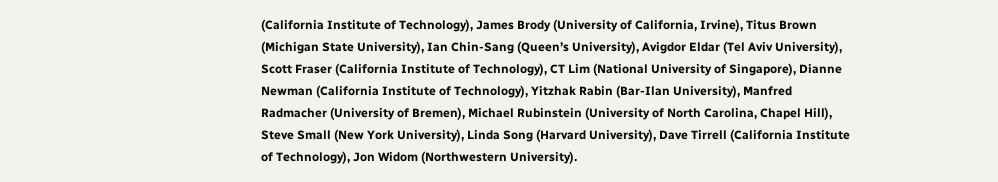(California Institute of Technology), James Brody (University of California, Irvine), Titus Brown (Michigan State University), Ian Chin-Sang (Queen’s University), Avigdor Eldar (Tel Aviv University), Scott Fraser (California Institute of Technology), CT Lim (National University of Singapore), Dianne Newman (California Institute of Technology), Yitzhak Rabin (Bar-Ilan University), Manfred Radmacher (University of Bremen), Michael Rubinstein (University of North Carolina, Chapel Hill), Steve Small (New York University), Linda Song (Harvard University), Dave Tirrell (California Institute of Technology), Jon Widom (Northwestern University).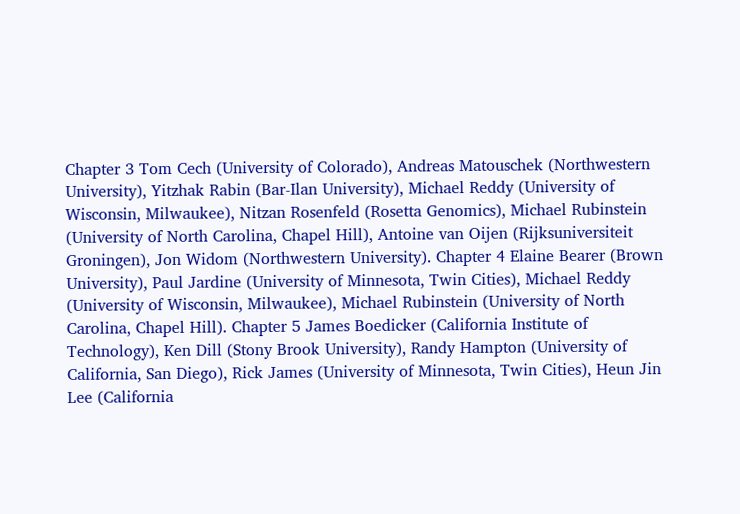Chapter 3 Tom Cech (University of Colorado), Andreas Matouschek (Northwestern University), Yitzhak Rabin (Bar-Ilan University), Michael Reddy (University of Wisconsin, Milwaukee), Nitzan Rosenfeld (Rosetta Genomics), Michael Rubinstein (University of North Carolina, Chapel Hill), Antoine van Oijen (Rijksuniversiteit Groningen), Jon Widom (Northwestern University). Chapter 4 Elaine Bearer (Brown University), Paul Jardine (University of Minnesota, Twin Cities), Michael Reddy (University of Wisconsin, Milwaukee), Michael Rubinstein (University of North Carolina, Chapel Hill). Chapter 5 James Boedicker (California Institute of Technology), Ken Dill (Stony Brook University), Randy Hampton (University of California, San Diego), Rick James (University of Minnesota, Twin Cities), Heun Jin Lee (California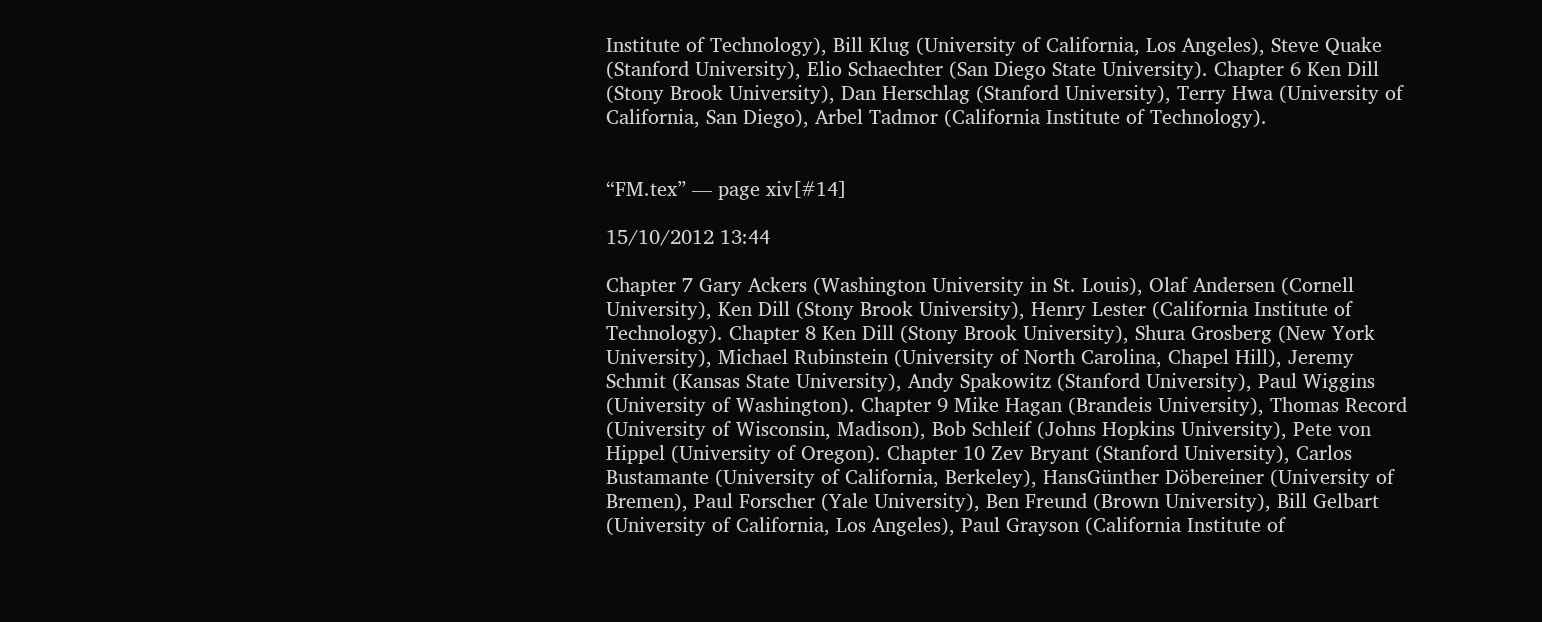Institute of Technology), Bill Klug (University of California, Los Angeles), Steve Quake (Stanford University), Elio Schaechter (San Diego State University). Chapter 6 Ken Dill (Stony Brook University), Dan Herschlag (Stanford University), Terry Hwa (University of California, San Diego), Arbel Tadmor (California Institute of Technology).


“FM.tex” — page xiv[#14]

15/10/2012 13:44

Chapter 7 Gary Ackers (Washington University in St. Louis), Olaf Andersen (Cornell University), Ken Dill (Stony Brook University), Henry Lester (California Institute of Technology). Chapter 8 Ken Dill (Stony Brook University), Shura Grosberg (New York University), Michael Rubinstein (University of North Carolina, Chapel Hill), Jeremy Schmit (Kansas State University), Andy Spakowitz (Stanford University), Paul Wiggins (University of Washington). Chapter 9 Mike Hagan (Brandeis University), Thomas Record (University of Wisconsin, Madison), Bob Schleif (Johns Hopkins University), Pete von Hippel (University of Oregon). Chapter 10 Zev Bryant (Stanford University), Carlos Bustamante (University of California, Berkeley), HansGünther Döbereiner (University of Bremen), Paul Forscher (Yale University), Ben Freund (Brown University), Bill Gelbart (University of California, Los Angeles), Paul Grayson (California Institute of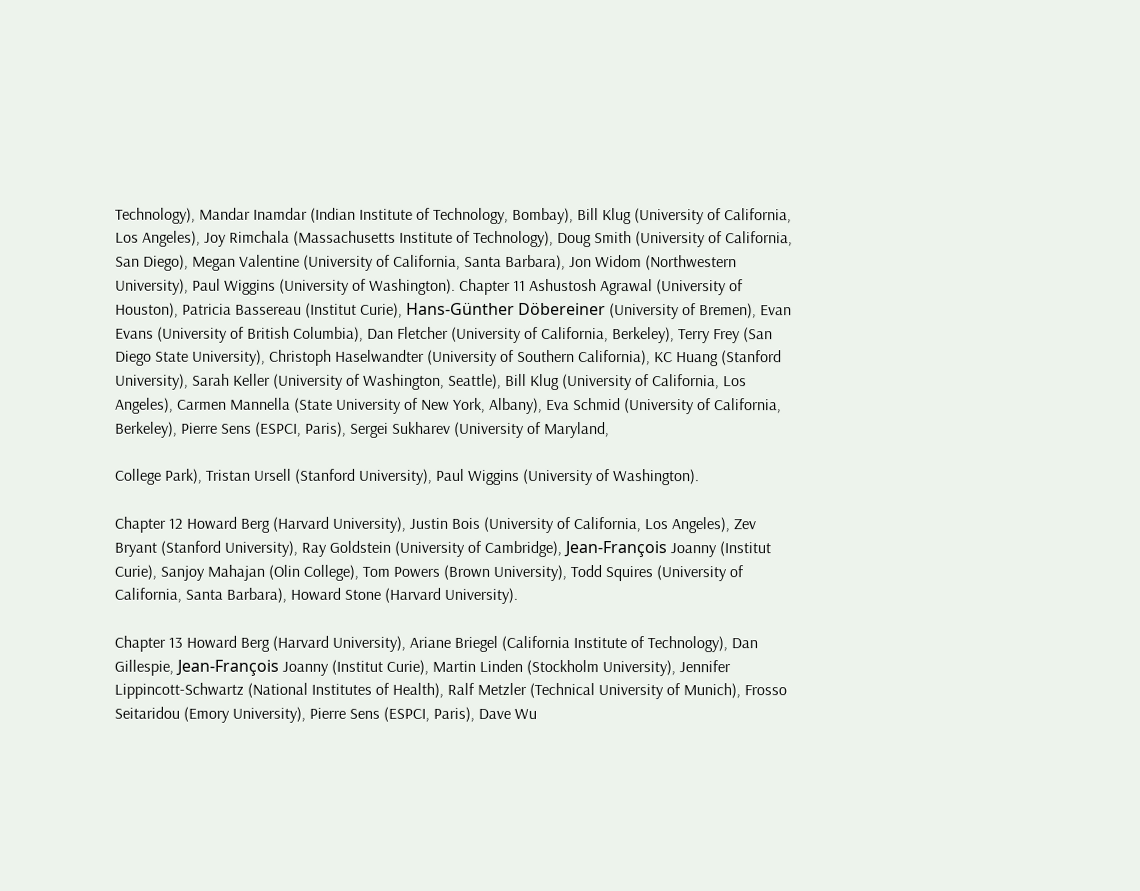Technology), Mandar Inamdar (Indian Institute of Technology, Bombay), Bill Klug (University of California, Los Angeles), Joy Rimchala (Massachusetts Institute of Technology), Doug Smith (University of California, San Diego), Megan Valentine (University of California, Santa Barbara), Jon Widom (Northwestern University), Paul Wiggins (University of Washington). Chapter 11 Ashustosh Agrawal (University of Houston), Patricia Bassereau (Institut Curie), Hans-Günther Döbereiner (University of Bremen), Evan Evans (University of British Columbia), Dan Fletcher (University of California, Berkeley), Terry Frey (San Diego State University), Christoph Haselwandter (University of Southern California), KC Huang (Stanford University), Sarah Keller (University of Washington, Seattle), Bill Klug (University of California, Los Angeles), Carmen Mannella (State University of New York, Albany), Eva Schmid (University of California, Berkeley), Pierre Sens (ESPCI, Paris), Sergei Sukharev (University of Maryland,

College Park), Tristan Ursell (Stanford University), Paul Wiggins (University of Washington).

Chapter 12 Howard Berg (Harvard University), Justin Bois (University of California, Los Angeles), Zev Bryant (Stanford University), Ray Goldstein (University of Cambridge), Jean-François Joanny (Institut Curie), Sanjoy Mahajan (Olin College), Tom Powers (Brown University), Todd Squires (University of California, Santa Barbara), Howard Stone (Harvard University).

Chapter 13 Howard Berg (Harvard University), Ariane Briegel (California Institute of Technology), Dan Gillespie, Jean-François Joanny (Institut Curie), Martin Linden (Stockholm University), Jennifer Lippincott-Schwartz (National Institutes of Health), Ralf Metzler (Technical University of Munich), Frosso Seitaridou (Emory University), Pierre Sens (ESPCI, Paris), Dave Wu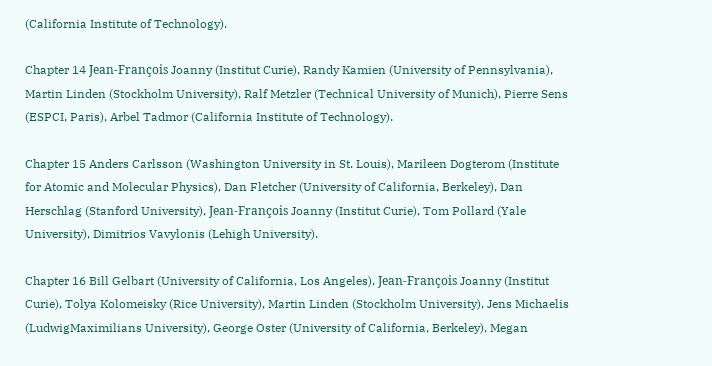(California Institute of Technology).

Chapter 14 Jean-François Joanny (Institut Curie), Randy Kamien (University of Pennsylvania), Martin Linden (Stockholm University), Ralf Metzler (Technical University of Munich), Pierre Sens (ESPCI, Paris), Arbel Tadmor (California Institute of Technology).

Chapter 15 Anders Carlsson (Washington University in St. Louis), Marileen Dogterom (Institute for Atomic and Molecular Physics), Dan Fletcher (University of California, Berkeley), Dan Herschlag (Stanford University), Jean-François Joanny (Institut Curie), Tom Pollard (Yale University), Dimitrios Vavylonis (Lehigh University).

Chapter 16 Bill Gelbart (University of California, Los Angeles), Jean-François Joanny (Institut Curie), Tolya Kolomeisky (Rice University), Martin Linden (Stockholm University), Jens Michaelis (LudwigMaximilians University), George Oster (University of California, Berkeley), Megan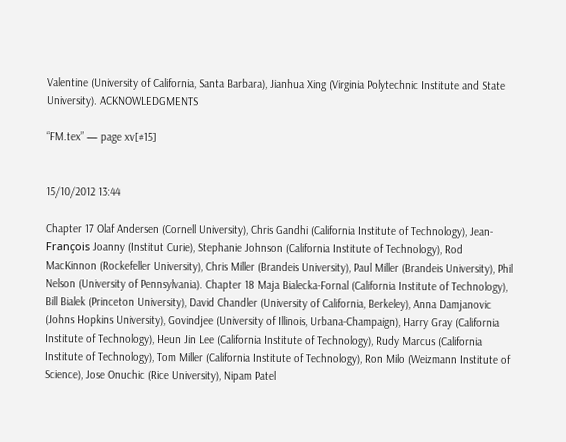Valentine (University of California, Santa Barbara), Jianhua Xing (Virginia Polytechnic Institute and State University). ACKNOWLEDGMENTS

“FM.tex” — page xv[#15]


15/10/2012 13:44

Chapter 17 Olaf Andersen (Cornell University), Chris Gandhi (California Institute of Technology), Jean-François Joanny (Institut Curie), Stephanie Johnson (California Institute of Technology), Rod MacKinnon (Rockefeller University), Chris Miller (Brandeis University), Paul Miller (Brandeis University), Phil Nelson (University of Pennsylvania). Chapter 18 Maja Bialecka-Fornal (California Institute of Technology), Bill Bialek (Princeton University), David Chandler (University of California, Berkeley), Anna Damjanovic (Johns Hopkins University), Govindjee (University of Illinois, Urbana-Champaign), Harry Gray (California Institute of Technology), Heun Jin Lee (California Institute of Technology), Rudy Marcus (California Institute of Technology), Tom Miller (California Institute of Technology), Ron Milo (Weizmann Institute of Science), Jose Onuchic (Rice University), Nipam Patel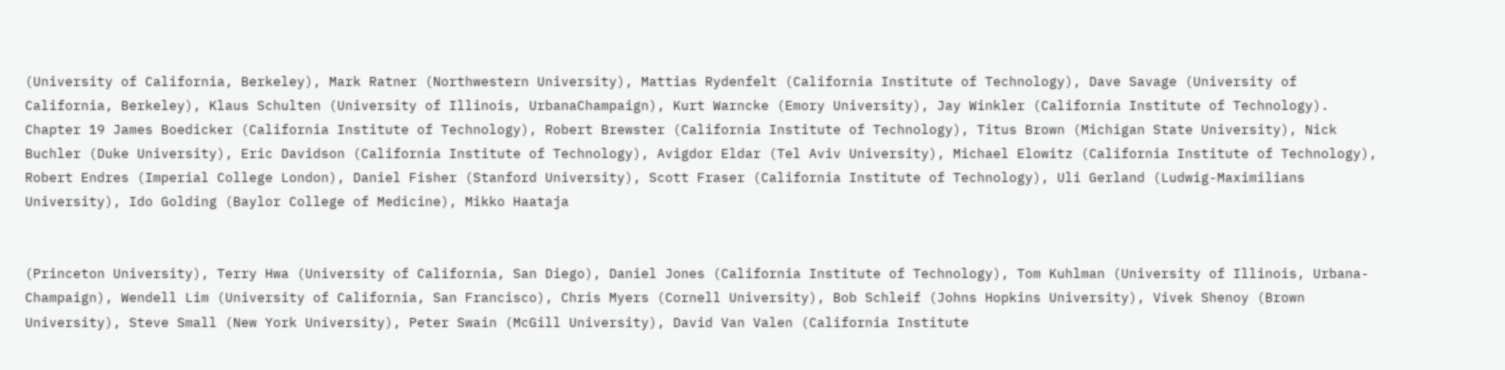(University of California, Berkeley), Mark Ratner (Northwestern University), Mattias Rydenfelt (California Institute of Technology), Dave Savage (University of California, Berkeley), Klaus Schulten (University of Illinois, UrbanaChampaign), Kurt Warncke (Emory University), Jay Winkler (California Institute of Technology). Chapter 19 James Boedicker (California Institute of Technology), Robert Brewster (California Institute of Technology), Titus Brown (Michigan State University), Nick Buchler (Duke University), Eric Davidson (California Institute of Technology), Avigdor Eldar (Tel Aviv University), Michael Elowitz (California Institute of Technology), Robert Endres (Imperial College London), Daniel Fisher (Stanford University), Scott Fraser (California Institute of Technology), Uli Gerland (Ludwig-Maximilians University), Ido Golding (Baylor College of Medicine), Mikko Haataja


(Princeton University), Terry Hwa (University of California, San Diego), Daniel Jones (California Institute of Technology), Tom Kuhlman (University of Illinois, Urbana-Champaign), Wendell Lim (University of California, San Francisco), Chris Myers (Cornell University), Bob Schleif (Johns Hopkins University), Vivek Shenoy (Brown University), Steve Small (New York University), Peter Swain (McGill University), David Van Valen (California Institute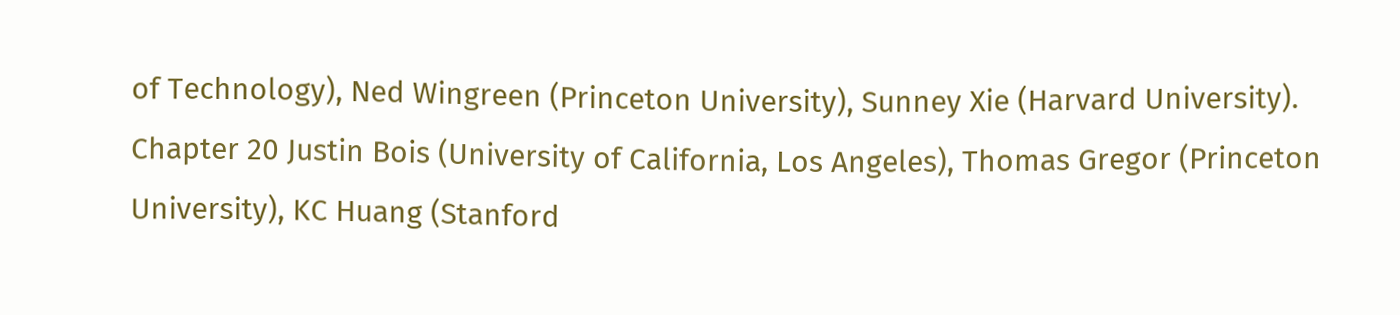of Technology), Ned Wingreen (Princeton University), Sunney Xie (Harvard University). Chapter 20 Justin Bois (University of California, Los Angeles), Thomas Gregor (Princeton University), KC Huang (Stanford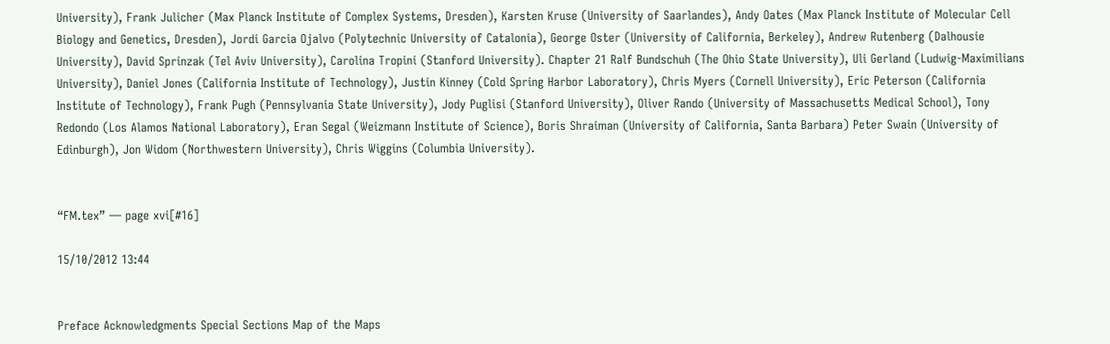University), Frank Julicher (Max Planck Institute of Complex Systems, Dresden), Karsten Kruse (University of Saarlandes), Andy Oates (Max Planck Institute of Molecular Cell Biology and Genetics, Dresden), Jordi Garcia Ojalvo (Polytechnic University of Catalonia), George Oster (University of California, Berkeley), Andrew Rutenberg (Dalhousie University), David Sprinzak (Tel Aviv University), Carolina Tropini (Stanford University). Chapter 21 Ralf Bundschuh (The Ohio State University), Uli Gerland (Ludwig-Maximilians University), Daniel Jones (California Institute of Technology), Justin Kinney (Cold Spring Harbor Laboratory), Chris Myers (Cornell University), Eric Peterson (California Institute of Technology), Frank Pugh (Pennsylvania State University), Jody Puglisi (Stanford University), Oliver Rando (University of Massachusetts Medical School), Tony Redondo (Los Alamos National Laboratory), Eran Segal (Weizmann Institute of Science), Boris Shraiman (University of California, Santa Barbara) Peter Swain (University of Edinburgh), Jon Widom (Northwestern University), Chris Wiggins (Columbia University).


“FM.tex” — page xvi[#16]

15/10/2012 13:44


Preface Acknowledgments Special Sections Map of the Maps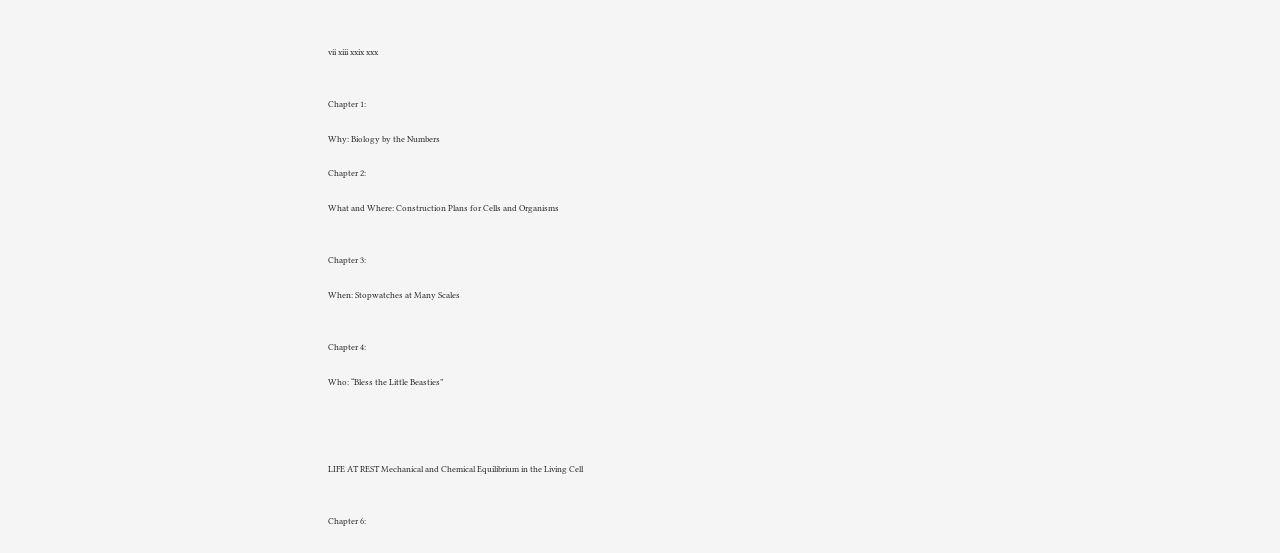vii xiii xxix xxx


Chapter 1:

Why: Biology by the Numbers

Chapter 2:

What and Where: Construction Plans for Cells and Organisms


Chapter 3:

When: Stopwatches at Many Scales


Chapter 4:

Who: “Bless the Little Beasties”




LIFE AT REST Mechanical and Chemical Equilibrium in the Living Cell


Chapter 6: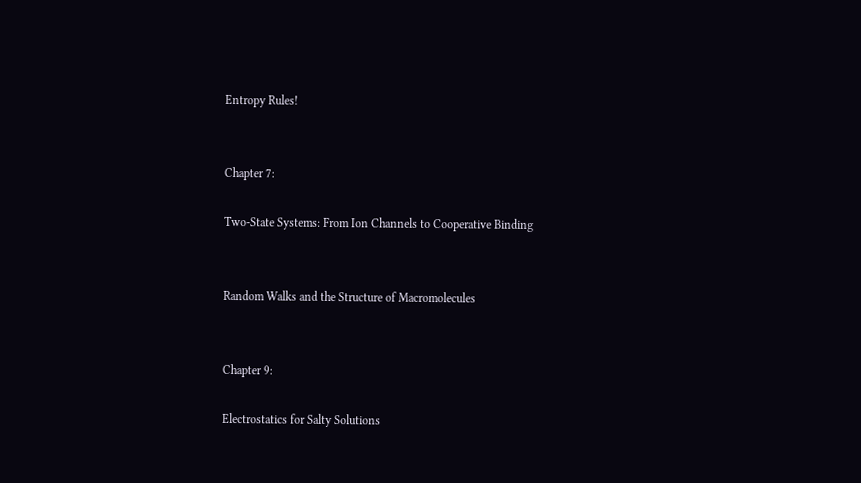Entropy Rules!


Chapter 7:

Two-State Systems: From Ion Channels to Cooperative Binding


Random Walks and the Structure of Macromolecules


Chapter 9:

Electrostatics for Salty Solutions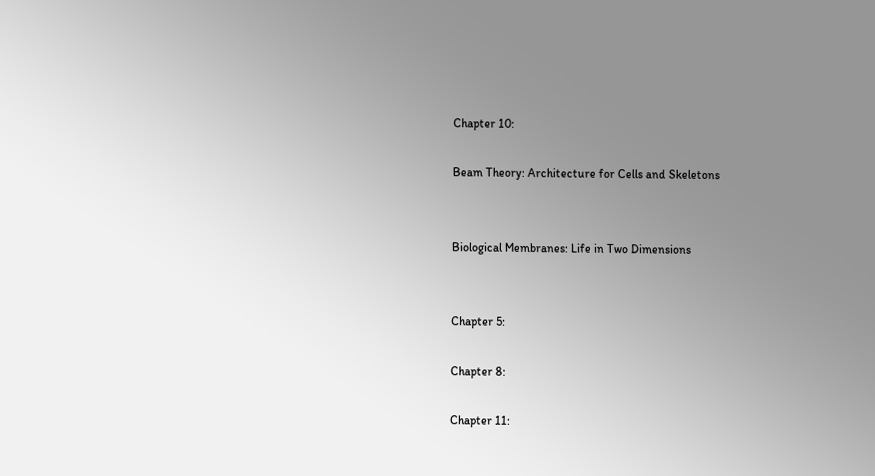Chapter 10:

Beam Theory: Architecture for Cells and Skeletons


Biological Membranes: Life in Two Dimensions


Chapter 5:

Chapter 8:

Chapter 11: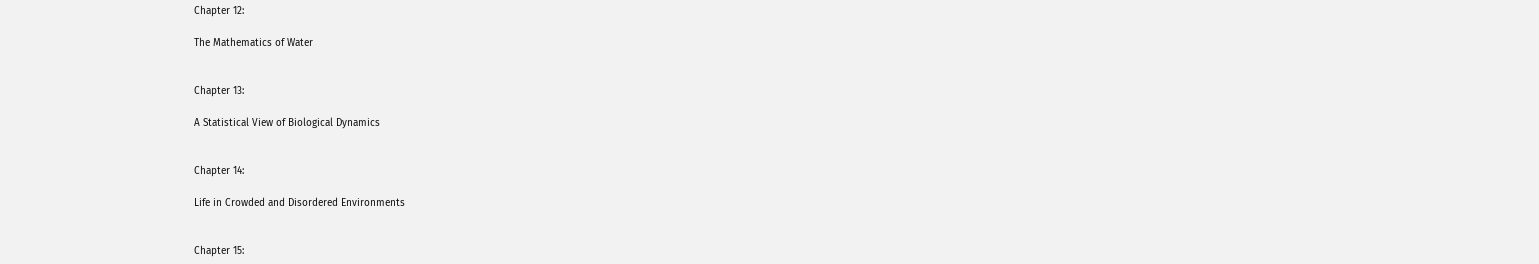Chapter 12:

The Mathematics of Water


Chapter 13:

A Statistical View of Biological Dynamics


Chapter 14:

Life in Crowded and Disordered Environments


Chapter 15: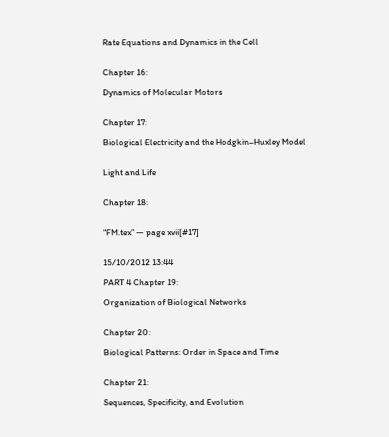Rate Equations and Dynamics in the Cell


Chapter 16:

Dynamics of Molecular Motors


Chapter 17:

Biological Electricity and the Hodgkin–Huxley Model


Light and Life


Chapter 18:


“FM.tex” — page xvii[#17]


15/10/2012 13:44

PART 4 Chapter 19:

Organization of Biological Networks


Chapter 20:

Biological Patterns: Order in Space and Time


Chapter 21:

Sequences, Specificity, and Evolution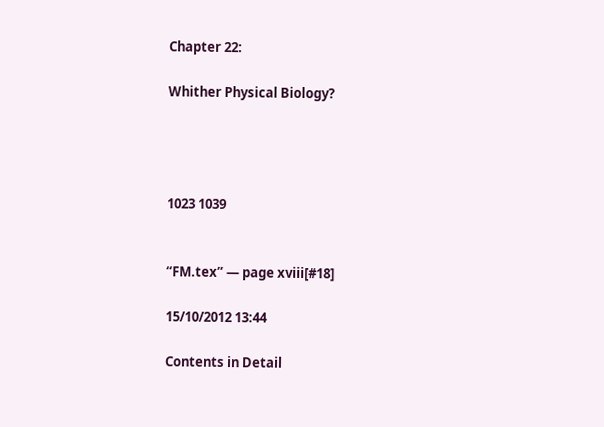Chapter 22:

Whither Physical Biology?




1023 1039


“FM.tex” — page xviii[#18]

15/10/2012 13:44

Contents in Detail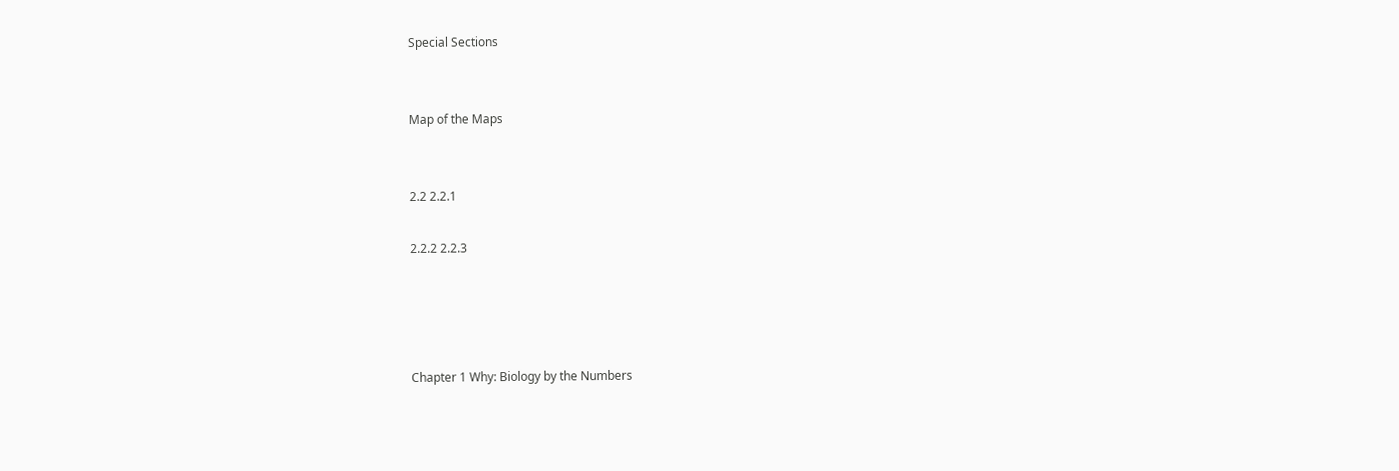Special Sections


Map of the Maps


2.2 2.2.1

2.2.2 2.2.3




Chapter 1 Why: Biology by the Numbers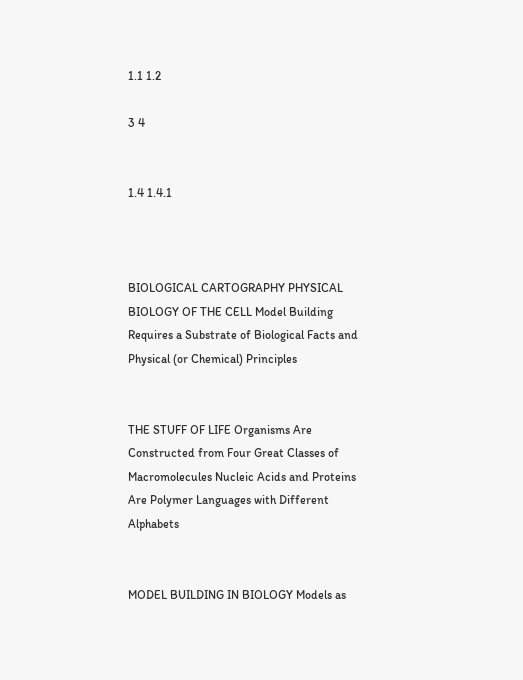1.1 1.2

3 4


1.4 1.4.1



BIOLOGICAL CARTOGRAPHY PHYSICAL BIOLOGY OF THE CELL Model Building Requires a Substrate of Biological Facts and Physical (or Chemical) Principles


THE STUFF OF LIFE Organisms Are Constructed from Four Great Classes of Macromolecules Nucleic Acids and Proteins Are Polymer Languages with Different Alphabets


MODEL BUILDING IN BIOLOGY Models as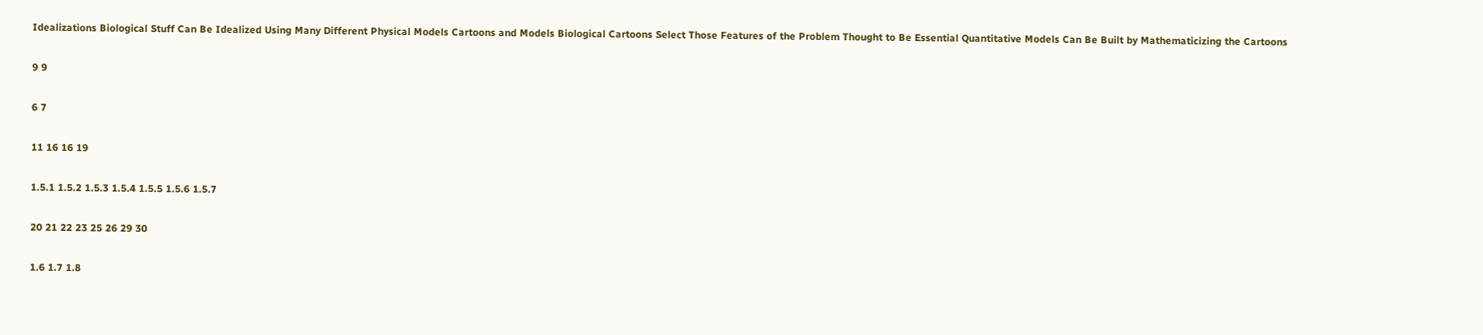Idealizations Biological Stuff Can Be Idealized Using Many Different Physical Models Cartoons and Models Biological Cartoons Select Those Features of the Problem Thought to Be Essential Quantitative Models Can Be Built by Mathematicizing the Cartoons

9 9

6 7

11 16 16 19

1.5.1 1.5.2 1.5.3 1.5.4 1.5.5 1.5.6 1.5.7

20 21 22 23 25 26 29 30

1.6 1.7 1.8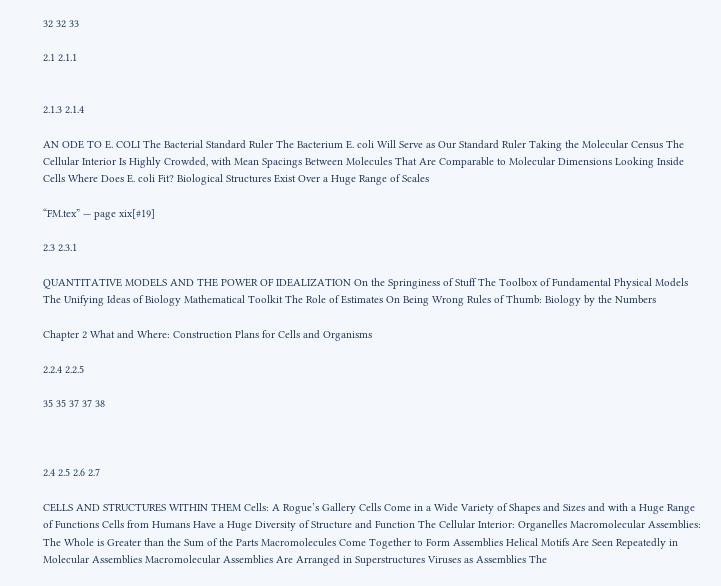32 32 33

2.1 2.1.1


2.1.3 2.1.4

AN ODE TO E. COLI The Bacterial Standard Ruler The Bacterium E. coli Will Serve as Our Standard Ruler Taking the Molecular Census The Cellular Interior Is Highly Crowded, with Mean Spacings Between Molecules That Are Comparable to Molecular Dimensions Looking Inside Cells Where Does E. coli Fit? Biological Structures Exist Over a Huge Range of Scales

“FM.tex” — page xix[#19]

2.3 2.3.1

QUANTITATIVE MODELS AND THE POWER OF IDEALIZATION On the Springiness of Stuff The Toolbox of Fundamental Physical Models The Unifying Ideas of Biology Mathematical Toolkit The Role of Estimates On Being Wrong Rules of Thumb: Biology by the Numbers

Chapter 2 What and Where: Construction Plans for Cells and Organisms

2.2.4 2.2.5

35 35 37 37 38



2.4 2.5 2.6 2.7

CELLS AND STRUCTURES WITHIN THEM Cells: A Rogue’s Gallery Cells Come in a Wide Variety of Shapes and Sizes and with a Huge Range of Functions Cells from Humans Have a Huge Diversity of Structure and Function The Cellular Interior: Organelles Macromolecular Assemblies: The Whole is Greater than the Sum of the Parts Macromolecules Come Together to Form Assemblies Helical Motifs Are Seen Repeatedly in Molecular Assemblies Macromolecular Assemblies Are Arranged in Superstructures Viruses as Assemblies The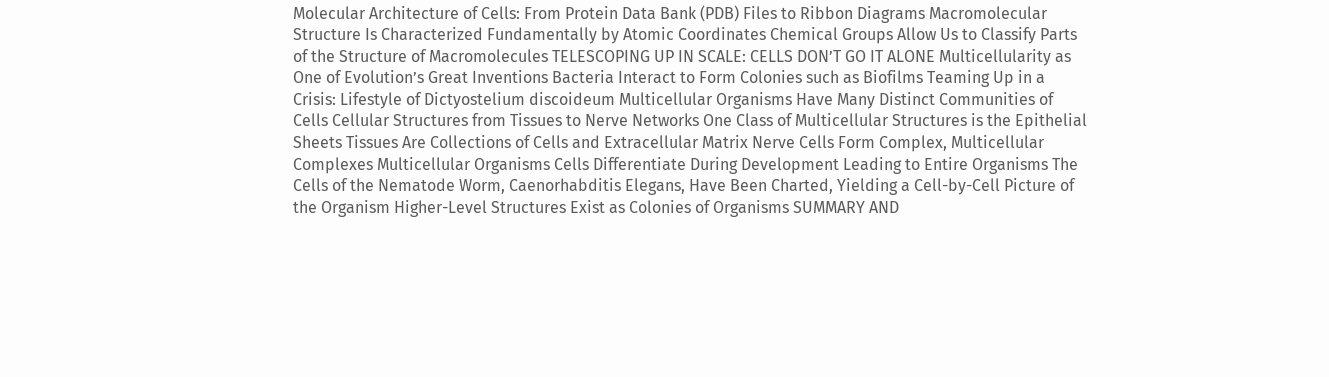Molecular Architecture of Cells: From Protein Data Bank (PDB) Files to Ribbon Diagrams Macromolecular Structure Is Characterized Fundamentally by Atomic Coordinates Chemical Groups Allow Us to Classify Parts of the Structure of Macromolecules TELESCOPING UP IN SCALE: CELLS DON’T GO IT ALONE Multicellularity as One of Evolution’s Great Inventions Bacteria Interact to Form Colonies such as Biofilms Teaming Up in a Crisis: Lifestyle of Dictyostelium discoideum Multicellular Organisms Have Many Distinct Communities of Cells Cellular Structures from Tissues to Nerve Networks One Class of Multicellular Structures is the Epithelial Sheets Tissues Are Collections of Cells and Extracellular Matrix Nerve Cells Form Complex, Multicellular Complexes Multicellular Organisms Cells Differentiate During Development Leading to Entire Organisms The Cells of the Nematode Worm, Caenorhabditis Elegans, Have Been Charted, Yielding a Cell-by-Cell Picture of the Organism Higher-Level Structures Exist as Colonies of Organisms SUMMARY AND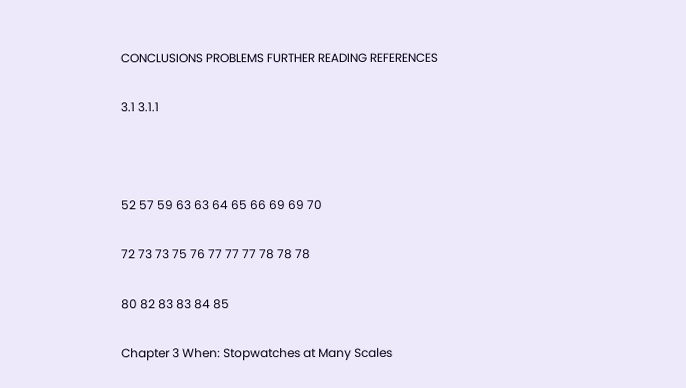CONCLUSIONS PROBLEMS FURTHER READING REFERENCES

3.1 3.1.1



52 57 59 63 63 64 65 66 69 69 70

72 73 73 75 76 77 77 77 78 78 78

80 82 83 83 84 85

Chapter 3 When: Stopwatches at Many Scales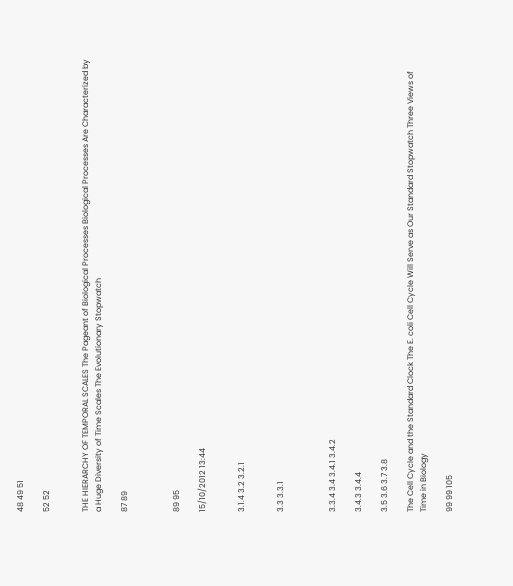48 49 51

52 52


THE HIERARCHY OF TEMPORAL SCALES The Pageant of Biological Processes Biological Processes Are Characterized by a Huge Diversity of Time Scales The Evolutionary Stopwatch

87 89



89 95

15/10/2012 13:44


3.1.4 3.2 3.2.1


3.3 3.3.1



3.3.4 3.4 3.4.1 3.4.2

3.4.3 3.4.4

3.5 3.6 3.7 3.8

The Cell Cycle and the Standard Clock The E. coli Cell Cycle Will Serve as Our Standard Stopwatch Three Views of Time in Biology

99 99 105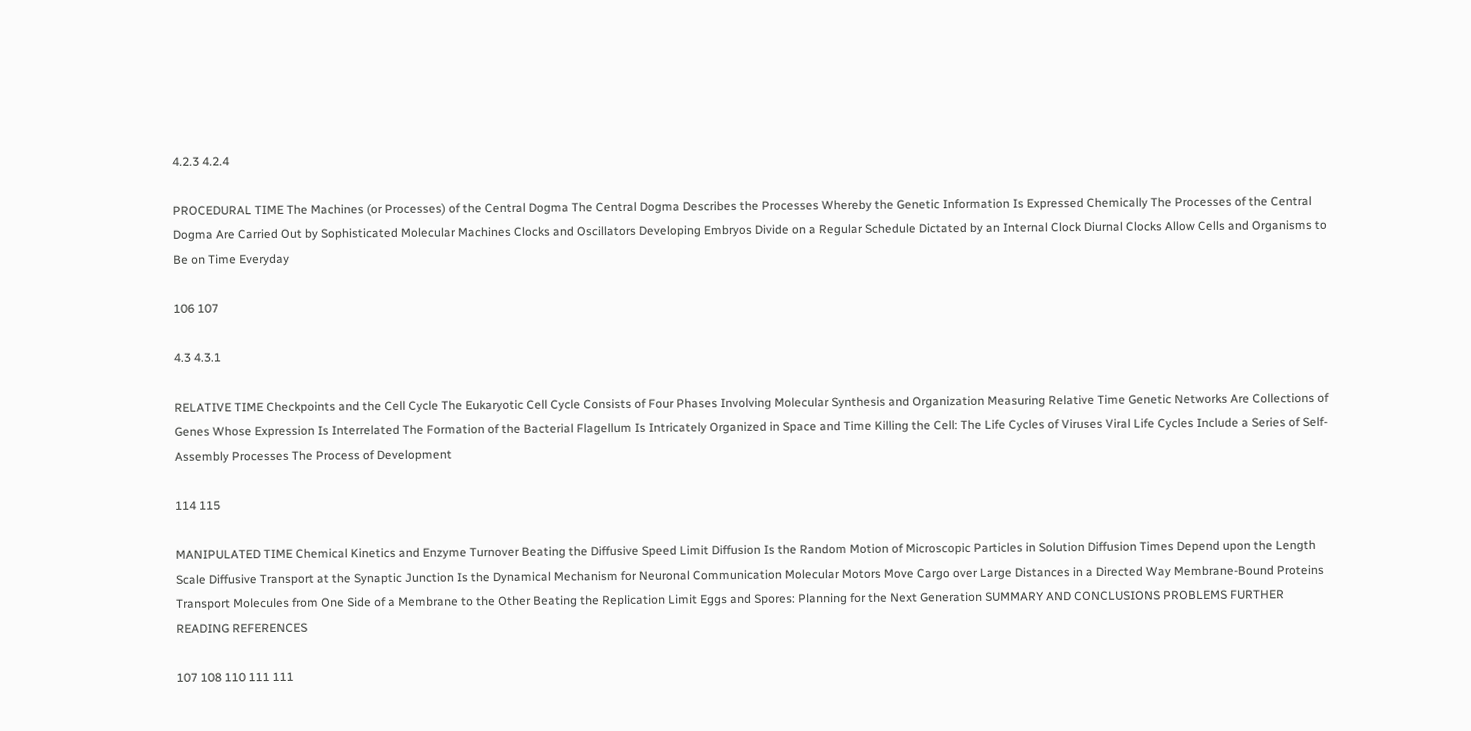4.2.3 4.2.4

PROCEDURAL TIME The Machines (or Processes) of the Central Dogma The Central Dogma Describes the Processes Whereby the Genetic Information Is Expressed Chemically The Processes of the Central Dogma Are Carried Out by Sophisticated Molecular Machines Clocks and Oscillators Developing Embryos Divide on a Regular Schedule Dictated by an Internal Clock Diurnal Clocks Allow Cells and Organisms to Be on Time Everyday

106 107

4.3 4.3.1

RELATIVE TIME Checkpoints and the Cell Cycle The Eukaryotic Cell Cycle Consists of Four Phases Involving Molecular Synthesis and Organization Measuring Relative Time Genetic Networks Are Collections of Genes Whose Expression Is Interrelated The Formation of the Bacterial Flagellum Is Intricately Organized in Space and Time Killing the Cell: The Life Cycles of Viruses Viral Life Cycles Include a Series of Self-Assembly Processes The Process of Development

114 115

MANIPULATED TIME Chemical Kinetics and Enzyme Turnover Beating the Diffusive Speed Limit Diffusion Is the Random Motion of Microscopic Particles in Solution Diffusion Times Depend upon the Length Scale Diffusive Transport at the Synaptic Junction Is the Dynamical Mechanism for Neuronal Communication Molecular Motors Move Cargo over Large Distances in a Directed Way Membrane-Bound Proteins Transport Molecules from One Side of a Membrane to the Other Beating the Replication Limit Eggs and Spores: Planning for the Next Generation SUMMARY AND CONCLUSIONS PROBLEMS FURTHER READING REFERENCES

107 108 110 111 111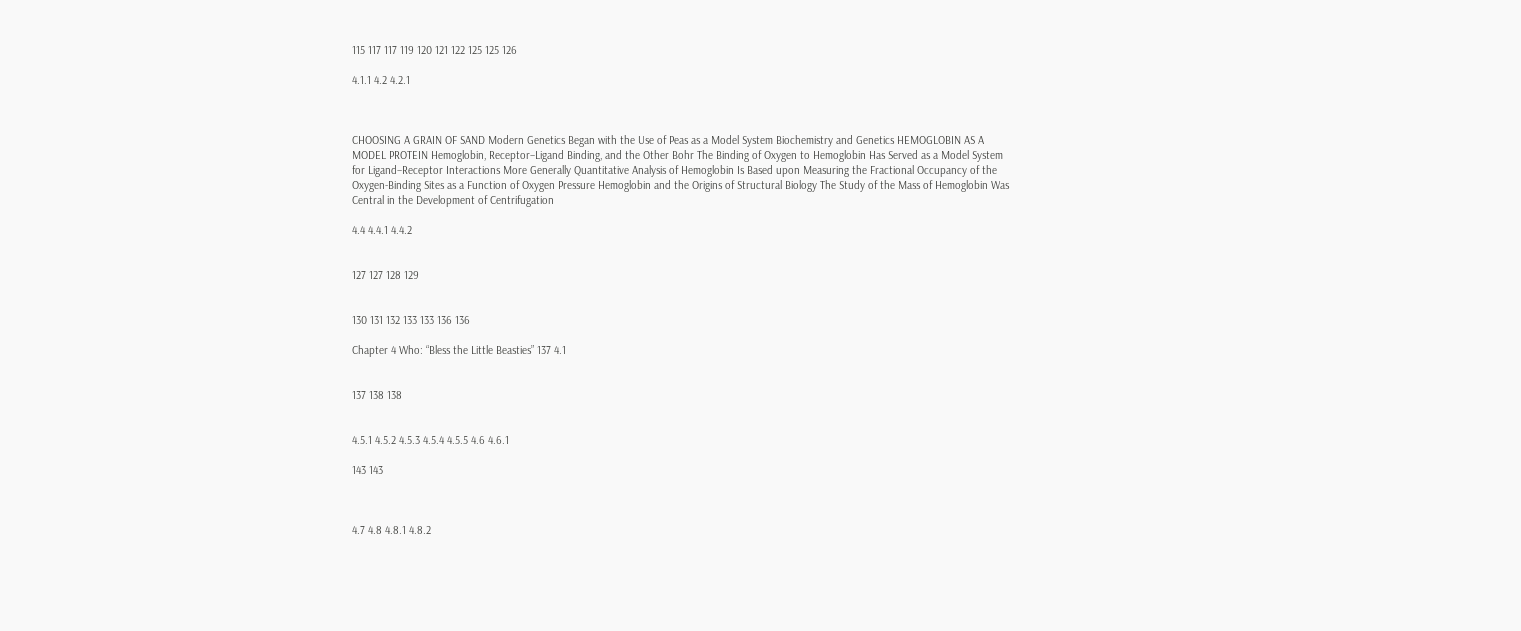115 117 117 119 120 121 122 125 125 126

4.1.1 4.2 4.2.1



CHOOSING A GRAIN OF SAND Modern Genetics Began with the Use of Peas as a Model System Biochemistry and Genetics HEMOGLOBIN AS A MODEL PROTEIN Hemoglobin, Receptor–Ligand Binding, and the Other Bohr The Binding of Oxygen to Hemoglobin Has Served as a Model System for Ligand–Receptor Interactions More Generally Quantitative Analysis of Hemoglobin Is Based upon Measuring the Fractional Occupancy of the Oxygen-Binding Sites as a Function of Oxygen Pressure Hemoglobin and the Origins of Structural Biology The Study of the Mass of Hemoglobin Was Central in the Development of Centrifugation

4.4 4.4.1 4.4.2


127 127 128 129


130 131 132 133 133 136 136

Chapter 4 Who: “Bless the Little Beasties” 137 4.1


137 138 138


4.5.1 4.5.2 4.5.3 4.5.4 4.5.5 4.6 4.6.1

143 143



4.7 4.8 4.8.1 4.8.2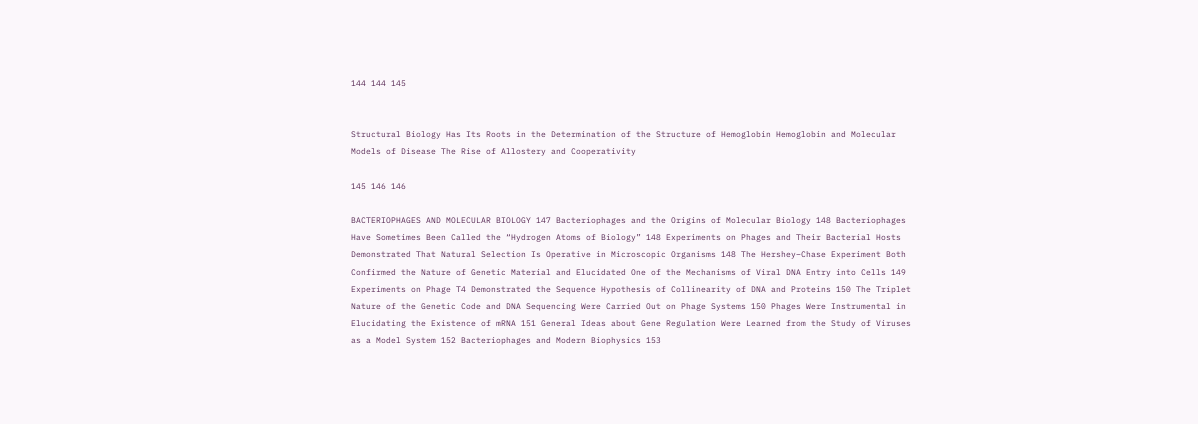144 144 145


Structural Biology Has Its Roots in the Determination of the Structure of Hemoglobin Hemoglobin and Molecular Models of Disease The Rise of Allostery and Cooperativity

145 146 146

BACTERIOPHAGES AND MOLECULAR BIOLOGY 147 Bacteriophages and the Origins of Molecular Biology 148 Bacteriophages Have Sometimes Been Called the “Hydrogen Atoms of Biology” 148 Experiments on Phages and Their Bacterial Hosts Demonstrated That Natural Selection Is Operative in Microscopic Organisms 148 The Hershey–Chase Experiment Both Confirmed the Nature of Genetic Material and Elucidated One of the Mechanisms of Viral DNA Entry into Cells 149 Experiments on Phage T4 Demonstrated the Sequence Hypothesis of Collinearity of DNA and Proteins 150 The Triplet Nature of the Genetic Code and DNA Sequencing Were Carried Out on Phage Systems 150 Phages Were Instrumental in Elucidating the Existence of mRNA 151 General Ideas about Gene Regulation Were Learned from the Study of Viruses as a Model System 152 Bacteriophages and Modern Biophysics 153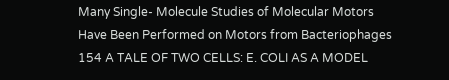Many Single- Molecule Studies of Molecular Motors Have Been Performed on Motors from Bacteriophages 154 A TALE OF TWO CELLS: E. COLI AS A MODEL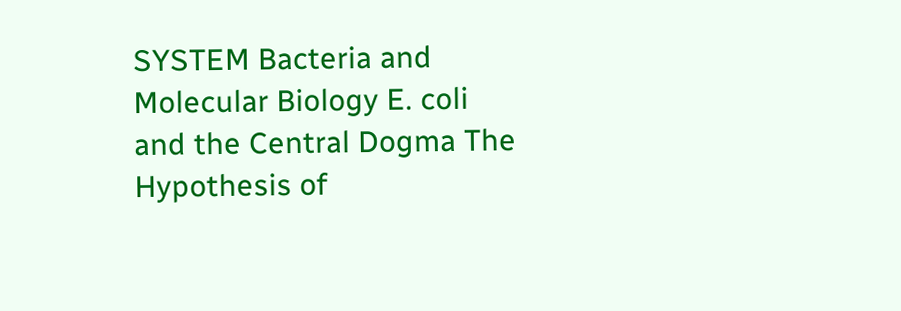SYSTEM Bacteria and Molecular Biology E. coli and the Central Dogma The Hypothesis of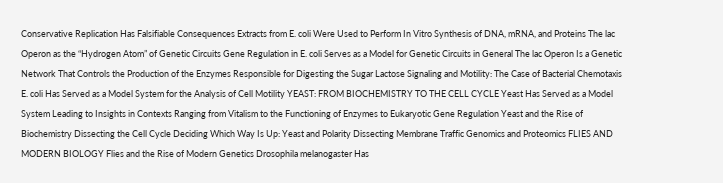Conservative Replication Has Falsifiable Consequences Extracts from E. coli Were Used to Perform In Vitro Synthesis of DNA, mRNA, and Proteins The lac Operon as the “Hydrogen Atom” of Genetic Circuits Gene Regulation in E. coli Serves as a Model for Genetic Circuits in General The lac Operon Is a Genetic Network That Controls the Production of the Enzymes Responsible for Digesting the Sugar Lactose Signaling and Motility: The Case of Bacterial Chemotaxis E. coli Has Served as a Model System for the Analysis of Cell Motility YEAST: FROM BIOCHEMISTRY TO THE CELL CYCLE Yeast Has Served as a Model System Leading to Insights in Contexts Ranging from Vitalism to the Functioning of Enzymes to Eukaryotic Gene Regulation Yeast and the Rise of Biochemistry Dissecting the Cell Cycle Deciding Which Way Is Up: Yeast and Polarity Dissecting Membrane Traffic Genomics and Proteomics FLIES AND MODERN BIOLOGY Flies and the Rise of Modern Genetics Drosophila melanogaster Has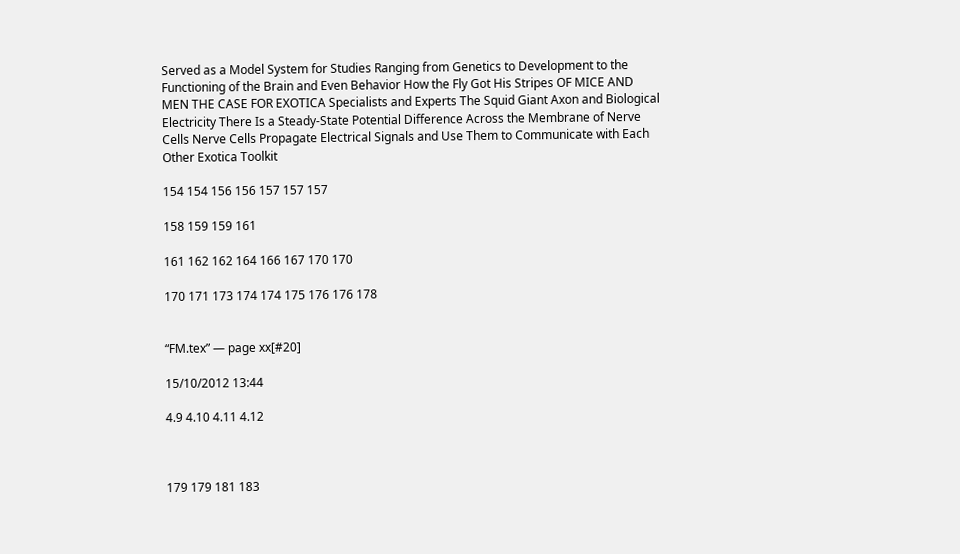Served as a Model System for Studies Ranging from Genetics to Development to the Functioning of the Brain and Even Behavior How the Fly Got His Stripes OF MICE AND MEN THE CASE FOR EXOTICA Specialists and Experts The Squid Giant Axon and Biological Electricity There Is a Steady-State Potential Difference Across the Membrane of Nerve Cells Nerve Cells Propagate Electrical Signals and Use Them to Communicate with Each Other Exotica Toolkit

154 154 156 156 157 157 157

158 159 159 161

161 162 162 164 166 167 170 170

170 171 173 174 174 175 176 176 178


“FM.tex” — page xx[#20]

15/10/2012 13:44

4.9 4.10 4.11 4.12



179 179 181 183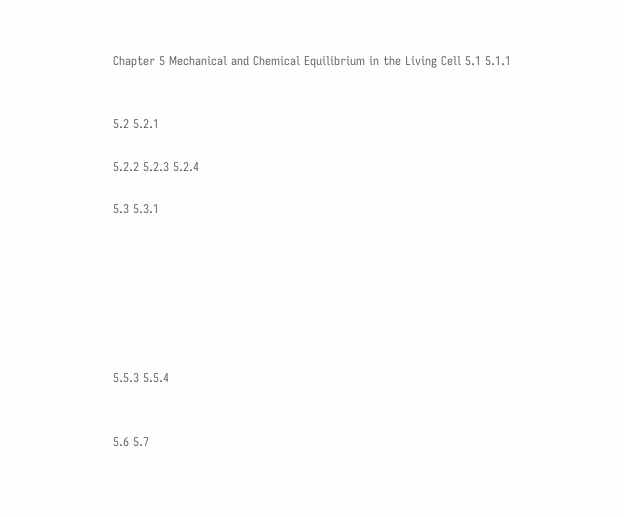Chapter 5 Mechanical and Chemical Equilibrium in the Living Cell 5.1 5.1.1


5.2 5.2.1

5.2.2 5.2.3 5.2.4

5.3 5.3.1







5.5.3 5.5.4


5.6 5.7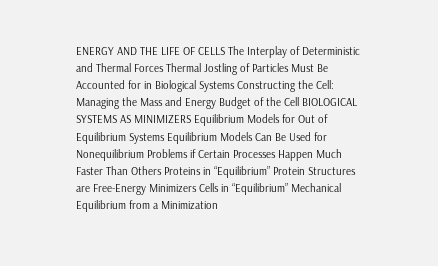ENERGY AND THE LIFE OF CELLS The Interplay of Deterministic and Thermal Forces Thermal Jostling of Particles Must Be Accounted for in Biological Systems Constructing the Cell: Managing the Mass and Energy Budget of the Cell BIOLOGICAL SYSTEMS AS MINIMIZERS Equilibrium Models for Out of Equilibrium Systems Equilibrium Models Can Be Used for Nonequilibrium Problems if Certain Processes Happen Much Faster Than Others Proteins in “Equilibrium” Protein Structures are Free-Energy Minimizers Cells in “Equilibrium” Mechanical Equilibrium from a Minimization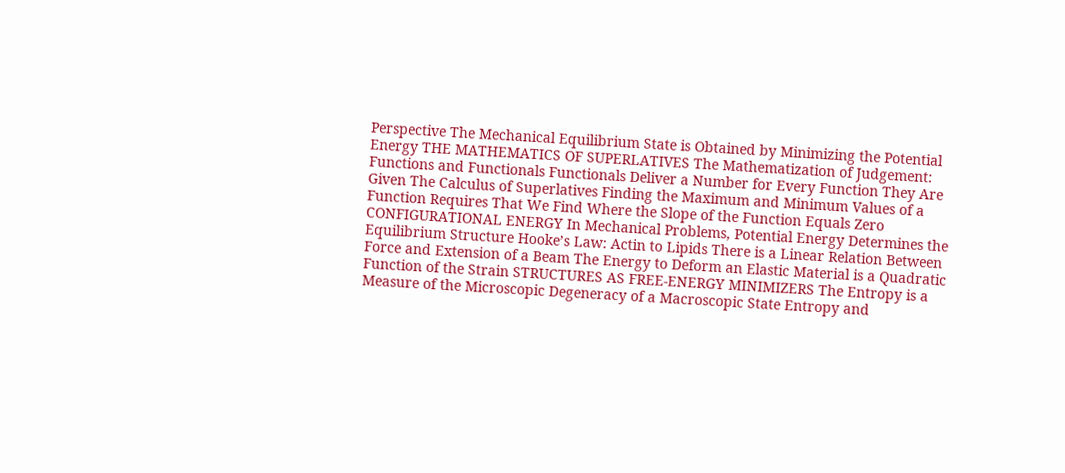Perspective The Mechanical Equilibrium State is Obtained by Minimizing the Potential Energy THE MATHEMATICS OF SUPERLATIVES The Mathematization of Judgement: Functions and Functionals Functionals Deliver a Number for Every Function They Are Given The Calculus of Superlatives Finding the Maximum and Minimum Values of a Function Requires That We Find Where the Slope of the Function Equals Zero CONFIGURATIONAL ENERGY In Mechanical Problems, Potential Energy Determines the Equilibrium Structure Hooke’s Law: Actin to Lipids There is a Linear Relation Between Force and Extension of a Beam The Energy to Deform an Elastic Material is a Quadratic Function of the Strain STRUCTURES AS FREE-ENERGY MINIMIZERS The Entropy is a Measure of the Microscopic Degeneracy of a Macroscopic State Entropy and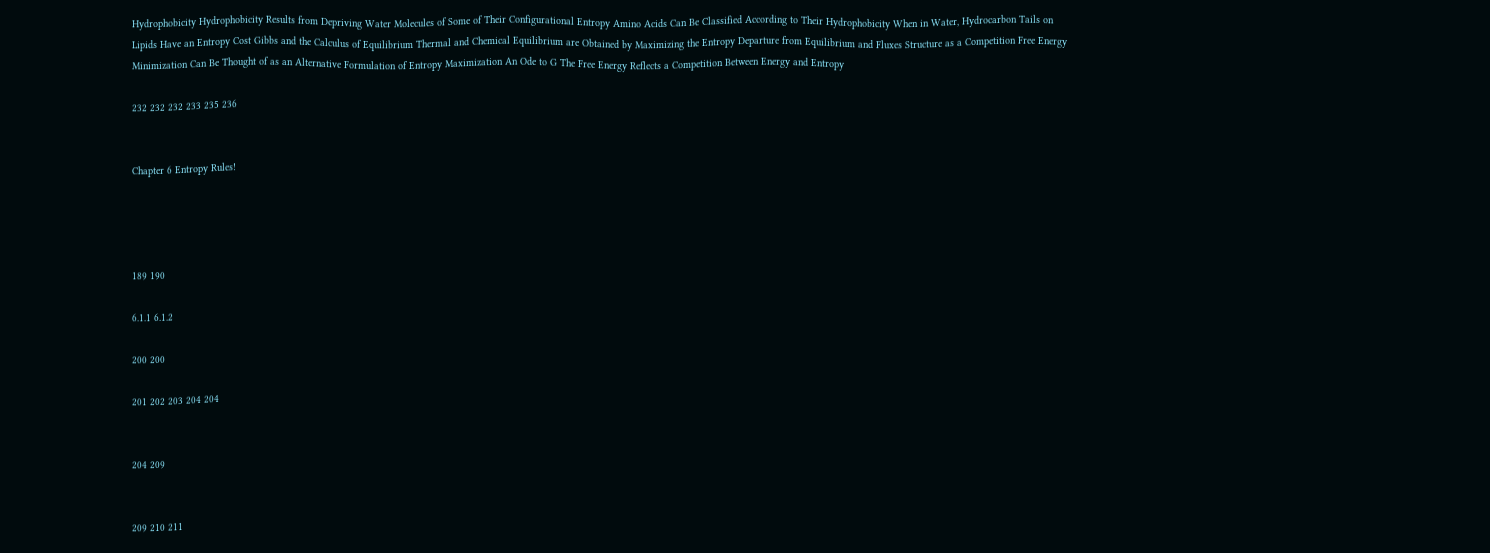Hydrophobicity Hydrophobicity Results from Depriving Water Molecules of Some of Their Configurational Entropy Amino Acids Can Be Classified According to Their Hydrophobicity When in Water, Hydrocarbon Tails on Lipids Have an Entropy Cost Gibbs and the Calculus of Equilibrium Thermal and Chemical Equilibrium are Obtained by Maximizing the Entropy Departure from Equilibrium and Fluxes Structure as a Competition Free Energy Minimization Can Be Thought of as an Alternative Formulation of Entropy Maximization An Ode to G The Free Energy Reflects a Competition Between Energy and Entropy

232 232 232 233 235 236


Chapter 6 Entropy Rules!




189 190

6.1.1 6.1.2

200 200

201 202 203 204 204


204 209


209 210 211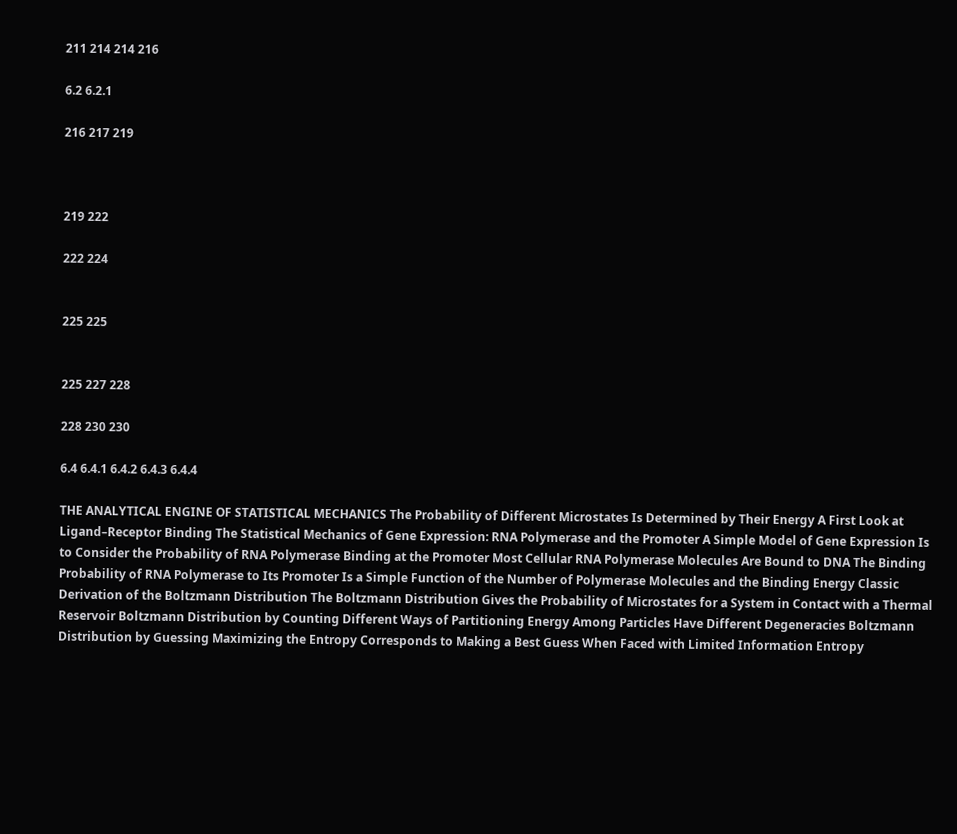211 214 214 216

6.2 6.2.1

216 217 219



219 222

222 224


225 225


225 227 228

228 230 230

6.4 6.4.1 6.4.2 6.4.3 6.4.4

THE ANALYTICAL ENGINE OF STATISTICAL MECHANICS The Probability of Different Microstates Is Determined by Their Energy A First Look at Ligand–Receptor Binding The Statistical Mechanics of Gene Expression: RNA Polymerase and the Promoter A Simple Model of Gene Expression Is to Consider the Probability of RNA Polymerase Binding at the Promoter Most Cellular RNA Polymerase Molecules Are Bound to DNA The Binding Probability of RNA Polymerase to Its Promoter Is a Simple Function of the Number of Polymerase Molecules and the Binding Energy Classic Derivation of the Boltzmann Distribution The Boltzmann Distribution Gives the Probability of Microstates for a System in Contact with a Thermal Reservoir Boltzmann Distribution by Counting Different Ways of Partitioning Energy Among Particles Have Different Degeneracies Boltzmann Distribution by Guessing Maximizing the Entropy Corresponds to Making a Best Guess When Faced with Limited Information Entropy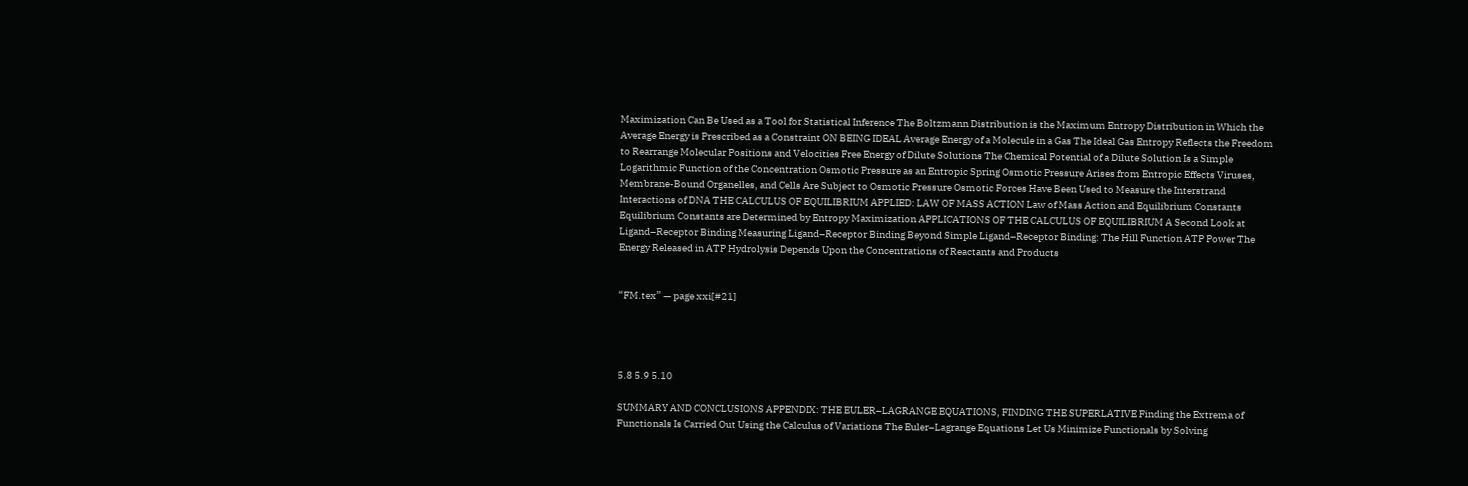Maximization Can Be Used as a Tool for Statistical Inference The Boltzmann Distribution is the Maximum Entropy Distribution in Which the Average Energy is Prescribed as a Constraint ON BEING IDEAL Average Energy of a Molecule in a Gas The Ideal Gas Entropy Reflects the Freedom to Rearrange Molecular Positions and Velocities Free Energy of Dilute Solutions The Chemical Potential of a Dilute Solution Is a Simple Logarithmic Function of the Concentration Osmotic Pressure as an Entropic Spring Osmotic Pressure Arises from Entropic Effects Viruses, Membrane-Bound Organelles, and Cells Are Subject to Osmotic Pressure Osmotic Forces Have Been Used to Measure the Interstrand Interactions of DNA THE CALCULUS OF EQUILIBRIUM APPLIED: LAW OF MASS ACTION Law of Mass Action and Equilibrium Constants Equilibrium Constants are Determined by Entropy Maximization APPLICATIONS OF THE CALCULUS OF EQUILIBRIUM A Second Look at Ligand–Receptor Binding Measuring Ligand–Receptor Binding Beyond Simple Ligand–Receptor Binding: The Hill Function ATP Power The Energy Released in ATP Hydrolysis Depends Upon the Concentrations of Reactants and Products


“FM.tex” — page xxi[#21]




5.8 5.9 5.10

SUMMARY AND CONCLUSIONS APPENDIX: THE EULER–LAGRANGE EQUATIONS, FINDING THE SUPERLATIVE Finding the Extrema of Functionals Is Carried Out Using the Calculus of Variations The Euler–Lagrange Equations Let Us Minimize Functionals by Solving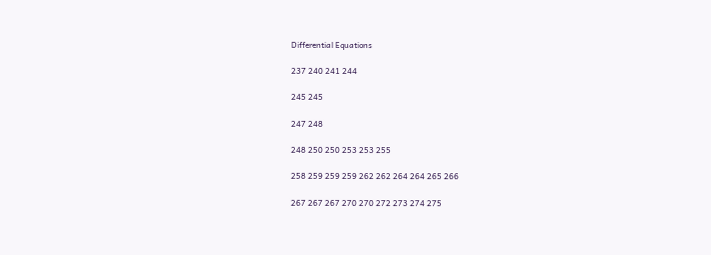Differential Equations

237 240 241 244

245 245

247 248

248 250 250 253 253 255

258 259 259 259 262 262 264 264 265 266

267 267 267 270 270 272 273 274 275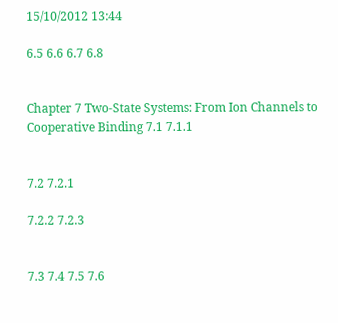15/10/2012 13:44

6.5 6.6 6.7 6.8


Chapter 7 Two-State Systems: From Ion Channels to Cooperative Binding 7.1 7.1.1


7.2 7.2.1

7.2.2 7.2.3


7.3 7.4 7.5 7.6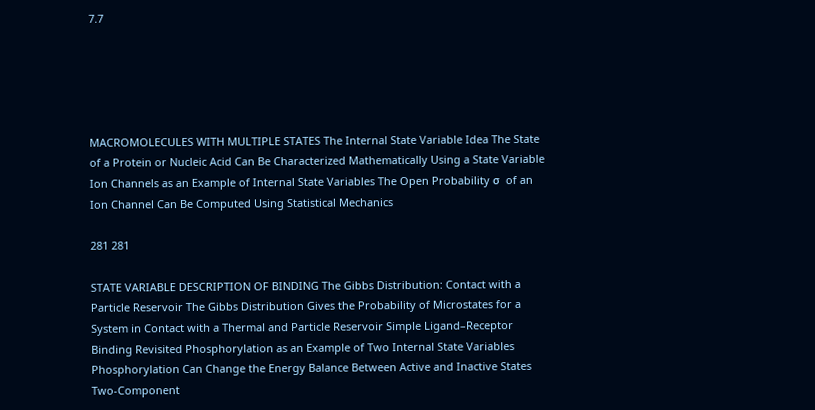7.7





MACROMOLECULES WITH MULTIPLE STATES The Internal State Variable Idea The State of a Protein or Nucleic Acid Can Be Characterized Mathematically Using a State Variable Ion Channels as an Example of Internal State Variables The Open Probability σ  of an Ion Channel Can Be Computed Using Statistical Mechanics

281 281

STATE VARIABLE DESCRIPTION OF BINDING The Gibbs Distribution: Contact with a Particle Reservoir The Gibbs Distribution Gives the Probability of Microstates for a System in Contact with a Thermal and Particle Reservoir Simple Ligand–Receptor Binding Revisited Phosphorylation as an Example of Two Internal State Variables Phosphorylation Can Change the Energy Balance Between Active and Inactive States Two-Component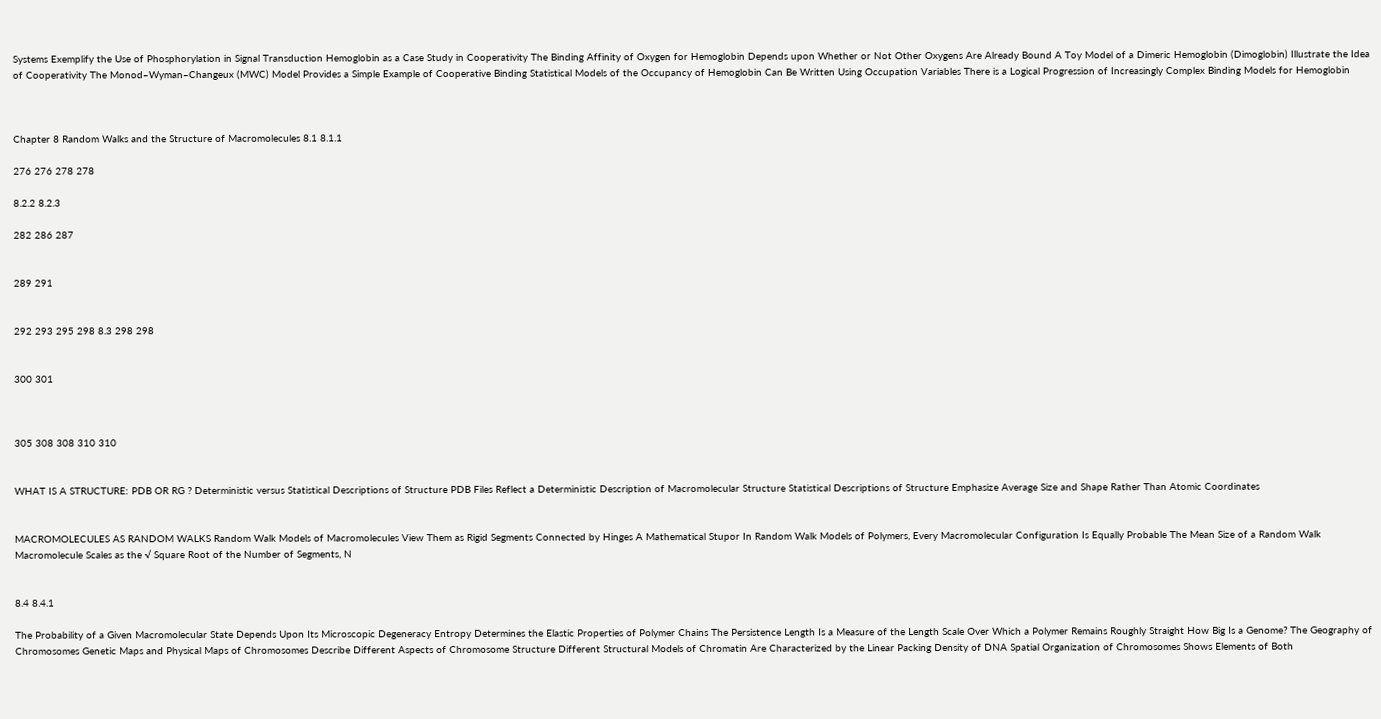Systems Exemplify the Use of Phosphorylation in Signal Transduction Hemoglobin as a Case Study in Cooperativity The Binding Affinity of Oxygen for Hemoglobin Depends upon Whether or Not Other Oxygens Are Already Bound A Toy Model of a Dimeric Hemoglobin (Dimoglobin) Illustrate the Idea of Cooperativity The Monod–Wyman–Changeux (MWC) Model Provides a Simple Example of Cooperative Binding Statistical Models of the Occupancy of Hemoglobin Can Be Written Using Occupation Variables There is a Logical Progression of Increasingly Complex Binding Models for Hemoglobin



Chapter 8 Random Walks and the Structure of Macromolecules 8.1 8.1.1

276 276 278 278

8.2.2 8.2.3

282 286 287


289 291


292 293 295 298 8.3 298 298


300 301



305 308 308 310 310


WHAT IS A STRUCTURE: PDB OR RG ? Deterministic versus Statistical Descriptions of Structure PDB Files Reflect a Deterministic Description of Macromolecular Structure Statistical Descriptions of Structure Emphasize Average Size and Shape Rather Than Atomic Coordinates


MACROMOLECULES AS RANDOM WALKS Random Walk Models of Macromolecules View Them as Rigid Segments Connected by Hinges A Mathematical Stupor In Random Walk Models of Polymers, Every Macromolecular Configuration Is Equally Probable The Mean Size of a Random Walk Macromolecule Scales as the √ Square Root of the Number of Segments, N


8.4 8.4.1

The Probability of a Given Macromolecular State Depends Upon Its Microscopic Degeneracy Entropy Determines the Elastic Properties of Polymer Chains The Persistence Length Is a Measure of the Length Scale Over Which a Polymer Remains Roughly Straight How Big Is a Genome? The Geography of Chromosomes Genetic Maps and Physical Maps of Chromosomes Describe Different Aspects of Chromosome Structure Different Structural Models of Chromatin Are Characterized by the Linear Packing Density of DNA Spatial Organization of Chromosomes Shows Elements of Both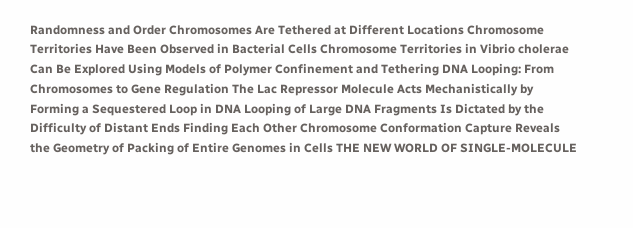Randomness and Order Chromosomes Are Tethered at Different Locations Chromosome Territories Have Been Observed in Bacterial Cells Chromosome Territories in Vibrio cholerae Can Be Explored Using Models of Polymer Confinement and Tethering DNA Looping: From Chromosomes to Gene Regulation The Lac Repressor Molecule Acts Mechanistically by Forming a Sequestered Loop in DNA Looping of Large DNA Fragments Is Dictated by the Difficulty of Distant Ends Finding Each Other Chromosome Conformation Capture Reveals the Geometry of Packing of Entire Genomes in Cells THE NEW WORLD OF SINGLE-MOLECULE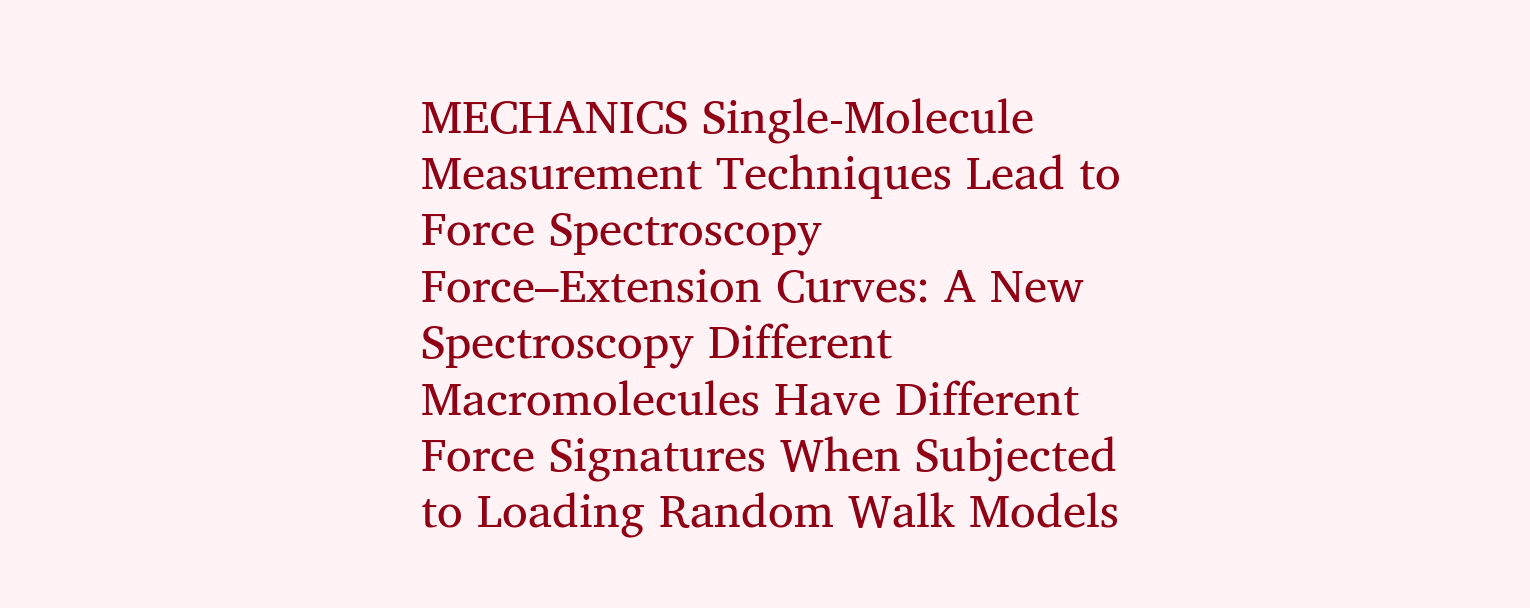MECHANICS Single-Molecule Measurement Techniques Lead to Force Spectroscopy Force–Extension Curves: A New Spectroscopy Different Macromolecules Have Different Force Signatures When Subjected to Loading Random Walk Models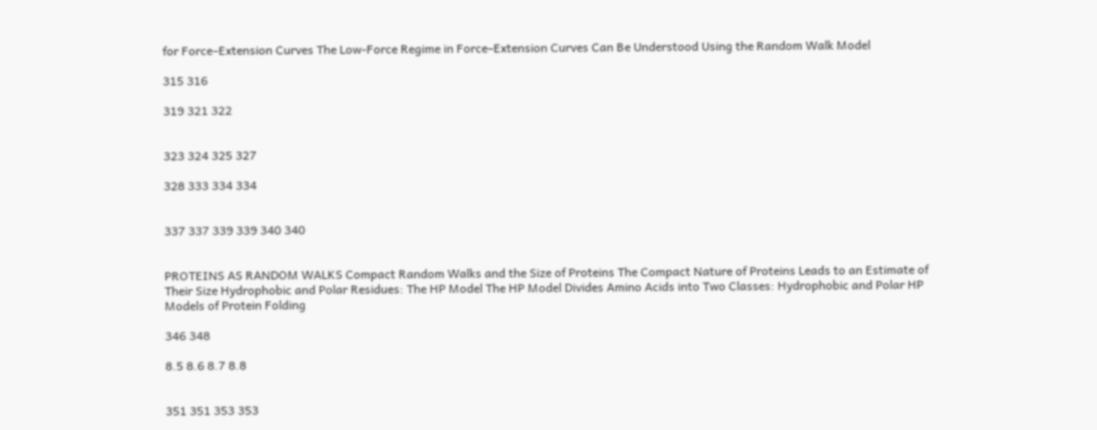for Force–Extension Curves The Low-Force Regime in Force–Extension Curves Can Be Understood Using the Random Walk Model

315 316

319 321 322


323 324 325 327

328 333 334 334


337 337 339 339 340 340


PROTEINS AS RANDOM WALKS Compact Random Walks and the Size of Proteins The Compact Nature of Proteins Leads to an Estimate of Their Size Hydrophobic and Polar Residues: The HP Model The HP Model Divides Amino Acids into Two Classes: Hydrophobic and Polar HP Models of Protein Folding

346 348

8.5 8.6 8.7 8.8


351 351 353 353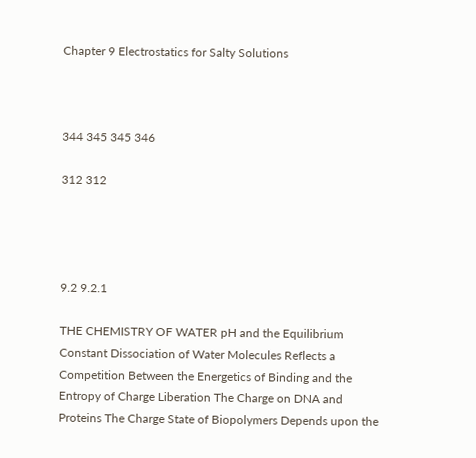Chapter 9 Electrostatics for Salty Solutions



344 345 345 346

312 312




9.2 9.2.1

THE CHEMISTRY OF WATER pH and the Equilibrium Constant Dissociation of Water Molecules Reflects a Competition Between the Energetics of Binding and the Entropy of Charge Liberation The Charge on DNA and Proteins The Charge State of Biopolymers Depends upon the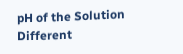pH of the Solution Different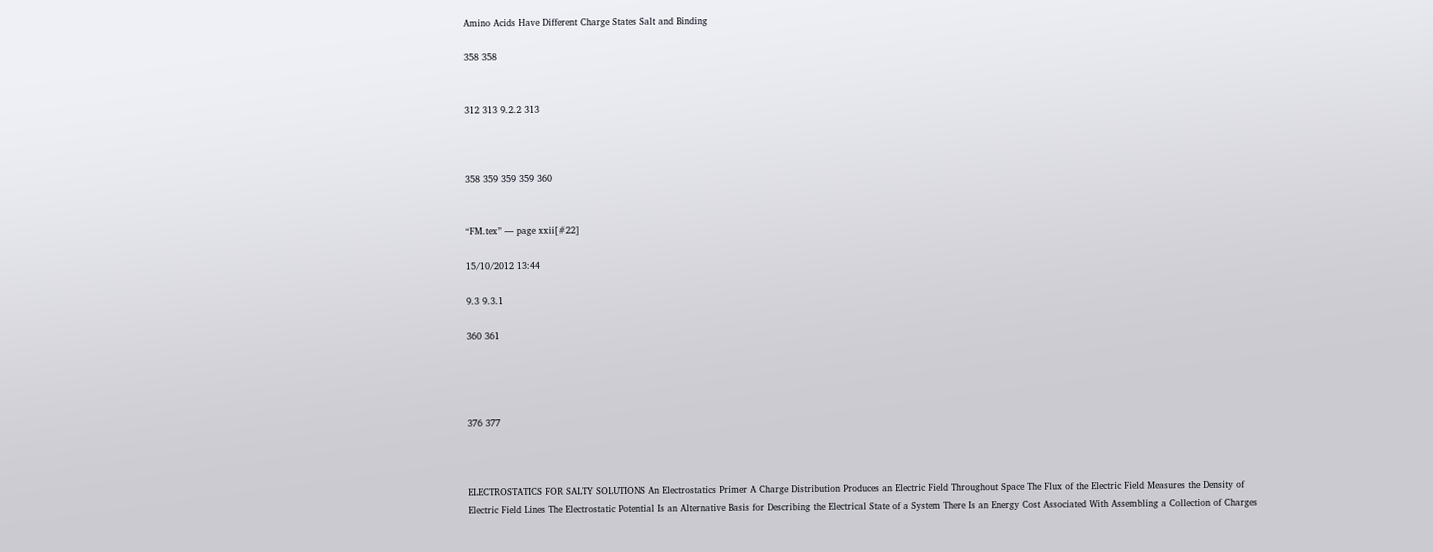Amino Acids Have Different Charge States Salt and Binding

358 358


312 313 9.2.2 313



358 359 359 359 360


“FM.tex” — page xxii[#22]

15/10/2012 13:44

9.3 9.3.1

360 361




376 377



ELECTROSTATICS FOR SALTY SOLUTIONS An Electrostatics Primer A Charge Distribution Produces an Electric Field Throughout Space The Flux of the Electric Field Measures the Density of Electric Field Lines The Electrostatic Potential Is an Alternative Basis for Describing the Electrical State of a System There Is an Energy Cost Associated With Assembling a Collection of Charges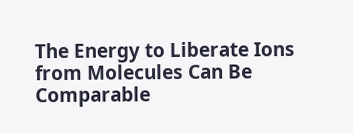The Energy to Liberate Ions from Molecules Can Be Comparable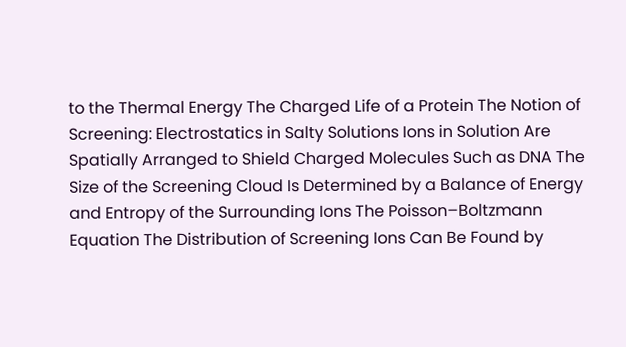to the Thermal Energy The Charged Life of a Protein The Notion of Screening: Electrostatics in Salty Solutions Ions in Solution Are Spatially Arranged to Shield Charged Molecules Such as DNA The Size of the Screening Cloud Is Determined by a Balance of Energy and Entropy of the Surrounding Ions The Poisson–Boltzmann Equation The Distribution of Screening Ions Can Be Found by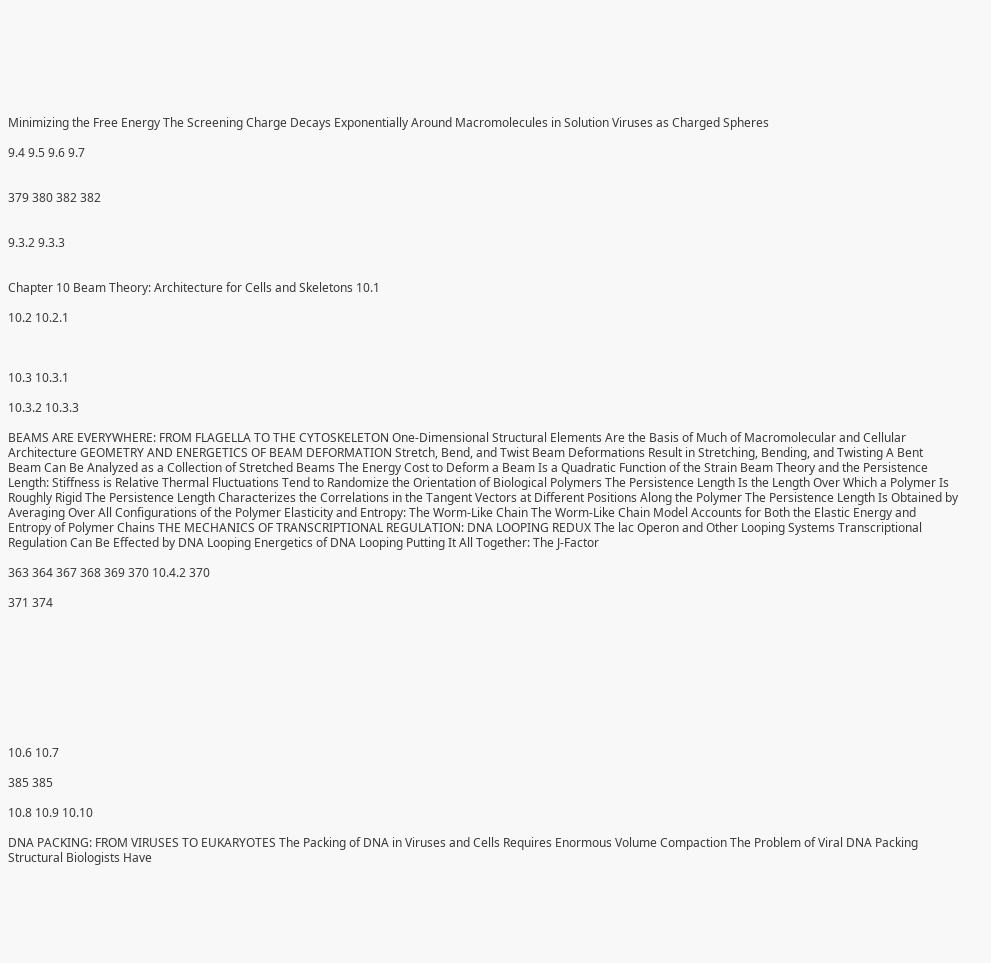Minimizing the Free Energy The Screening Charge Decays Exponentially Around Macromolecules in Solution Viruses as Charged Spheres

9.4 9.5 9.6 9.7


379 380 382 382


9.3.2 9.3.3


Chapter 10 Beam Theory: Architecture for Cells and Skeletons 10.1

10.2 10.2.1



10.3 10.3.1

10.3.2 10.3.3

BEAMS ARE EVERYWHERE: FROM FLAGELLA TO THE CYTOSKELETON One-Dimensional Structural Elements Are the Basis of Much of Macromolecular and Cellular Architecture GEOMETRY AND ENERGETICS OF BEAM DEFORMATION Stretch, Bend, and Twist Beam Deformations Result in Stretching, Bending, and Twisting A Bent Beam Can Be Analyzed as a Collection of Stretched Beams The Energy Cost to Deform a Beam Is a Quadratic Function of the Strain Beam Theory and the Persistence Length: Stiffness is Relative Thermal Fluctuations Tend to Randomize the Orientation of Biological Polymers The Persistence Length Is the Length Over Which a Polymer Is Roughly Rigid The Persistence Length Characterizes the Correlations in the Tangent Vectors at Different Positions Along the Polymer The Persistence Length Is Obtained by Averaging Over All Configurations of the Polymer Elasticity and Entropy: The Worm-Like Chain The Worm-Like Chain Model Accounts for Both the Elastic Energy and Entropy of Polymer Chains THE MECHANICS OF TRANSCRIPTIONAL REGULATION: DNA LOOPING REDUX The lac Operon and Other Looping Systems Transcriptional Regulation Can Be Effected by DNA Looping Energetics of DNA Looping Putting It All Together: The J-Factor

363 364 367 368 369 370 10.4.2 370

371 374









10.6 10.7

385 385

10.8 10.9 10.10

DNA PACKING: FROM VIRUSES TO EUKARYOTES The Packing of DNA in Viruses and Cells Requires Enormous Volume Compaction The Problem of Viral DNA Packing Structural Biologists Have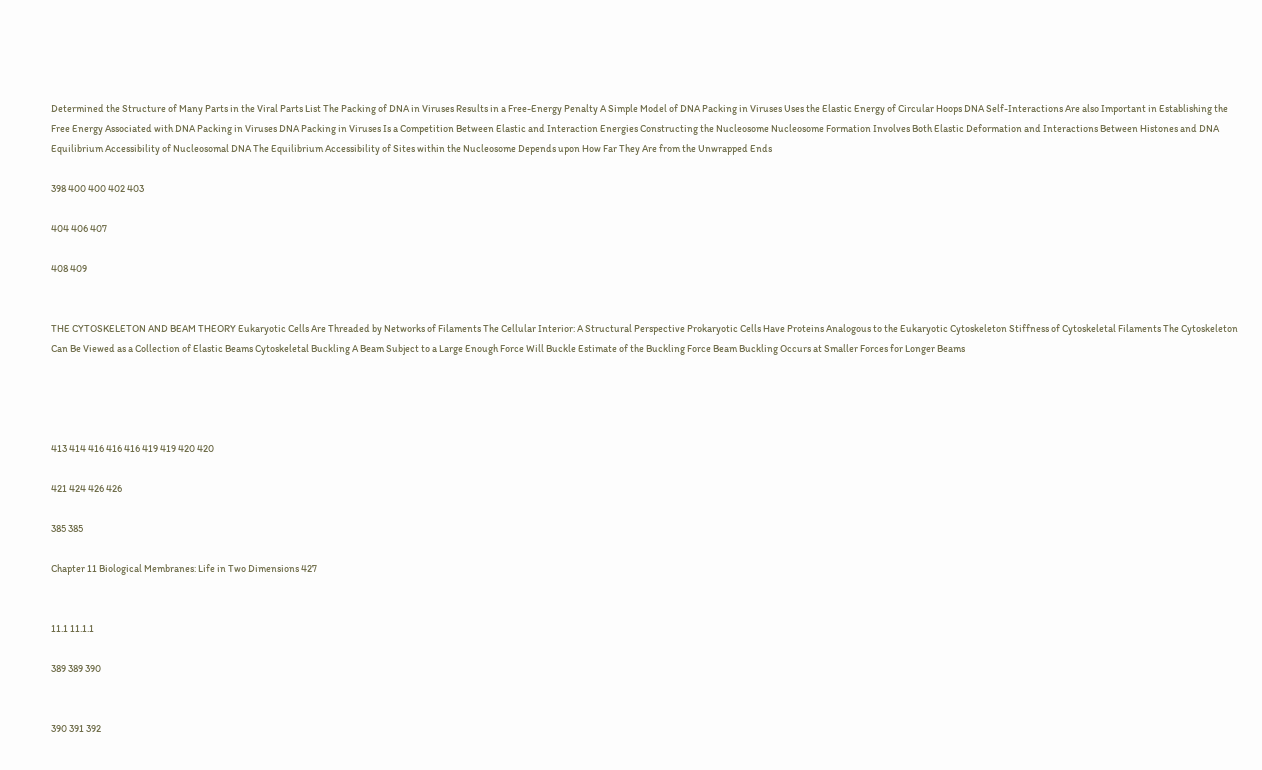Determined the Structure of Many Parts in the Viral Parts List The Packing of DNA in Viruses Results in a Free-Energy Penalty A Simple Model of DNA Packing in Viruses Uses the Elastic Energy of Circular Hoops DNA Self-Interactions Are also Important in Establishing the Free Energy Associated with DNA Packing in Viruses DNA Packing in Viruses Is a Competition Between Elastic and Interaction Energies Constructing the Nucleosome Nucleosome Formation Involves Both Elastic Deformation and Interactions Between Histones and DNA Equilibrium Accessibility of Nucleosomal DNA The Equilibrium Accessibility of Sites within the Nucleosome Depends upon How Far They Are from the Unwrapped Ends

398 400 400 402 403

404 406 407

408 409


THE CYTOSKELETON AND BEAM THEORY Eukaryotic Cells Are Threaded by Networks of Filaments The Cellular Interior: A Structural Perspective Prokaryotic Cells Have Proteins Analogous to the Eukaryotic Cytoskeleton Stiffness of Cytoskeletal Filaments The Cytoskeleton Can Be Viewed as a Collection of Elastic Beams Cytoskeletal Buckling A Beam Subject to a Large Enough Force Will Buckle Estimate of the Buckling Force Beam Buckling Occurs at Smaller Forces for Longer Beams




413 414 416 416 416 419 419 420 420

421 424 426 426

385 385

Chapter 11 Biological Membranes: Life in Two Dimensions 427


11.1 11.1.1

389 389 390


390 391 392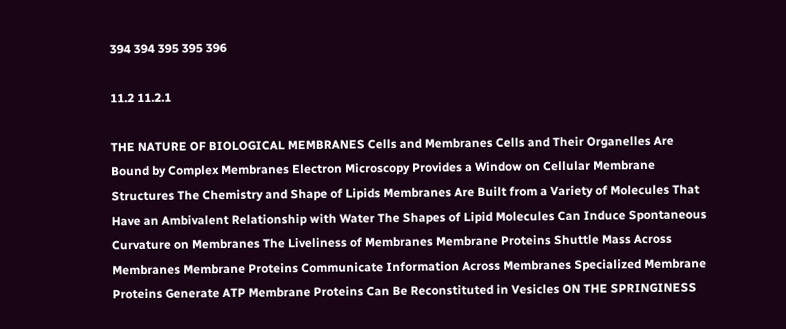394 394 395 395 396

11.2 11.2.1

THE NATURE OF BIOLOGICAL MEMBRANES Cells and Membranes Cells and Their Organelles Are Bound by Complex Membranes Electron Microscopy Provides a Window on Cellular Membrane Structures The Chemistry and Shape of Lipids Membranes Are Built from a Variety of Molecules That Have an Ambivalent Relationship with Water The Shapes of Lipid Molecules Can Induce Spontaneous Curvature on Membranes The Liveliness of Membranes Membrane Proteins Shuttle Mass Across Membranes Membrane Proteins Communicate Information Across Membranes Specialized Membrane Proteins Generate ATP Membrane Proteins Can Be Reconstituted in Vesicles ON THE SPRINGINESS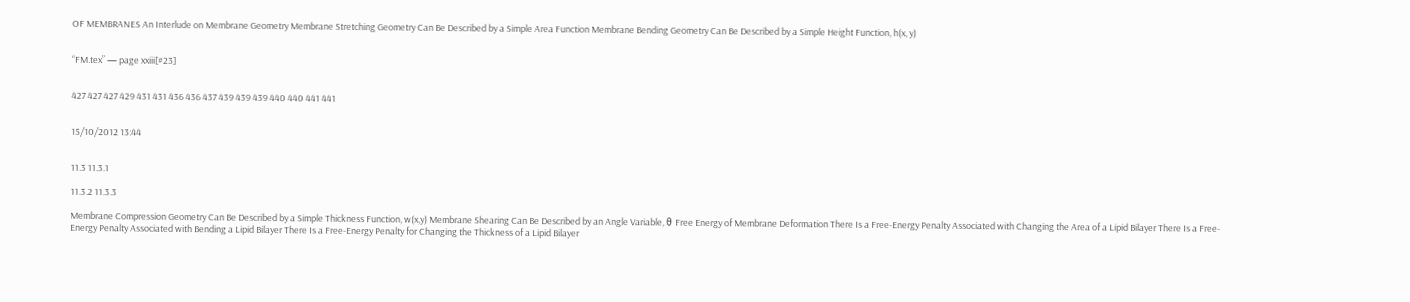OF MEMBRANES An Interlude on Membrane Geometry Membrane Stretching Geometry Can Be Described by a Simple Area Function Membrane Bending Geometry Can Be Described by a Simple Height Function, h(x, y)


“FM.tex” — page xxiii[#23]


427 427 427 429 431 431 436 436 437 439 439 439 440 440 441 441


15/10/2012 13:44


11.3 11.3.1

11.3.2 11.3.3

Membrane Compression Geometry Can Be Described by a Simple Thickness Function, w(x,y) Membrane Shearing Can Be Described by an Angle Variable, θ Free Energy of Membrane Deformation There Is a Free-Energy Penalty Associated with Changing the Area of a Lipid Bilayer There Is a Free-Energy Penalty Associated with Bending a Lipid Bilayer There Is a Free-Energy Penalty for Changing the Thickness of a Lipid Bilayer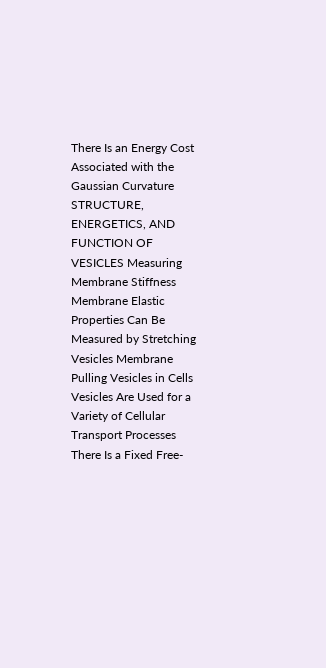There Is an Energy Cost Associated with the Gaussian Curvature STRUCTURE, ENERGETICS, AND FUNCTION OF VESICLES Measuring Membrane Stiffness Membrane Elastic Properties Can Be Measured by Stretching Vesicles Membrane Pulling Vesicles in Cells Vesicles Are Used for a Variety of Cellular Transport Processes There Is a Fixed Free-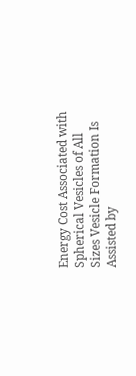Energy Cost Associated with Spherical Vesicles of All Sizes Vesicle Formation Is Assisted by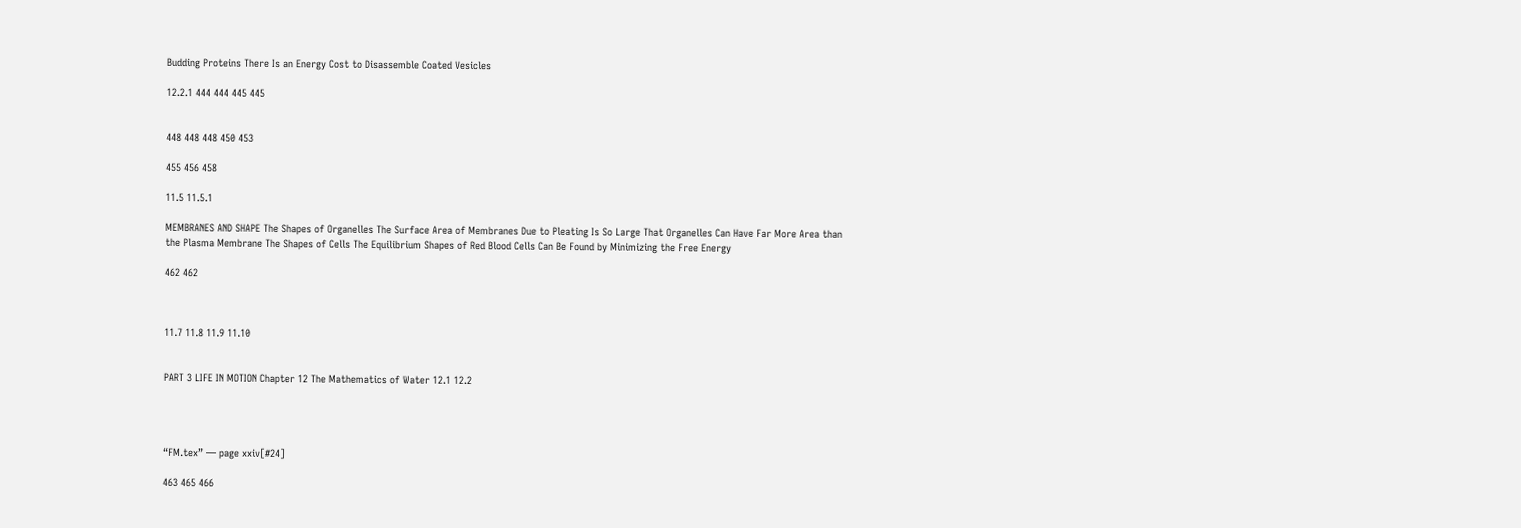Budding Proteins There Is an Energy Cost to Disassemble Coated Vesicles

12.2.1 444 444 445 445


448 448 448 450 453

455 456 458

11.5 11.5.1

MEMBRANES AND SHAPE The Shapes of Organelles The Surface Area of Membranes Due to Pleating Is So Large That Organelles Can Have Far More Area than the Plasma Membrane The Shapes of Cells The Equilibrium Shapes of Red Blood Cells Can Be Found by Minimizing the Free Energy

462 462



11.7 11.8 11.9 11.10


PART 3 LIFE IN MOTION Chapter 12 The Mathematics of Water 12.1 12.2




“FM.tex” — page xxiv[#24]

463 465 466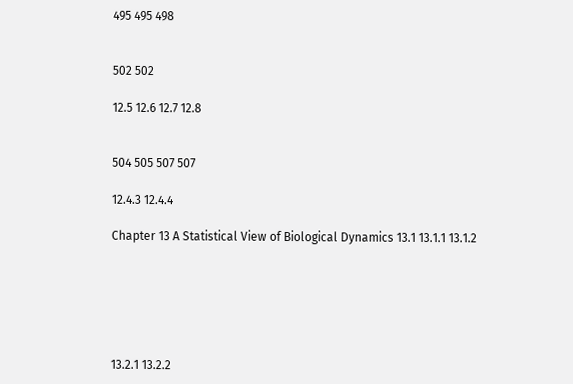495 495 498


502 502

12.5 12.6 12.7 12.8


504 505 507 507

12.4.3 12.4.4

Chapter 13 A Statistical View of Biological Dynamics 13.1 13.1.1 13.1.2






13.2.1 13.2.2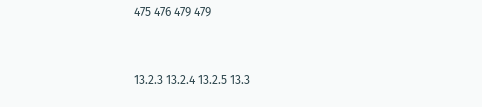475 476 479 479


13.2.3 13.2.4 13.2.5 13.3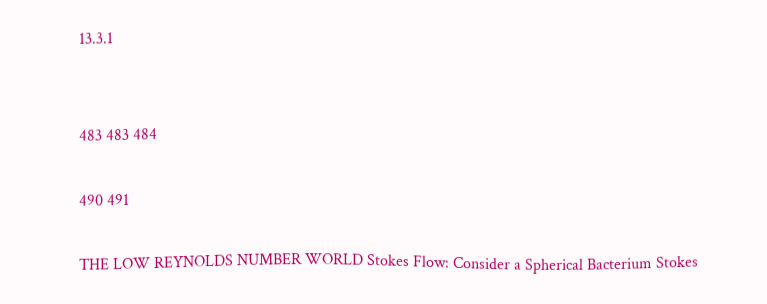13.3.1


483 483 484

490 491

THE LOW REYNOLDS NUMBER WORLD Stokes Flow: Consider a Spherical Bacterium Stokes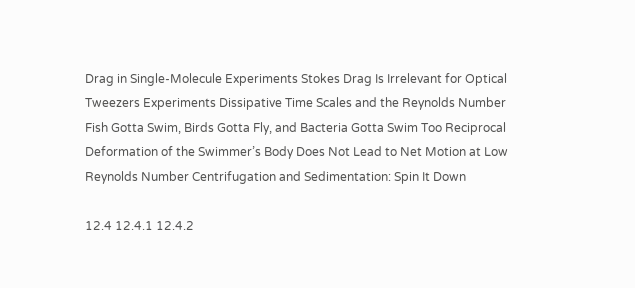Drag in Single-Molecule Experiments Stokes Drag Is Irrelevant for Optical Tweezers Experiments Dissipative Time Scales and the Reynolds Number Fish Gotta Swim, Birds Gotta Fly, and Bacteria Gotta Swim Too Reciprocal Deformation of the Swimmer’s Body Does Not Lead to Net Motion at Low Reynolds Number Centrifugation and Sedimentation: Spin It Down

12.4 12.4.1 12.4.2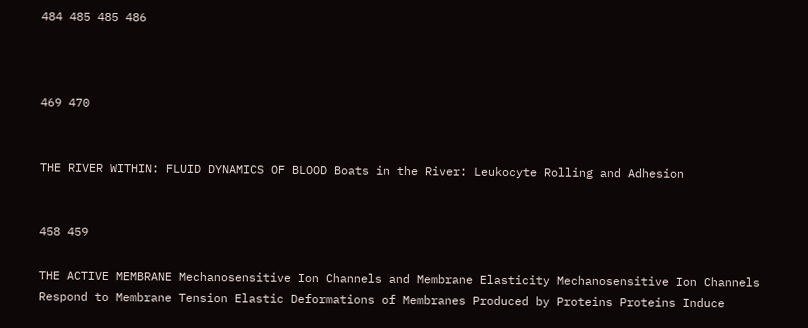484 485 485 486



469 470


THE RIVER WITHIN: FLUID DYNAMICS OF BLOOD Boats in the River: Leukocyte Rolling and Adhesion


458 459

THE ACTIVE MEMBRANE Mechanosensitive Ion Channels and Membrane Elasticity Mechanosensitive Ion Channels Respond to Membrane Tension Elastic Deformations of Membranes Produced by Proteins Proteins Induce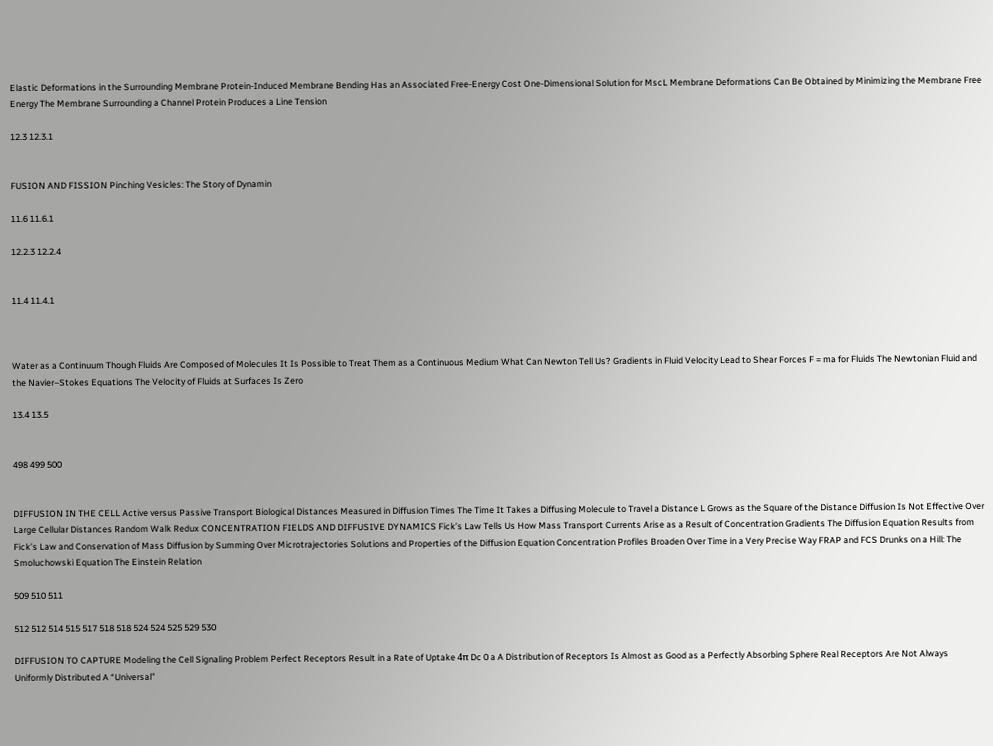Elastic Deformations in the Surrounding Membrane Protein-Induced Membrane Bending Has an Associated Free-Energy Cost One-Dimensional Solution for MscL Membrane Deformations Can Be Obtained by Minimizing the Membrane Free Energy The Membrane Surrounding a Channel Protein Produces a Line Tension

12.3 12.3.1


FUSION AND FISSION Pinching Vesicles: The Story of Dynamin

11.6 11.6.1

12.2.3 12.2.4


11.4 11.4.1



Water as a Continuum Though Fluids Are Composed of Molecules It Is Possible to Treat Them as a Continuous Medium What Can Newton Tell Us? Gradients in Fluid Velocity Lead to Shear Forces F = ma for Fluids The Newtonian Fluid and the Navier–Stokes Equations The Velocity of Fluids at Surfaces Is Zero

13.4 13.5


498 499 500


DIFFUSION IN THE CELL Active versus Passive Transport Biological Distances Measured in Diffusion Times The Time It Takes a Diffusing Molecule to Travel a Distance L Grows as the Square of the Distance Diffusion Is Not Effective Over Large Cellular Distances Random Walk Redux CONCENTRATION FIELDS AND DIFFUSIVE DYNAMICS Fick’s Law Tells Us How Mass Transport Currents Arise as a Result of Concentration Gradients The Diffusion Equation Results from Fick’s Law and Conservation of Mass Diffusion by Summing Over Microtrajectories Solutions and Properties of the Diffusion Equation Concentration Profiles Broaden Over Time in a Very Precise Way FRAP and FCS Drunks on a Hill: The Smoluchowski Equation The Einstein Relation

509 510 511

512 512 514 515 517 518 518 524 524 525 529 530

DIFFUSION TO CAPTURE Modeling the Cell Signaling Problem Perfect Receptors Result in a Rate of Uptake 4π Dc 0 a A Distribution of Receptors Is Almost as Good as a Perfectly Absorbing Sphere Real Receptors Are Not Always Uniformly Distributed A “Universal”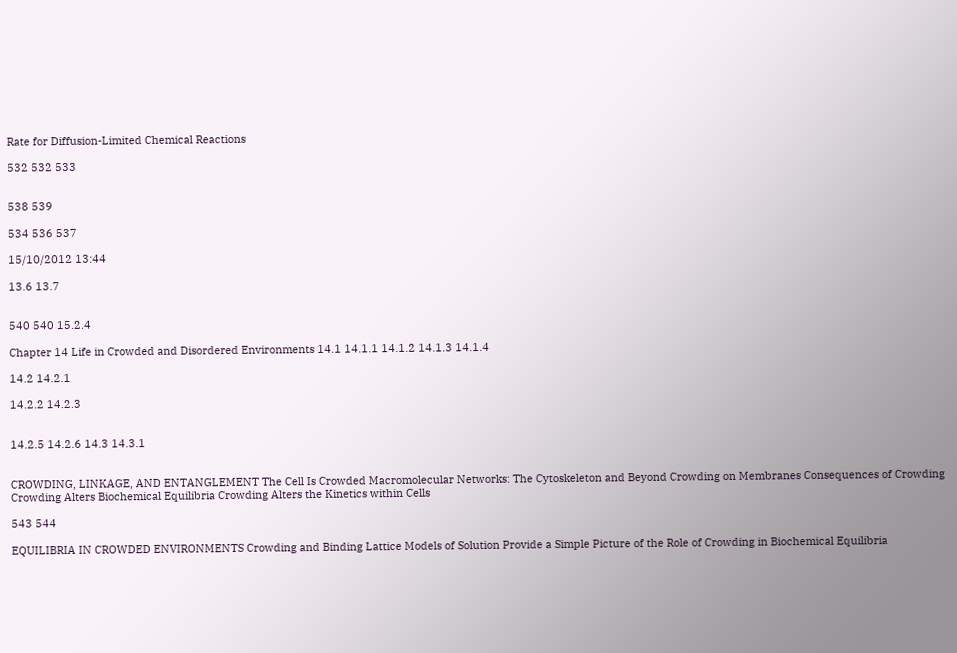Rate for Diffusion-Limited Chemical Reactions

532 532 533


538 539

534 536 537

15/10/2012 13:44

13.6 13.7


540 540 15.2.4

Chapter 14 Life in Crowded and Disordered Environments 14.1 14.1.1 14.1.2 14.1.3 14.1.4

14.2 14.2.1

14.2.2 14.2.3


14.2.5 14.2.6 14.3 14.3.1


CROWDING, LINKAGE, AND ENTANGLEMENT The Cell Is Crowded Macromolecular Networks: The Cytoskeleton and Beyond Crowding on Membranes Consequences of Crowding Crowding Alters Biochemical Equilibria Crowding Alters the Kinetics within Cells

543 544

EQUILIBRIA IN CROWDED ENVIRONMENTS Crowding and Binding Lattice Models of Solution Provide a Simple Picture of the Role of Crowding in Biochemical Equilibria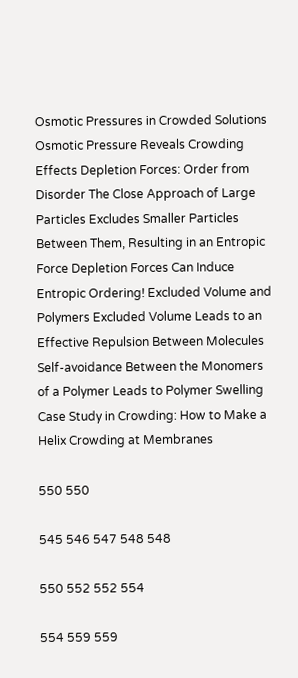Osmotic Pressures in Crowded Solutions Osmotic Pressure Reveals Crowding Effects Depletion Forces: Order from Disorder The Close Approach of Large Particles Excludes Smaller Particles Between Them, Resulting in an Entropic Force Depletion Forces Can Induce Entropic Ordering! Excluded Volume and Polymers Excluded Volume Leads to an Effective Repulsion Between Molecules Self-avoidance Between the Monomers of a Polymer Leads to Polymer Swelling Case Study in Crowding: How to Make a Helix Crowding at Membranes

550 550

545 546 547 548 548

550 552 552 554

554 559 559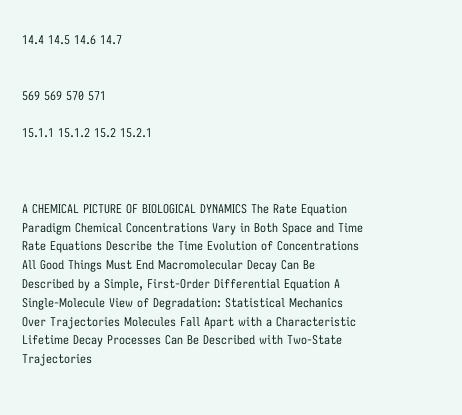14.4 14.5 14.6 14.7


569 569 570 571

15.1.1 15.1.2 15.2 15.2.1



A CHEMICAL PICTURE OF BIOLOGICAL DYNAMICS The Rate Equation Paradigm Chemical Concentrations Vary in Both Space and Time Rate Equations Describe the Time Evolution of Concentrations All Good Things Must End Macromolecular Decay Can Be Described by a Simple, First-Order Differential Equation A Single-Molecule View of Degradation: Statistical Mechanics Over Trajectories Molecules Fall Apart with a Characteristic Lifetime Decay Processes Can Be Described with Two-State Trajectories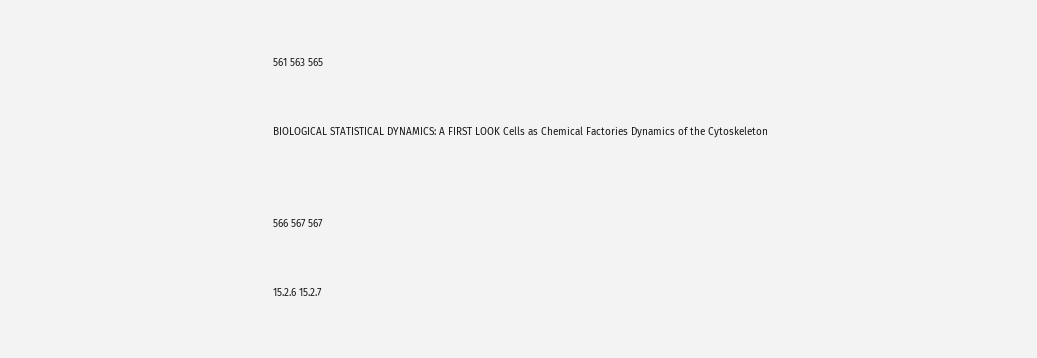561 563 565


BIOLOGICAL STATISTICAL DYNAMICS: A FIRST LOOK Cells as Chemical Factories Dynamics of the Cytoskeleton



566 567 567


15.2.6 15.2.7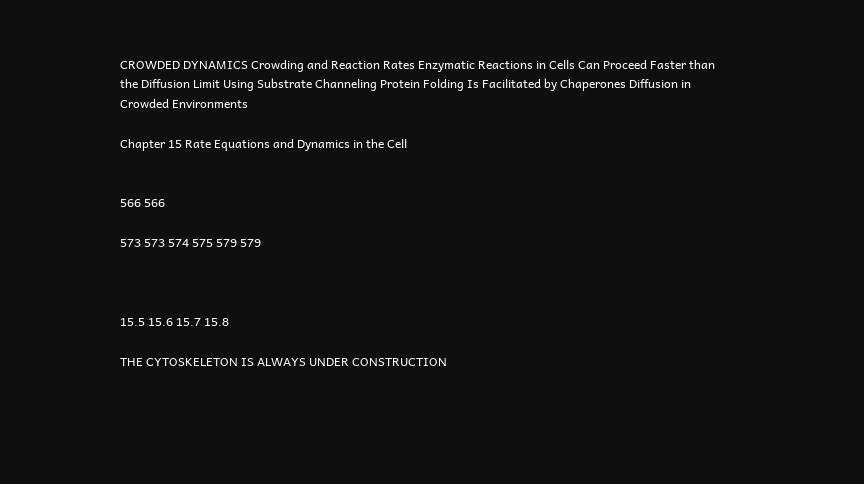CROWDED DYNAMICS Crowding and Reaction Rates Enzymatic Reactions in Cells Can Proceed Faster than the Diffusion Limit Using Substrate Channeling Protein Folding Is Facilitated by Chaperones Diffusion in Crowded Environments

Chapter 15 Rate Equations and Dynamics in the Cell


566 566

573 573 574 575 579 579



15.5 15.6 15.7 15.8

THE CYTOSKELETON IS ALWAYS UNDER CONSTRUCTION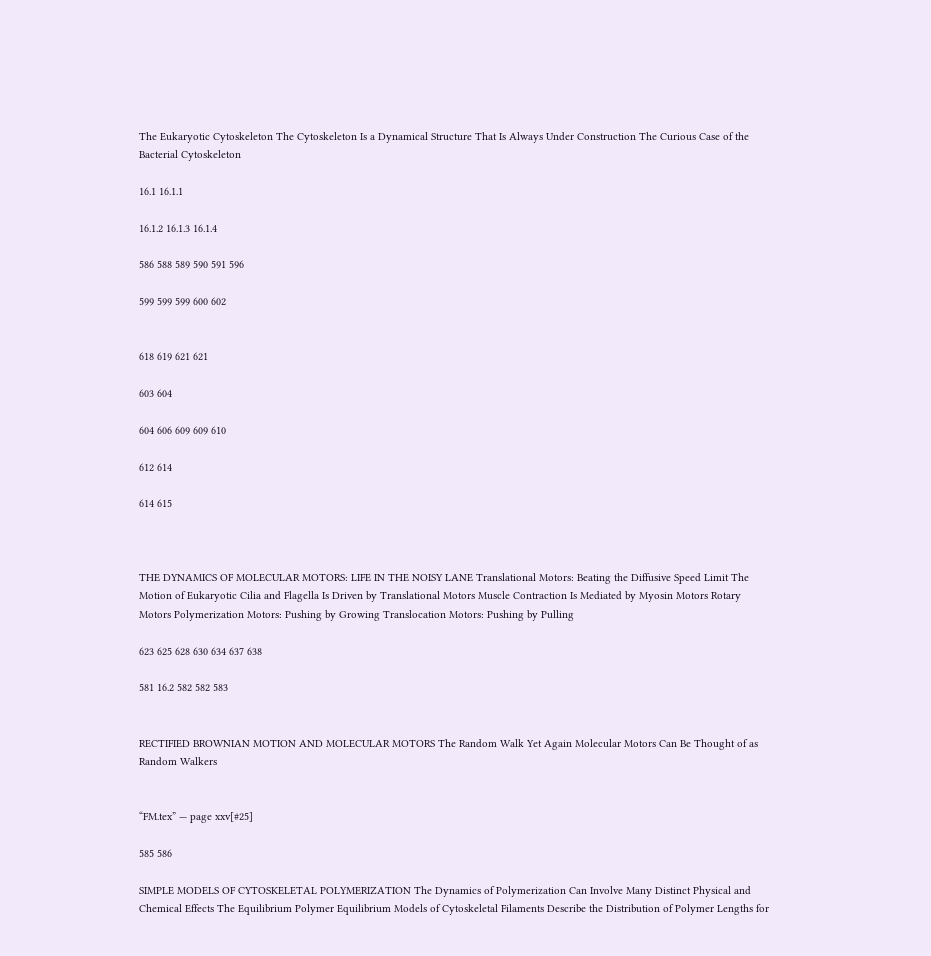The Eukaryotic Cytoskeleton The Cytoskeleton Is a Dynamical Structure That Is Always Under Construction The Curious Case of the Bacterial Cytoskeleton

16.1 16.1.1

16.1.2 16.1.3 16.1.4

586 588 589 590 591 596

599 599 599 600 602


618 619 621 621

603 604

604 606 609 609 610

612 614

614 615



THE DYNAMICS OF MOLECULAR MOTORS: LIFE IN THE NOISY LANE Translational Motors: Beating the Diffusive Speed Limit The Motion of Eukaryotic Cilia and Flagella Is Driven by Translational Motors Muscle Contraction Is Mediated by Myosin Motors Rotary Motors Polymerization Motors: Pushing by Growing Translocation Motors: Pushing by Pulling

623 625 628 630 634 637 638

581 16.2 582 582 583


RECTIFIED BROWNIAN MOTION AND MOLECULAR MOTORS The Random Walk Yet Again Molecular Motors Can Be Thought of as Random Walkers


“FM.tex” — page xxv[#25]

585 586

SIMPLE MODELS OF CYTOSKELETAL POLYMERIZATION The Dynamics of Polymerization Can Involve Many Distinct Physical and Chemical Effects The Equilibrium Polymer Equilibrium Models of Cytoskeletal Filaments Describe the Distribution of Polymer Lengths for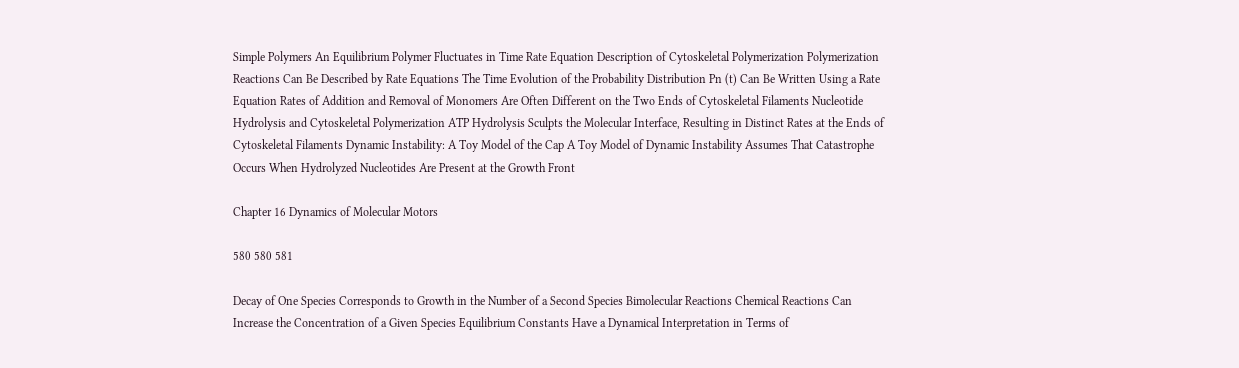Simple Polymers An Equilibrium Polymer Fluctuates in Time Rate Equation Description of Cytoskeletal Polymerization Polymerization Reactions Can Be Described by Rate Equations The Time Evolution of the Probability Distribution Pn (t) Can Be Written Using a Rate Equation Rates of Addition and Removal of Monomers Are Often Different on the Two Ends of Cytoskeletal Filaments Nucleotide Hydrolysis and Cytoskeletal Polymerization ATP Hydrolysis Sculpts the Molecular Interface, Resulting in Distinct Rates at the Ends of Cytoskeletal Filaments Dynamic Instability: A Toy Model of the Cap A Toy Model of Dynamic Instability Assumes That Catastrophe Occurs When Hydrolyzed Nucleotides Are Present at the Growth Front

Chapter 16 Dynamics of Molecular Motors

580 580 581

Decay of One Species Corresponds to Growth in the Number of a Second Species Bimolecular Reactions Chemical Reactions Can Increase the Concentration of a Given Species Equilibrium Constants Have a Dynamical Interpretation in Terms of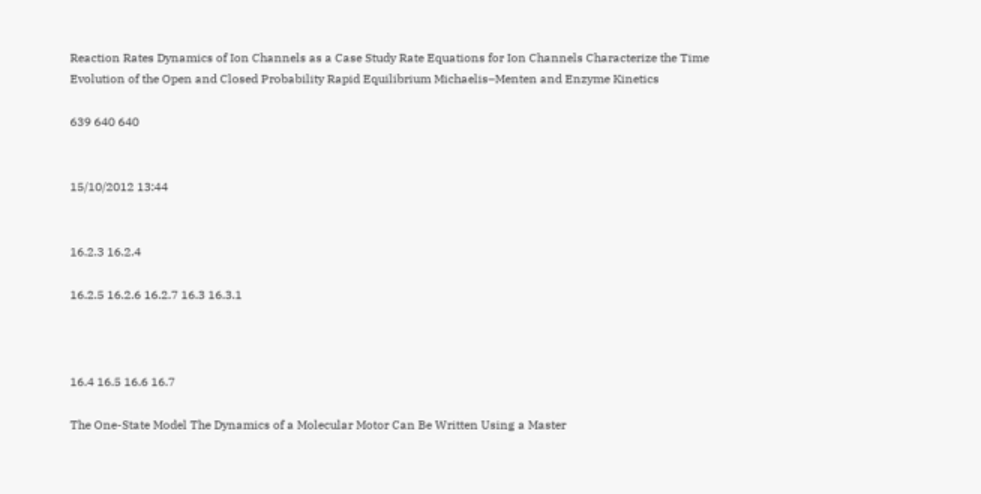Reaction Rates Dynamics of Ion Channels as a Case Study Rate Equations for Ion Channels Characterize the Time Evolution of the Open and Closed Probability Rapid Equilibrium Michaelis–Menten and Enzyme Kinetics

639 640 640


15/10/2012 13:44


16.2.3 16.2.4

16.2.5 16.2.6 16.2.7 16.3 16.3.1



16.4 16.5 16.6 16.7

The One-State Model The Dynamics of a Molecular Motor Can Be Written Using a Master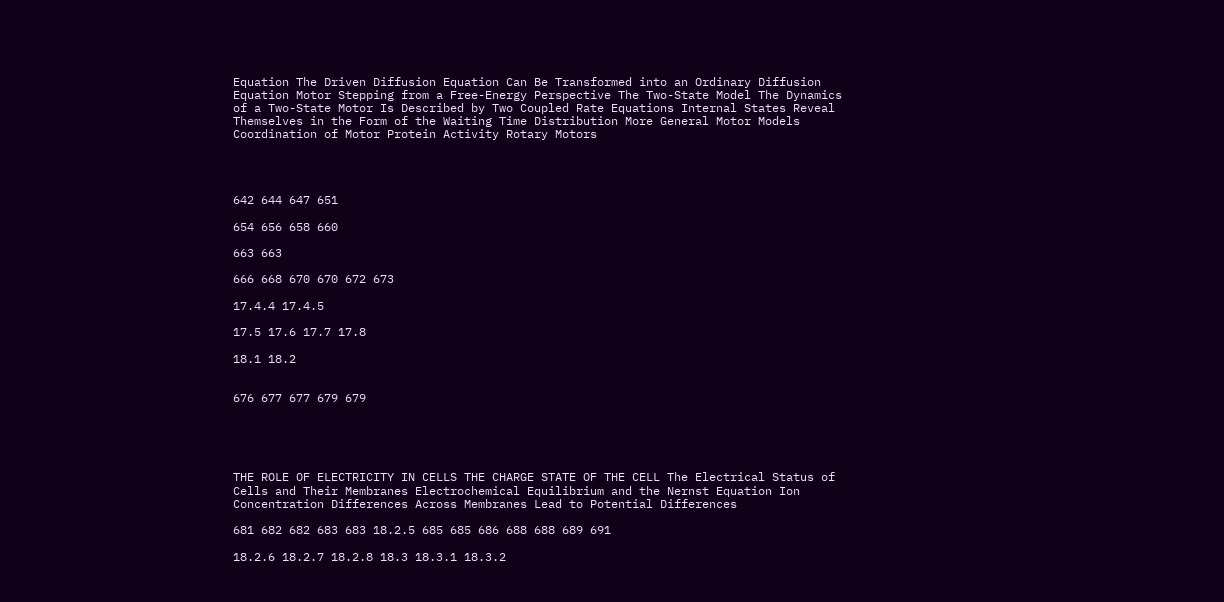Equation The Driven Diffusion Equation Can Be Transformed into an Ordinary Diffusion Equation Motor Stepping from a Free-Energy Perspective The Two-State Model The Dynamics of a Two-State Motor Is Described by Two Coupled Rate Equations Internal States Reveal Themselves in the Form of the Waiting Time Distribution More General Motor Models Coordination of Motor Protein Activity Rotary Motors




642 644 647 651

654 656 658 660

663 663

666 668 670 670 672 673

17.4.4 17.4.5

17.5 17.6 17.7 17.8

18.1 18.2


676 677 677 679 679





THE ROLE OF ELECTRICITY IN CELLS THE CHARGE STATE OF THE CELL The Electrical Status of Cells and Their Membranes Electrochemical Equilibrium and the Nernst Equation Ion Concentration Differences Across Membranes Lead to Potential Differences

681 682 682 683 683 18.2.5 685 685 686 688 688 689 691

18.2.6 18.2.7 18.2.8 18.3 18.3.1 18.3.2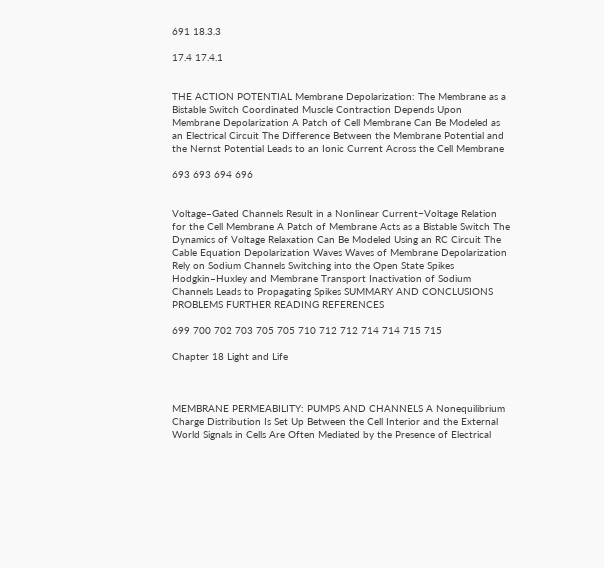691 18.3.3

17.4 17.4.1


THE ACTION POTENTIAL Membrane Depolarization: The Membrane as a Bistable Switch Coordinated Muscle Contraction Depends Upon Membrane Depolarization A Patch of Cell Membrane Can Be Modeled as an Electrical Circuit The Difference Between the Membrane Potential and the Nernst Potential Leads to an Ionic Current Across the Cell Membrane

693 693 694 696


Voltage–Gated Channels Result in a Nonlinear Current−Voltage Relation for the Cell Membrane A Patch of Membrane Acts as a Bistable Switch The Dynamics of Voltage Relaxation Can Be Modeled Using an RC Circuit The Cable Equation Depolarization Waves Waves of Membrane Depolarization Rely on Sodium Channels Switching into the Open State Spikes Hodgkin–Huxley and Membrane Transport Inactivation of Sodium Channels Leads to Propagating Spikes SUMMARY AND CONCLUSIONS PROBLEMS FURTHER READING REFERENCES

699 700 702 703 705 705 710 712 712 714 714 715 715

Chapter 18 Light and Life



MEMBRANE PERMEABILITY: PUMPS AND CHANNELS A Nonequilibrium Charge Distribution Is Set Up Between the Cell Interior and the External World Signals in Cells Are Often Mediated by the Presence of Electrical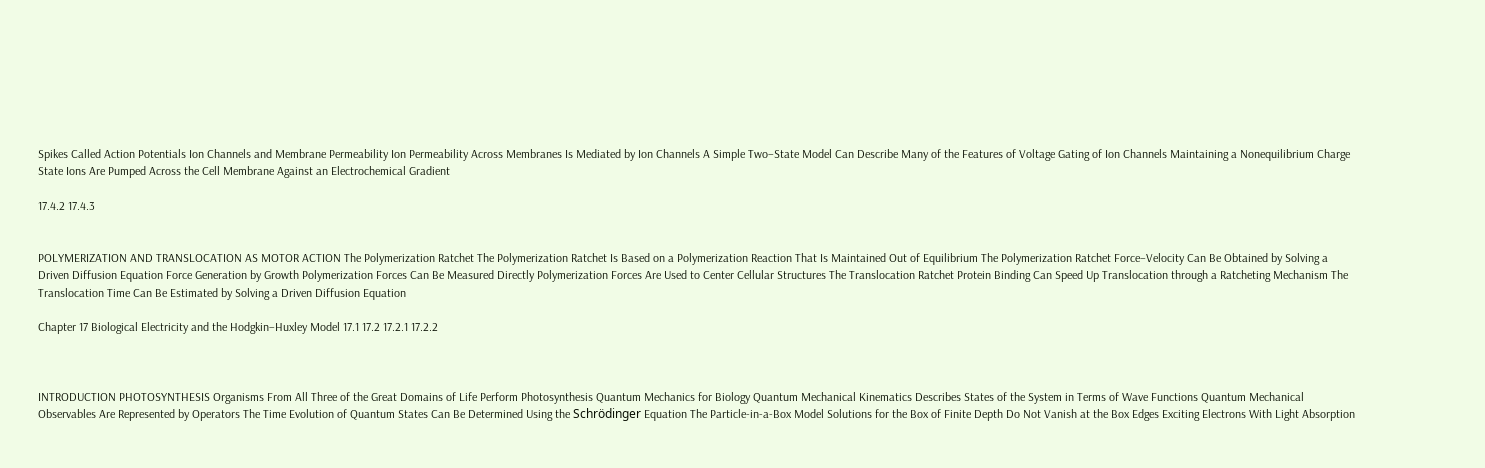Spikes Called Action Potentials Ion Channels and Membrane Permeability Ion Permeability Across Membranes Is Mediated by Ion Channels A Simple Two–State Model Can Describe Many of the Features of Voltage Gating of Ion Channels Maintaining a Nonequilibrium Charge State Ions Are Pumped Across the Cell Membrane Against an Electrochemical Gradient

17.4.2 17.4.3


POLYMERIZATION AND TRANSLOCATION AS MOTOR ACTION The Polymerization Ratchet The Polymerization Ratchet Is Based on a Polymerization Reaction That Is Maintained Out of Equilibrium The Polymerization Ratchet Force−Velocity Can Be Obtained by Solving a Driven Diffusion Equation Force Generation by Growth Polymerization Forces Can Be Measured Directly Polymerization Forces Are Used to Center Cellular Structures The Translocation Ratchet Protein Binding Can Speed Up Translocation through a Ratcheting Mechanism The Translocation Time Can Be Estimated by Solving a Driven Diffusion Equation

Chapter 17 Biological Electricity and the Hodgkin–Huxley Model 17.1 17.2 17.2.1 17.2.2



INTRODUCTION PHOTOSYNTHESIS Organisms From All Three of the Great Domains of Life Perform Photosynthesis Quantum Mechanics for Biology Quantum Mechanical Kinematics Describes States of the System in Terms of Wave Functions Quantum Mechanical Observables Are Represented by Operators The Time Evolution of Quantum States Can Be Determined Using the Schrödinger Equation The Particle-in-a-Box Model Solutions for the Box of Finite Depth Do Not Vanish at the Box Edges Exciting Electrons With Light Absorption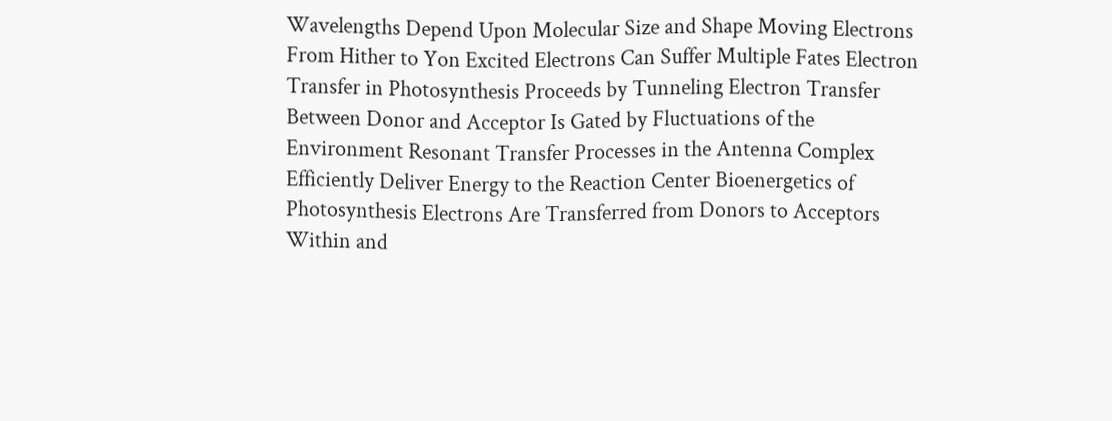Wavelengths Depend Upon Molecular Size and Shape Moving Electrons From Hither to Yon Excited Electrons Can Suffer Multiple Fates Electron Transfer in Photosynthesis Proceeds by Tunneling Electron Transfer Between Donor and Acceptor Is Gated by Fluctuations of the Environment Resonant Transfer Processes in the Antenna Complex Efficiently Deliver Energy to the Reaction Center Bioenergetics of Photosynthesis Electrons Are Transferred from Donors to Acceptors Within and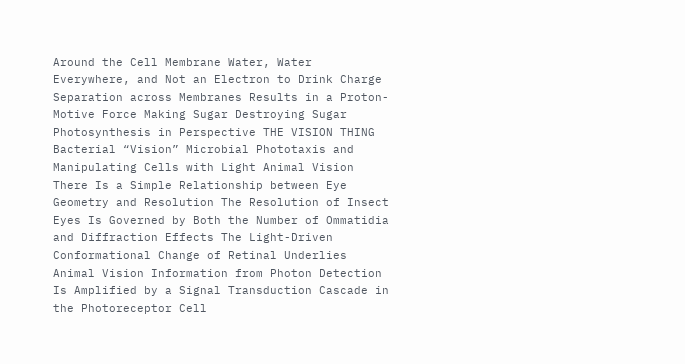Around the Cell Membrane Water, Water Everywhere, and Not an Electron to Drink Charge Separation across Membranes Results in a Proton-Motive Force Making Sugar Destroying Sugar Photosynthesis in Perspective THE VISION THING Bacterial “Vision” Microbial Phototaxis and Manipulating Cells with Light Animal Vision There Is a Simple Relationship between Eye Geometry and Resolution The Resolution of Insect Eyes Is Governed by Both the Number of Ommatidia and Diffraction Effects The Light-Driven Conformational Change of Retinal Underlies Animal Vision Information from Photon Detection Is Amplified by a Signal Transduction Cascade in the Photoreceptor Cell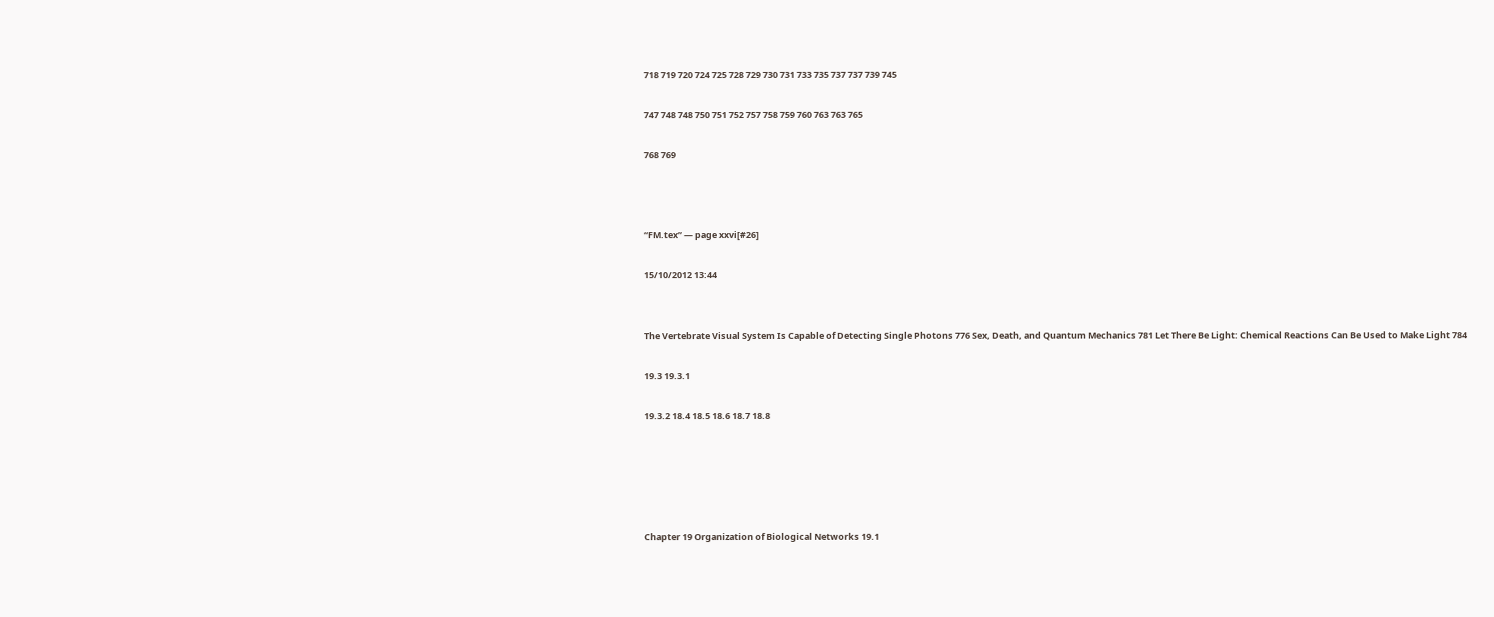718 719 720 724 725 728 729 730 731 733 735 737 737 739 745

747 748 748 750 751 752 757 758 759 760 763 763 765

768 769



“FM.tex” — page xxvi[#26]

15/10/2012 13:44


The Vertebrate Visual System Is Capable of Detecting Single Photons 776 Sex, Death, and Quantum Mechanics 781 Let There Be Light: Chemical Reactions Can Be Used to Make Light 784

19.3 19.3.1

19.3.2 18.4 18.5 18.6 18.7 18.8





Chapter 19 Organization of Biological Networks 19.1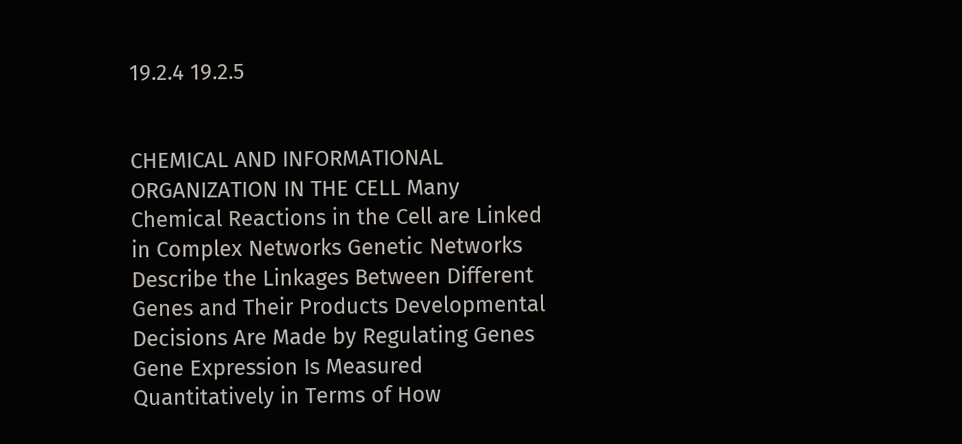19.2.4 19.2.5


CHEMICAL AND INFORMATIONAL ORGANIZATION IN THE CELL Many Chemical Reactions in the Cell are Linked in Complex Networks Genetic Networks Describe the Linkages Between Different Genes and Their Products Developmental Decisions Are Made by Regulating Genes Gene Expression Is Measured Quantitatively in Terms of How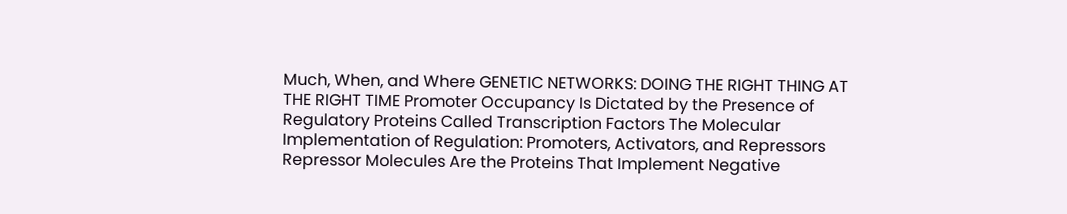Much, When, and Where GENETIC NETWORKS: DOING THE RIGHT THING AT THE RIGHT TIME Promoter Occupancy Is Dictated by the Presence of Regulatory Proteins Called Transcription Factors The Molecular Implementation of Regulation: Promoters, Activators, and Repressors Repressor Molecules Are the Proteins That Implement Negative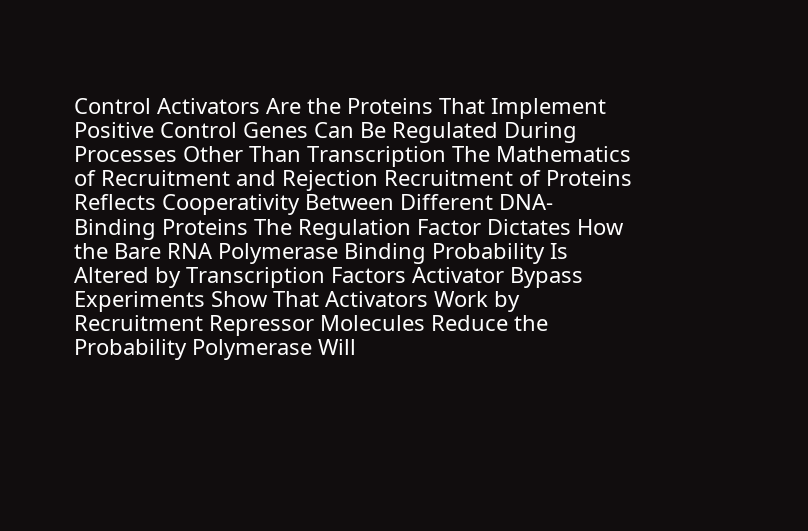Control Activators Are the Proteins That Implement Positive Control Genes Can Be Regulated During Processes Other Than Transcription The Mathematics of Recruitment and Rejection Recruitment of Proteins Reflects Cooperativity Between Different DNA-Binding Proteins The Regulation Factor Dictates How the Bare RNA Polymerase Binding Probability Is Altered by Transcription Factors Activator Bypass Experiments Show That Activators Work by Recruitment Repressor Molecules Reduce the Probability Polymerase Will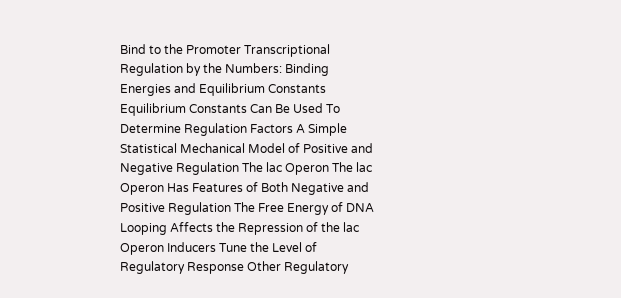Bind to the Promoter Transcriptional Regulation by the Numbers: Binding Energies and Equilibrium Constants Equilibrium Constants Can Be Used To Determine Regulation Factors A Simple Statistical Mechanical Model of Positive and Negative Regulation The lac Operon The lac Operon Has Features of Both Negative and Positive Regulation The Free Energy of DNA Looping Affects the Repression of the lac Operon Inducers Tune the Level of Regulatory Response Other Regulatory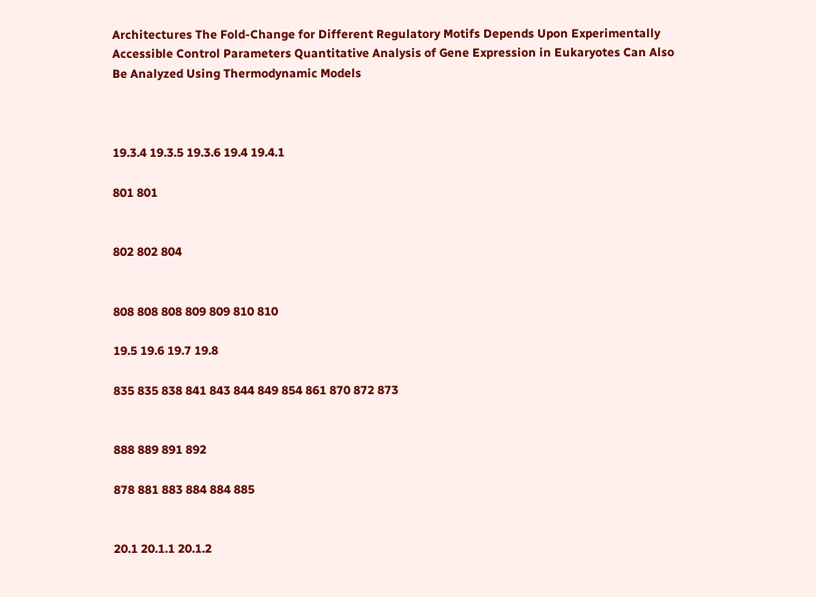Architectures The Fold-Change for Different Regulatory Motifs Depends Upon Experimentally Accessible Control Parameters Quantitative Analysis of Gene Expression in Eukaryotes Can Also Be Analyzed Using Thermodynamic Models



19.3.4 19.3.5 19.3.6 19.4 19.4.1

801 801


802 802 804


808 808 808 809 809 810 810

19.5 19.6 19.7 19.8

835 835 838 841 843 844 849 854 861 870 872 873


888 889 891 892

878 881 883 884 884 885


20.1 20.1.1 20.1.2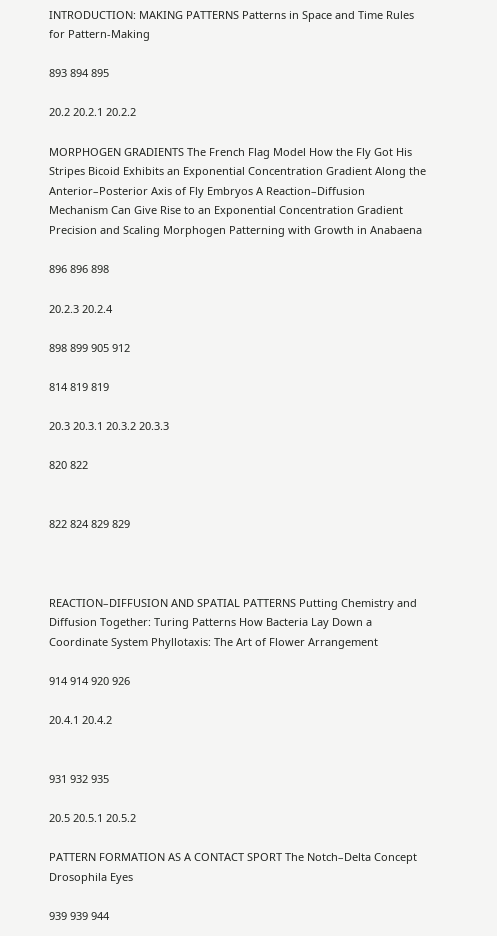INTRODUCTION: MAKING PATTERNS Patterns in Space and Time Rules for Pattern-Making

893 894 895

20.2 20.2.1 20.2.2

MORPHOGEN GRADIENTS The French Flag Model How the Fly Got His Stripes Bicoid Exhibits an Exponential Concentration Gradient Along the Anterior–Posterior Axis of Fly Embryos A Reaction–Diffusion Mechanism Can Give Rise to an Exponential Concentration Gradient Precision and Scaling Morphogen Patterning with Growth in Anabaena

896 896 898

20.2.3 20.2.4

898 899 905 912

814 819 819

20.3 20.3.1 20.3.2 20.3.3

820 822


822 824 829 829



REACTION–DIFFUSION AND SPATIAL PATTERNS Putting Chemistry and Diffusion Together: Turing Patterns How Bacteria Lay Down a Coordinate System Phyllotaxis: The Art of Flower Arrangement

914 914 920 926

20.4.1 20.4.2


931 932 935

20.5 20.5.1 20.5.2

PATTERN FORMATION AS A CONTACT SPORT The Notch–Delta Concept Drosophila Eyes

939 939 944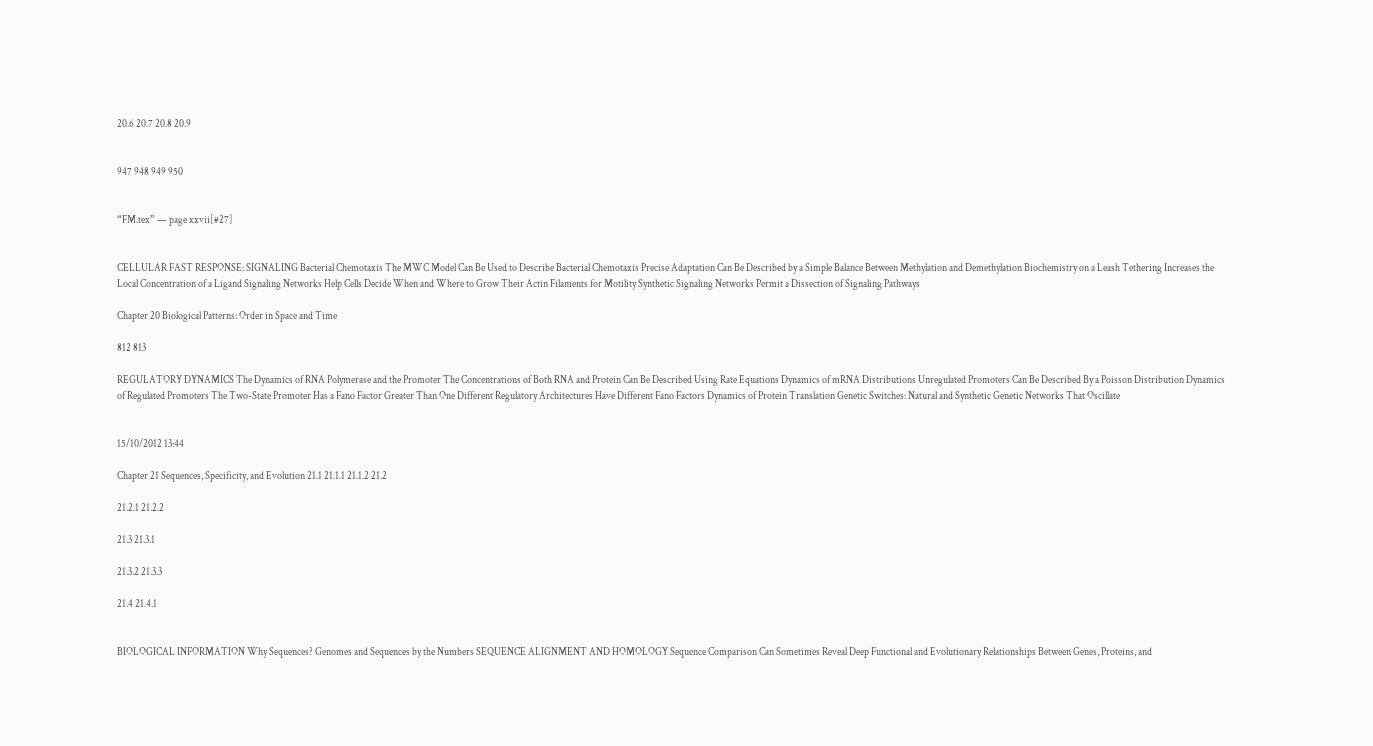20.6 20.7 20.8 20.9


947 948 949 950


“FM.tex” — page xxvii[#27]


CELLULAR FAST RESPONSE: SIGNALING Bacterial Chemotaxis The MWC Model Can Be Used to Describe Bacterial Chemotaxis Precise Adaptation Can Be Described by a Simple Balance Between Methylation and Demethylation Biochemistry on a Leash Tethering Increases the Local Concentration of a Ligand Signaling Networks Help Cells Decide When and Where to Grow Their Actin Filaments for Motility Synthetic Signaling Networks Permit a Dissection of Signaling Pathways

Chapter 20 Biological Patterns: Order in Space and Time

812 813

REGULATORY DYNAMICS The Dynamics of RNA Polymerase and the Promoter The Concentrations of Both RNA and Protein Can Be Described Using Rate Equations Dynamics of mRNA Distributions Unregulated Promoters Can Be Described By a Poisson Distribution Dynamics of Regulated Promoters The Two-State Promoter Has a Fano Factor Greater Than One Different Regulatory Architectures Have Different Fano Factors Dynamics of Protein Translation Genetic Switches: Natural and Synthetic Genetic Networks That Oscillate


15/10/2012 13:44

Chapter 21 Sequences, Specificity, and Evolution 21.1 21.1.1 21.1.2 21.2

21.2.1 21.2.2

21.3 21.3.1

21.3.2 21.3.3

21.4 21.4.1


BIOLOGICAL INFORMATION Why Sequences? Genomes and Sequences by the Numbers SEQUENCE ALIGNMENT AND HOMOLOGY Sequence Comparison Can Sometimes Reveal Deep Functional and Evolutionary Relationships Between Genes, Proteins, and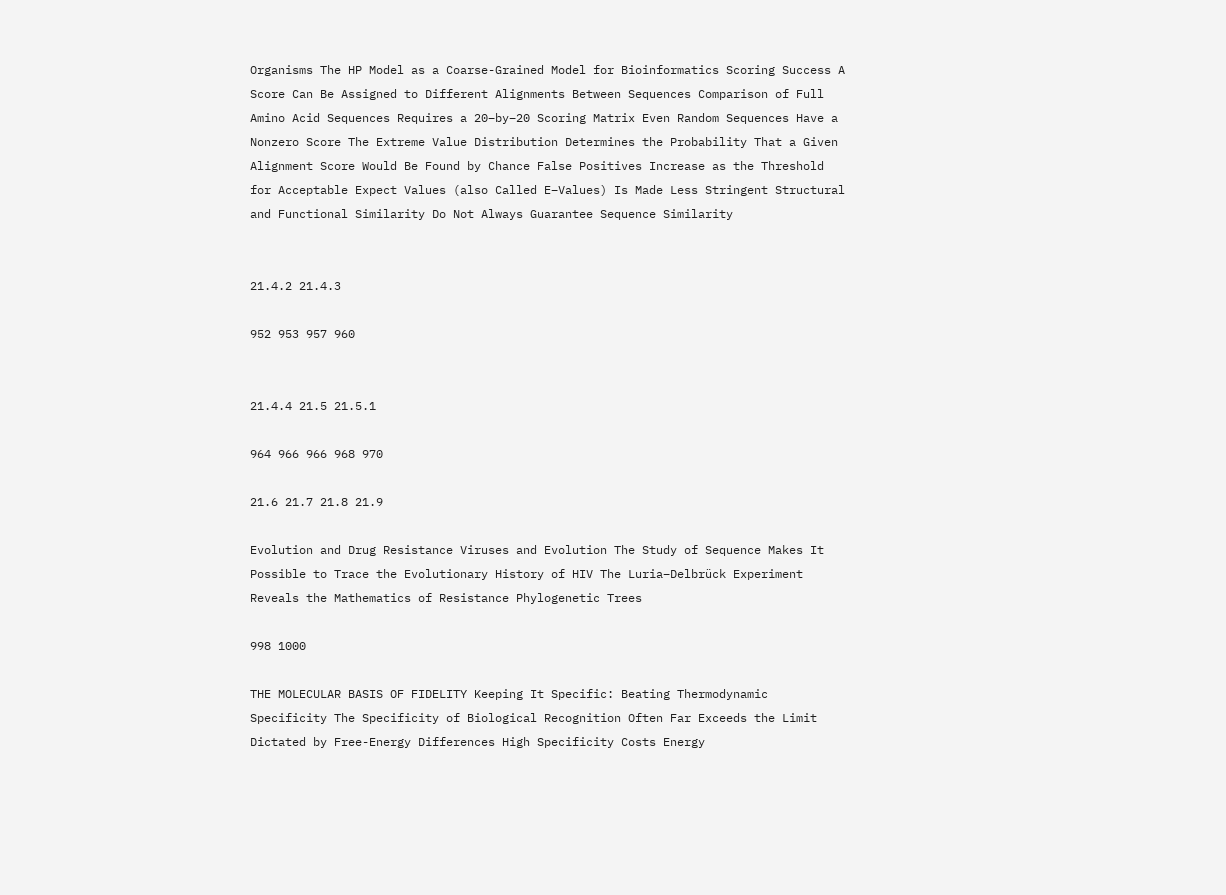Organisms The HP Model as a Coarse-Grained Model for Bioinformatics Scoring Success A Score Can Be Assigned to Different Alignments Between Sequences Comparison of Full Amino Acid Sequences Requires a 20–by–20 Scoring Matrix Even Random Sequences Have a Nonzero Score The Extreme Value Distribution Determines the Probability That a Given Alignment Score Would Be Found by Chance False Positives Increase as the Threshold for Acceptable Expect Values (also Called E–Values) Is Made Less Stringent Structural and Functional Similarity Do Not Always Guarantee Sequence Similarity


21.4.2 21.4.3

952 953 957 960


21.4.4 21.5 21.5.1

964 966 966 968 970

21.6 21.7 21.8 21.9

Evolution and Drug Resistance Viruses and Evolution The Study of Sequence Makes It Possible to Trace the Evolutionary History of HIV The Luria–Delbrück Experiment Reveals the Mathematics of Resistance Phylogenetic Trees

998 1000

THE MOLECULAR BASIS OF FIDELITY Keeping It Specific: Beating Thermodynamic Specificity The Specificity of Biological Recognition Often Far Exceeds the Limit Dictated by Free-Energy Differences High Specificity Costs Energy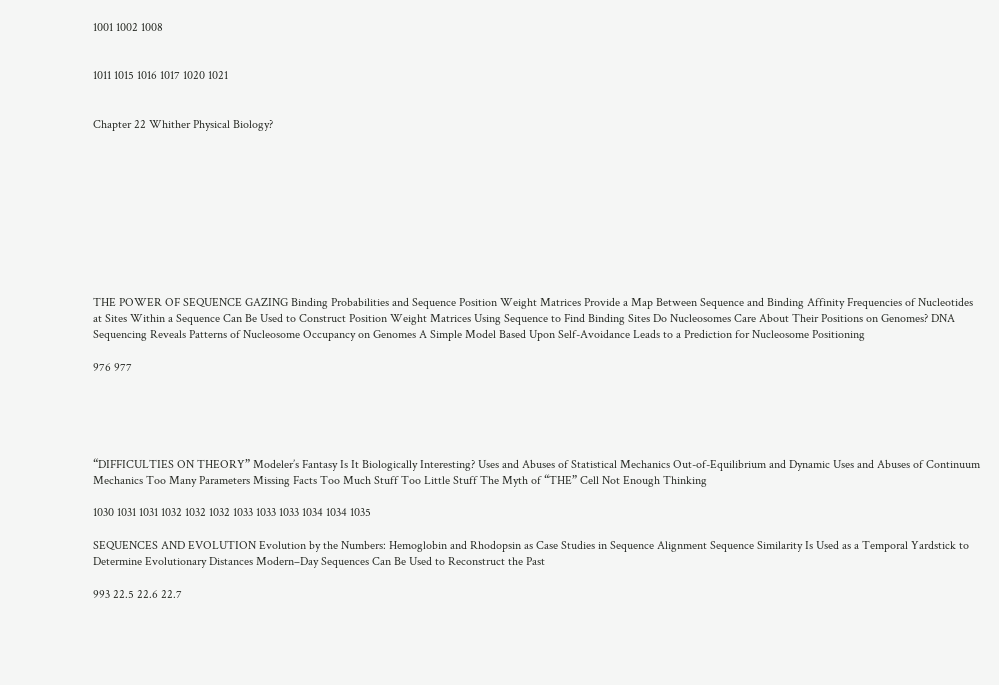1001 1002 1008


1011 1015 1016 1017 1020 1021


Chapter 22 Whither Physical Biology?










THE POWER OF SEQUENCE GAZING Binding Probabilities and Sequence Position Weight Matrices Provide a Map Between Sequence and Binding Affinity Frequencies of Nucleotides at Sites Within a Sequence Can Be Used to Construct Position Weight Matrices Using Sequence to Find Binding Sites Do Nucleosomes Care About Their Positions on Genomes? DNA Sequencing Reveals Patterns of Nucleosome Occupancy on Genomes A Simple Model Based Upon Self-Avoidance Leads to a Prediction for Nucleosome Positioning

976 977





“DIFFICULTIES ON THEORY” Modeler’s Fantasy Is It Biologically Interesting? Uses and Abuses of Statistical Mechanics Out-of-Equilibrium and Dynamic Uses and Abuses of Continuum Mechanics Too Many Parameters Missing Facts Too Much Stuff Too Little Stuff The Myth of “THE” Cell Not Enough Thinking

1030 1031 1031 1032 1032 1032 1033 1033 1033 1034 1034 1035

SEQUENCES AND EVOLUTION Evolution by the Numbers: Hemoglobin and Rhodopsin as Case Studies in Sequence Alignment Sequence Similarity Is Used as a Temporal Yardstick to Determine Evolutionary Distances Modern–Day Sequences Can Be Used to Reconstruct the Past

993 22.5 22.6 22.7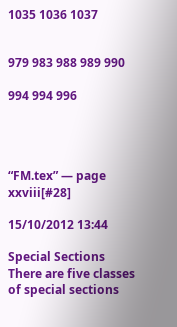1035 1036 1037


979 983 988 989 990

994 994 996




“FM.tex” — page xxviii[#28]

15/10/2012 13:44

Special Sections There are five classes of special sections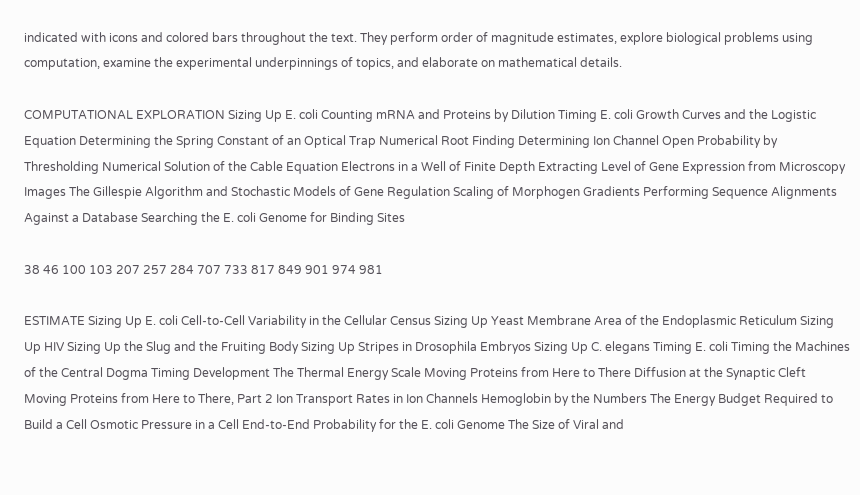indicated with icons and colored bars throughout the text. They perform order of magnitude estimates, explore biological problems using computation, examine the experimental underpinnings of topics, and elaborate on mathematical details.

COMPUTATIONAL EXPLORATION Sizing Up E. coli Counting mRNA and Proteins by Dilution Timing E. coli Growth Curves and the Logistic Equation Determining the Spring Constant of an Optical Trap Numerical Root Finding Determining Ion Channel Open Probability by Thresholding Numerical Solution of the Cable Equation Electrons in a Well of Finite Depth Extracting Level of Gene Expression from Microscopy Images The Gillespie Algorithm and Stochastic Models of Gene Regulation Scaling of Morphogen Gradients Performing Sequence Alignments Against a Database Searching the E. coli Genome for Binding Sites

38 46 100 103 207 257 284 707 733 817 849 901 974 981

ESTIMATE Sizing Up E. coli Cell-to-Cell Variability in the Cellular Census Sizing Up Yeast Membrane Area of the Endoplasmic Reticulum Sizing Up HIV Sizing Up the Slug and the Fruiting Body Sizing Up Stripes in Drosophila Embryos Sizing Up C. elegans Timing E. coli Timing the Machines of the Central Dogma Timing Development The Thermal Energy Scale Moving Proteins from Here to There Diffusion at the Synaptic Cleft Moving Proteins from Here to There, Part 2 Ion Transport Rates in Ion Channels Hemoglobin by the Numbers The Energy Budget Required to Build a Cell Osmotic Pressure in a Cell End-to-End Probability for the E. coli Genome The Size of Viral and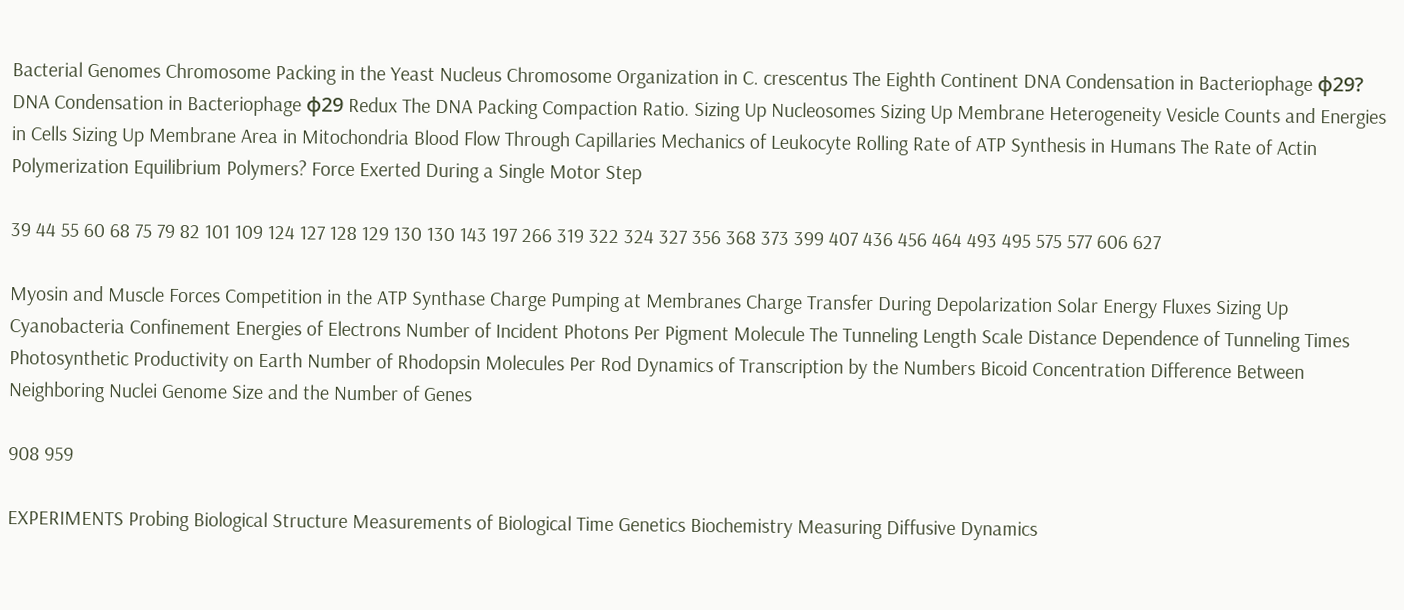Bacterial Genomes Chromosome Packing in the Yeast Nucleus Chromosome Organization in C. crescentus The Eighth Continent DNA Condensation in Bacteriophage φ29? DNA Condensation in Bacteriophage φ29 Redux The DNA Packing Compaction Ratio. Sizing Up Nucleosomes Sizing Up Membrane Heterogeneity Vesicle Counts and Energies in Cells Sizing Up Membrane Area in Mitochondria Blood Flow Through Capillaries Mechanics of Leukocyte Rolling Rate of ATP Synthesis in Humans The Rate of Actin Polymerization Equilibrium Polymers? Force Exerted During a Single Motor Step

39 44 55 60 68 75 79 82 101 109 124 127 128 129 130 130 143 197 266 319 322 324 327 356 368 373 399 407 436 456 464 493 495 575 577 606 627

Myosin and Muscle Forces Competition in the ATP Synthase Charge Pumping at Membranes Charge Transfer During Depolarization Solar Energy Fluxes Sizing Up Cyanobacteria Confinement Energies of Electrons Number of Incident Photons Per Pigment Molecule The Tunneling Length Scale Distance Dependence of Tunneling Times Photosynthetic Productivity on Earth Number of Rhodopsin Molecules Per Rod Dynamics of Transcription by the Numbers Bicoid Concentration Difference Between Neighboring Nuclei Genome Size and the Number of Genes

908 959

EXPERIMENTS Probing Biological Structure Measurements of Biological Time Genetics Biochemistry Measuring Diffusive Dynamics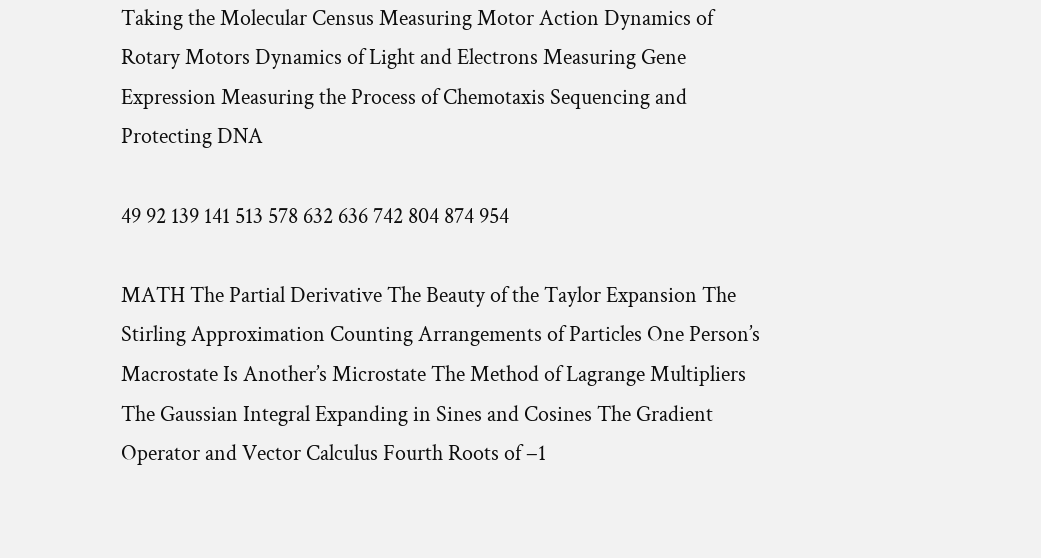Taking the Molecular Census Measuring Motor Action Dynamics of Rotary Motors Dynamics of Light and Electrons Measuring Gene Expression Measuring the Process of Chemotaxis Sequencing and Protecting DNA

49 92 139 141 513 578 632 636 742 804 874 954

MATH The Partial Derivative The Beauty of the Taylor Expansion The Stirling Approximation Counting Arrangements of Particles One Person’s Macrostate Is Another’s Microstate The Method of Lagrange Multipliers The Gaussian Integral Expanding in Sines and Cosines The Gradient Operator and Vector Calculus Fourth Roots of −1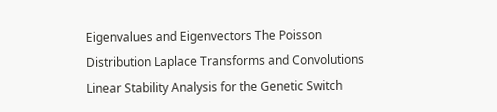Eigenvalues and Eigenvectors The Poisson Distribution Laplace Transforms and Convolutions Linear Stability Analysis for the Genetic Switch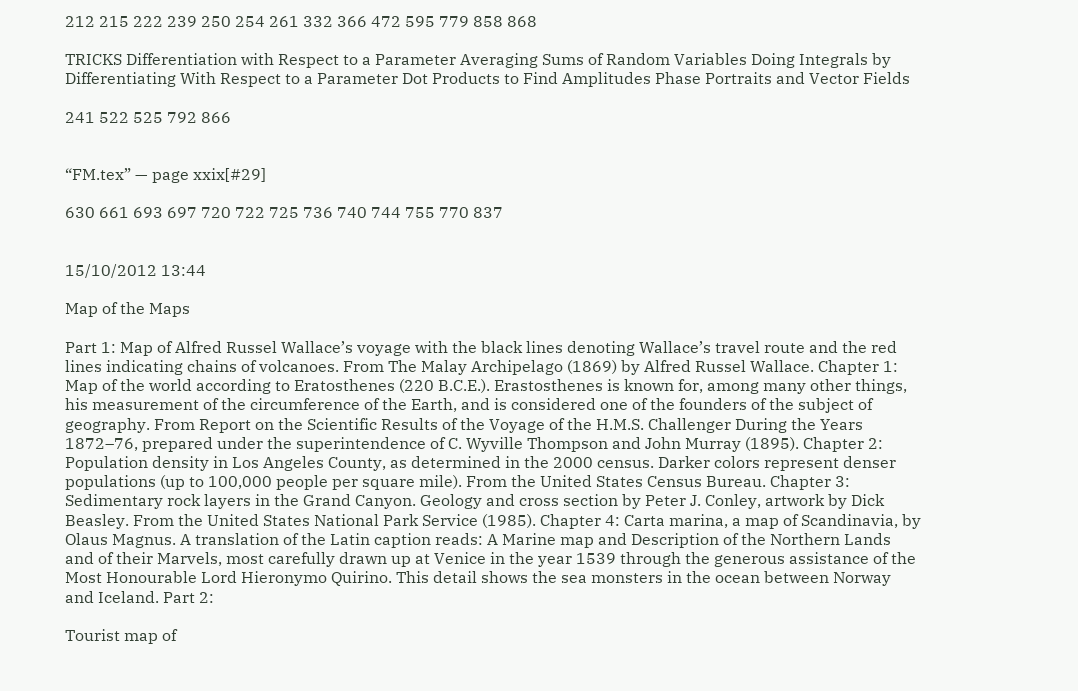212 215 222 239 250 254 261 332 366 472 595 779 858 868

TRICKS Differentiation with Respect to a Parameter Averaging Sums of Random Variables Doing Integrals by Differentiating With Respect to a Parameter Dot Products to Find Amplitudes Phase Portraits and Vector Fields

241 522 525 792 866


“FM.tex” — page xxix[#29]

630 661 693 697 720 722 725 736 740 744 755 770 837


15/10/2012 13:44

Map of the Maps

Part 1: Map of Alfred Russel Wallace’s voyage with the black lines denoting Wallace’s travel route and the red lines indicating chains of volcanoes. From The Malay Archipelago (1869) by Alfred Russel Wallace. Chapter 1: Map of the world according to Eratosthenes (220 B.C.E.). Erastosthenes is known for, among many other things, his measurement of the circumference of the Earth, and is considered one of the founders of the subject of geography. From Report on the Scientific Results of the Voyage of the H.M.S. Challenger During the Years 1872–76, prepared under the superintendence of C. Wyville Thompson and John Murray (1895). Chapter 2: Population density in Los Angeles County, as determined in the 2000 census. Darker colors represent denser populations (up to 100,000 people per square mile). From the United States Census Bureau. Chapter 3: Sedimentary rock layers in the Grand Canyon. Geology and cross section by Peter J. Conley, artwork by Dick Beasley. From the United States National Park Service (1985). Chapter 4: Carta marina, a map of Scandinavia, by Olaus Magnus. A translation of the Latin caption reads: A Marine map and Description of the Northern Lands and of their Marvels, most carefully drawn up at Venice in the year 1539 through the generous assistance of the Most Honourable Lord Hieronymo Quirino. This detail shows the sea monsters in the ocean between Norway and Iceland. Part 2:

Tourist map of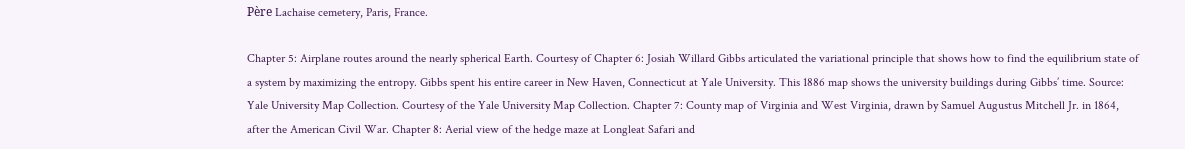Père Lachaise cemetery, Paris, France.

Chapter 5: Airplane routes around the nearly spherical Earth. Courtesy of Chapter 6: Josiah Willard Gibbs articulated the variational principle that shows how to find the equilibrium state of a system by maximizing the entropy. Gibbs spent his entire career in New Haven, Connecticut at Yale University. This 1886 map shows the university buildings during Gibbs’ time. Source: Yale University Map Collection. Courtesy of the Yale University Map Collection. Chapter 7: County map of Virginia and West Virginia, drawn by Samuel Augustus Mitchell Jr. in 1864, after the American Civil War. Chapter 8: Aerial view of the hedge maze at Longleat Safari and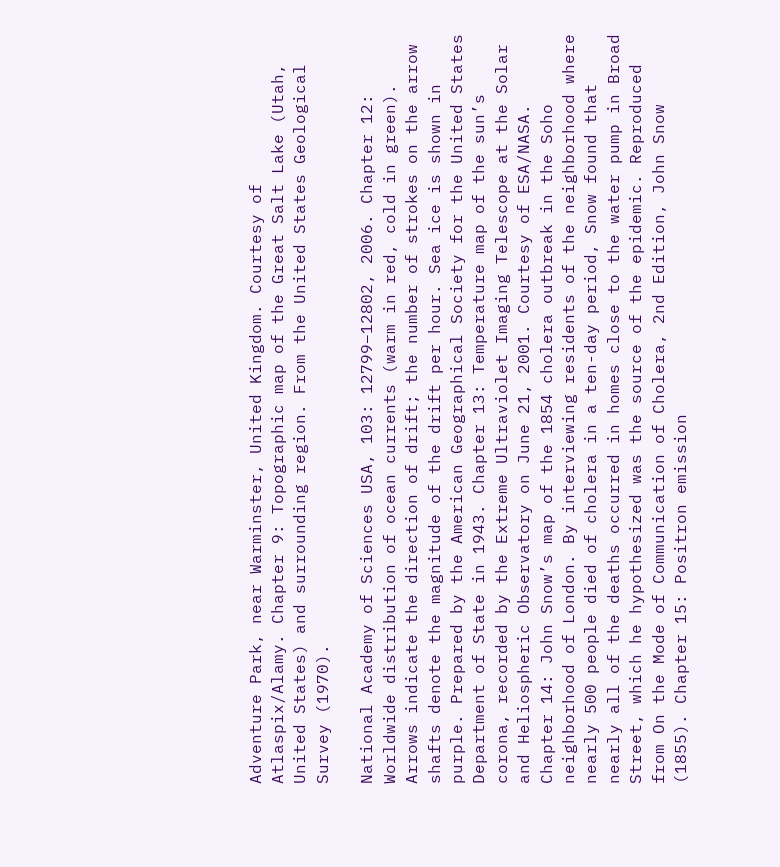Adventure Park, near Warminster, United Kingdom. Courtesy of Atlaspix/Alamy. Chapter 9: Topographic map of the Great Salt Lake (Utah, United States) and surrounding region. From the United States Geological Survey (1970).

National Academy of Sciences USA, 103: 12799–12802, 2006. Chapter 12: Worldwide distribution of ocean currents (warm in red, cold in green). Arrows indicate the direction of drift; the number of strokes on the arrow shafts denote the magnitude of the drift per hour. Sea ice is shown in purple. Prepared by the American Geographical Society for the United States Department of State in 1943. Chapter 13: Temperature map of the sun’s corona, recorded by the Extreme Ultraviolet Imaging Telescope at the Solar and Heliospheric Observatory on June 21, 2001. Courtesy of ESA/NASA. Chapter 14: John Snow’s map of the 1854 cholera outbreak in the Soho neighborhood of London. By interviewing residents of the neighborhood where nearly 500 people died of cholera in a ten-day period, Snow found that nearly all of the deaths occurred in homes close to the water pump in Broad Street, which he hypothesized was the source of the epidemic. Reproduced from On the Mode of Communication of Cholera, 2nd Edition, John Snow (1855). Chapter 15: Positron emission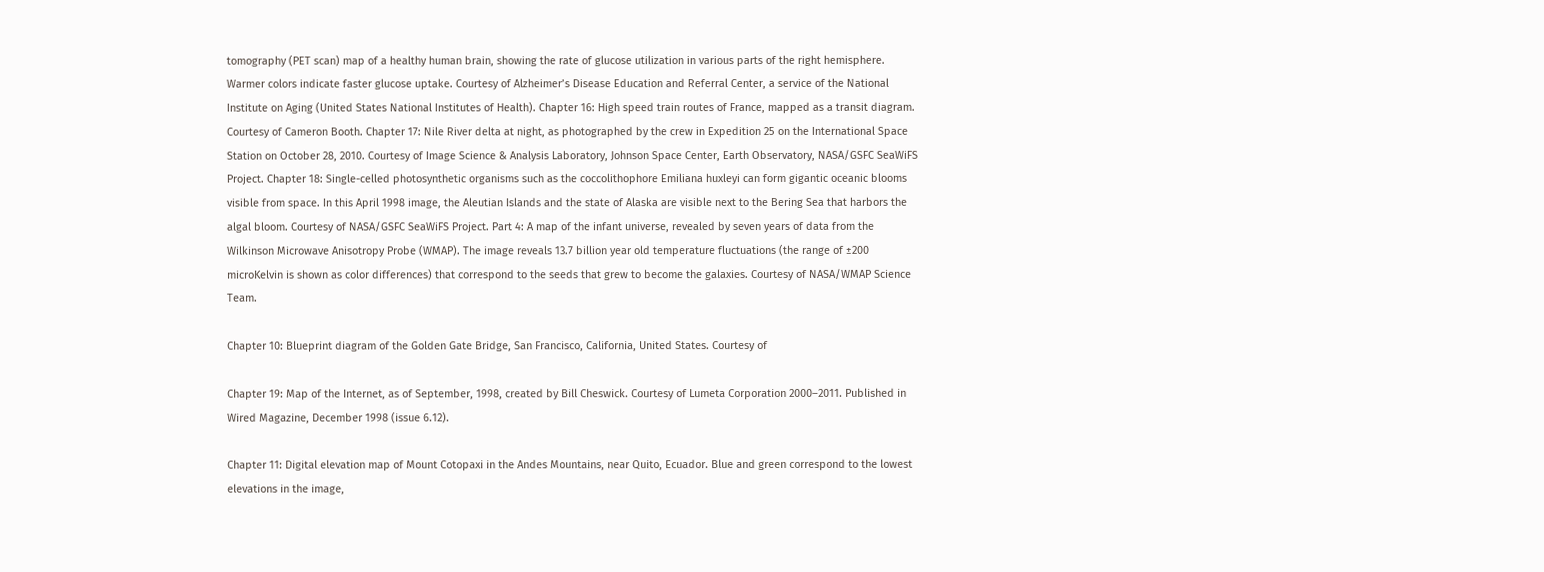tomography (PET scan) map of a healthy human brain, showing the rate of glucose utilization in various parts of the right hemisphere. Warmer colors indicate faster glucose uptake. Courtesy of Alzheimer’s Disease Education and Referral Center, a service of the National Institute on Aging (United States National Institutes of Health). Chapter 16: High speed train routes of France, mapped as a transit diagram. Courtesy of Cameron Booth. Chapter 17: Nile River delta at night, as photographed by the crew in Expedition 25 on the International Space Station on October 28, 2010. Courtesy of Image Science & Analysis Laboratory, Johnson Space Center, Earth Observatory, NASA/GSFC SeaWiFS Project. Chapter 18: Single-celled photosynthetic organisms such as the coccolithophore Emiliana huxleyi can form gigantic oceanic blooms visible from space. In this April 1998 image, the Aleutian Islands and the state of Alaska are visible next to the Bering Sea that harbors the algal bloom. Courtesy of NASA/GSFC SeaWiFS Project. Part 4: A map of the infant universe, revealed by seven years of data from the Wilkinson Microwave Anisotropy Probe (WMAP). The image reveals 13.7 billion year old temperature fluctuations (the range of ±200 microKelvin is shown as color differences) that correspond to the seeds that grew to become the galaxies. Courtesy of NASA/WMAP Science Team.

Chapter 10: Blueprint diagram of the Golden Gate Bridge, San Francisco, California, United States. Courtesy of

Chapter 19: Map of the Internet, as of September, 1998, created by Bill Cheswick. Courtesy of Lumeta Corporation 2000–2011. Published in Wired Magazine, December 1998 (issue 6.12).

Chapter 11: Digital elevation map of Mount Cotopaxi in the Andes Mountains, near Quito, Ecuador. Blue and green correspond to the lowest elevations in the image,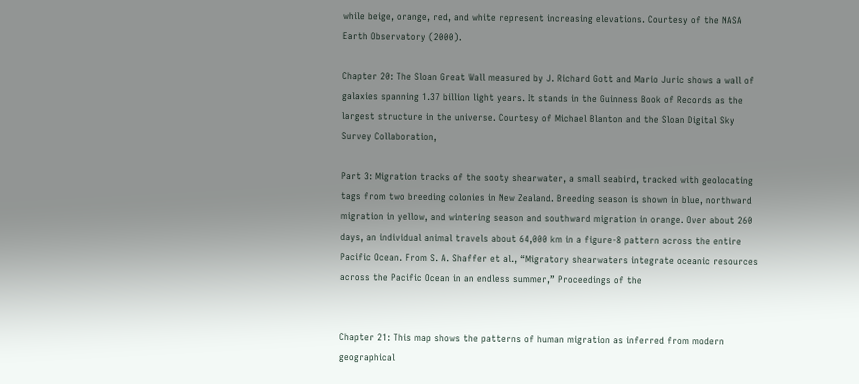while beige, orange, red, and white represent increasing elevations. Courtesy of the NASA Earth Observatory (2000).

Chapter 20: The Sloan Great Wall measured by J. Richard Gott and Mario Juric shows a wall of galaxies spanning 1.37 billion light years. It stands in the Guinness Book of Records as the largest structure in the universe. Courtesy of Michael Blanton and the Sloan Digital Sky Survey Collaboration,

Part 3: Migration tracks of the sooty shearwater, a small seabird, tracked with geolocating tags from two breeding colonies in New Zealand. Breeding season is shown in blue, northward migration in yellow, and wintering season and southward migration in orange. Over about 260 days, an individual animal travels about 64,000 km in a figure-8 pattern across the entire Pacific Ocean. From S. A. Shaffer et al., “Migratory shearwaters integrate oceanic resources across the Pacific Ocean in an endless summer,” Proceedings of the


Chapter 21: This map shows the patterns of human migration as inferred from modern geographical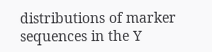distributions of marker sequences in the Y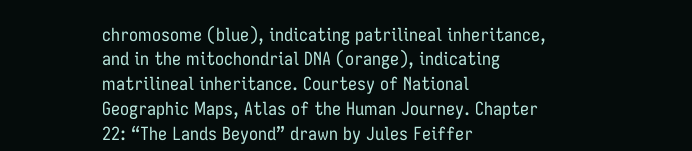chromosome (blue), indicating patrilineal inheritance, and in the mitochondrial DNA (orange), indicating matrilineal inheritance. Courtesy of National Geographic Maps, Atlas of the Human Journey. Chapter 22: “The Lands Beyond” drawn by Jules Feiffer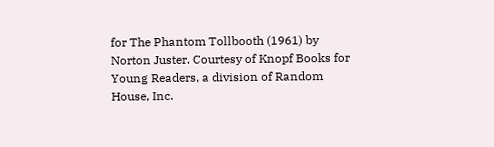for The Phantom Tollbooth (1961) by Norton Juster. Courtesy of Knopf Books for Young Readers, a division of Random House, Inc.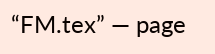“FM.tex” — page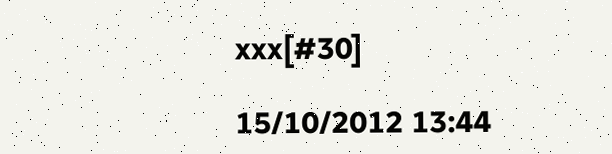xxx[#30]

15/10/2012 13:44